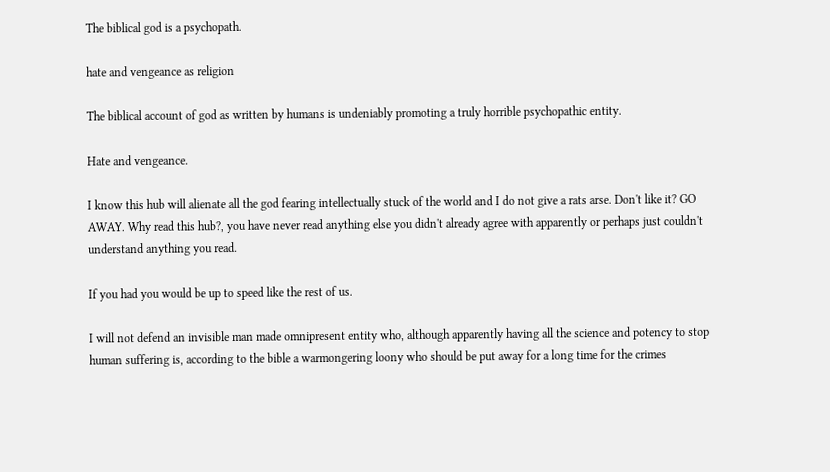The biblical god is a psychopath.

hate and vengeance as religion

The biblical account of god as written by humans is undeniably promoting a truly horrible psychopathic entity.

Hate and vengeance.

I know this hub will alienate all the god fearing intellectually stuck of the world and I do not give a rats arse. Don't like it? GO AWAY. Why read this hub?, you have never read anything else you didn't already agree with apparently or perhaps just couldn't understand anything you read.

If you had you would be up to speed like the rest of us.

I will not defend an invisible man made omnipresent entity who, although apparently having all the science and potency to stop human suffering is, according to the bible a warmongering loony who should be put away for a long time for the crimes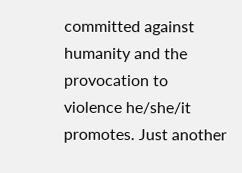committed against humanity and the provocation to violence he/she/it promotes. Just another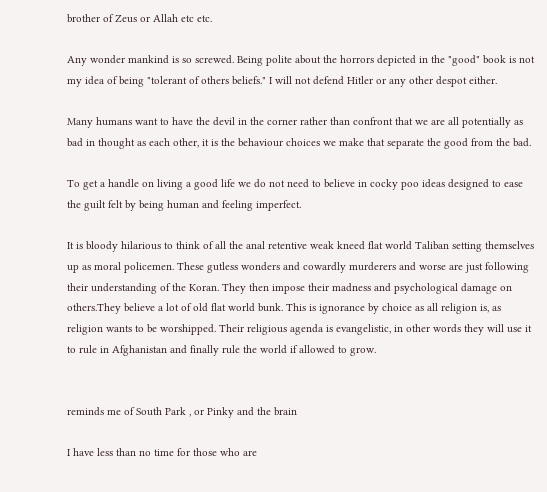brother of Zeus or Allah etc etc.

Any wonder mankind is so screwed. Being polite about the horrors depicted in the "good" book is not my idea of being "tolerant of others beliefs." I will not defend Hitler or any other despot either.

Many humans want to have the devil in the corner rather than confront that we are all potentially as bad in thought as each other, it is the behaviour choices we make that separate the good from the bad.

To get a handle on living a good life we do not need to believe in cocky poo ideas designed to ease the guilt felt by being human and feeling imperfect.

It is bloody hilarious to think of all the anal retentive weak kneed flat world Taliban setting themselves up as moral policemen. These gutless wonders and cowardly murderers and worse are just following their understanding of the Koran. They then impose their madness and psychological damage on others.They believe a lot of old flat world bunk. This is ignorance by choice as all religion is, as religion wants to be worshipped. Their religious agenda is evangelistic, in other words they will use it to rule in Afghanistan and finally rule the world if allowed to grow.


reminds me of South Park , or Pinky and the brain

I have less than no time for those who are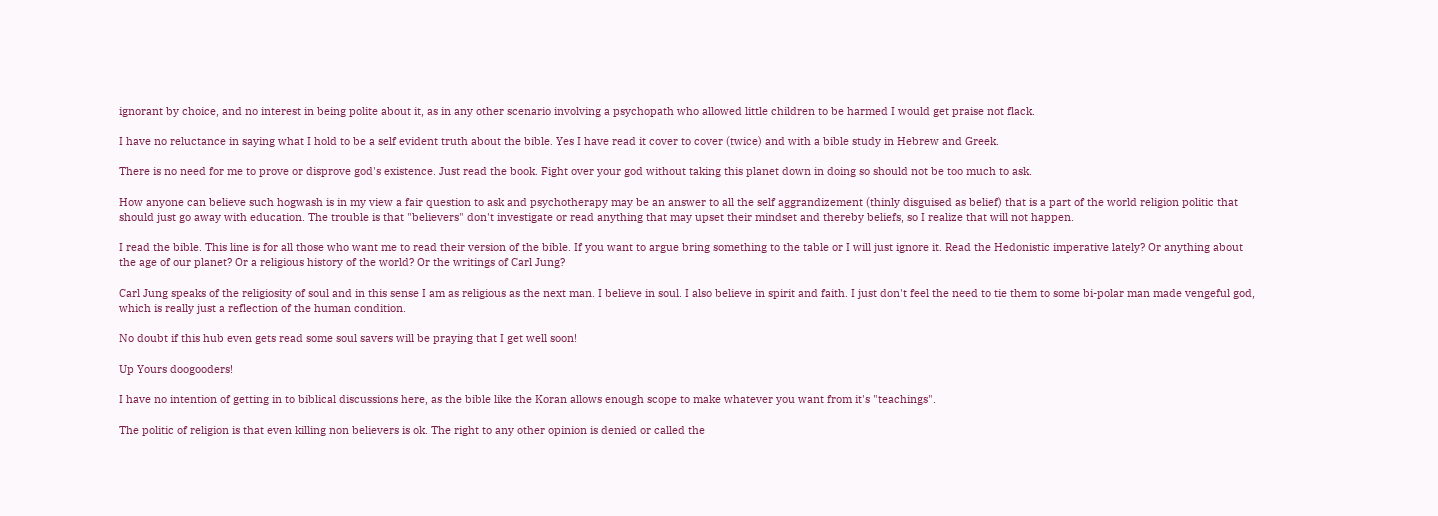ignorant by choice, and no interest in being polite about it, as in any other scenario involving a psychopath who allowed little children to be harmed I would get praise not flack.

I have no reluctance in saying what I hold to be a self evident truth about the bible. Yes I have read it cover to cover (twice) and with a bible study in Hebrew and Greek.

There is no need for me to prove or disprove god's existence. Just read the book. Fight over your god without taking this planet down in doing so should not be too much to ask.

How anyone can believe such hogwash is in my view a fair question to ask and psychotherapy may be an answer to all the self aggrandizement (thinly disguised as belief) that is a part of the world religion politic that should just go away with education. The trouble is that "believers" don't investigate or read anything that may upset their mindset and thereby beliefs, so I realize that will not happen.

I read the bible. This line is for all those who want me to read their version of the bible. If you want to argue bring something to the table or I will just ignore it. Read the Hedonistic imperative lately? Or anything about the age of our planet? Or a religious history of the world? Or the writings of Carl Jung?

Carl Jung speaks of the religiosity of soul and in this sense I am as religious as the next man. I believe in soul. I also believe in spirit and faith. I just don't feel the need to tie them to some bi-polar man made vengeful god, which is really just a reflection of the human condition.

No doubt if this hub even gets read some soul savers will be praying that I get well soon!

Up Yours doogooders!

I have no intention of getting in to biblical discussions here, as the bible like the Koran allows enough scope to make whatever you want from it's "teachings".

The politic of religion is that even killing non believers is ok. The right to any other opinion is denied or called the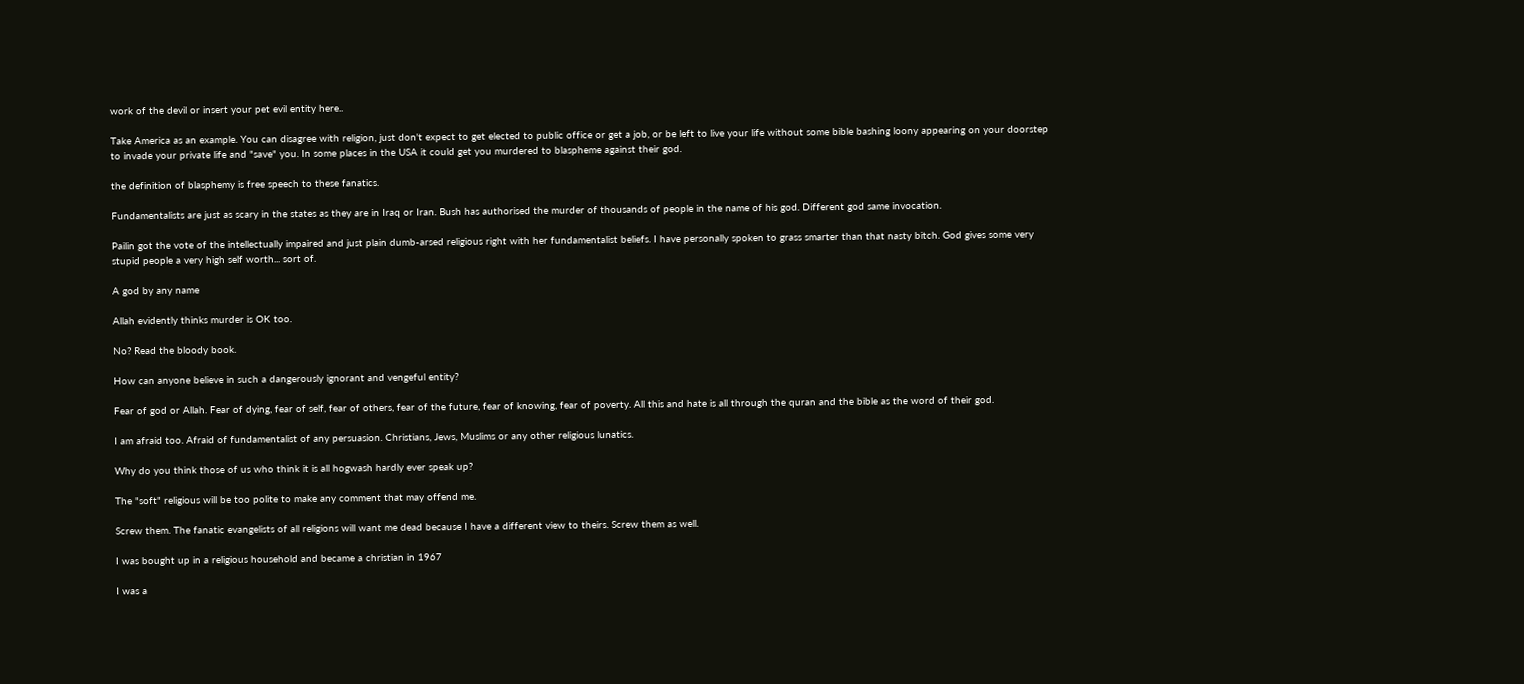work of the devil or insert your pet evil entity here..

Take America as an example. You can disagree with religion, just don't expect to get elected to public office or get a job, or be left to live your life without some bible bashing loony appearing on your doorstep to invade your private life and "save" you. In some places in the USA it could get you murdered to blaspheme against their god.

the definition of blasphemy is free speech to these fanatics.

Fundamentalists are just as scary in the states as they are in Iraq or Iran. Bush has authorised the murder of thousands of people in the name of his god. Different god same invocation.

Pailin got the vote of the intellectually impaired and just plain dumb-arsed religious right with her fundamentalist beliefs. I have personally spoken to grass smarter than that nasty bitch. God gives some very stupid people a very high self worth... sort of.

A god by any name

Allah evidently thinks murder is OK too.

No? Read the bloody book.

How can anyone believe in such a dangerously ignorant and vengeful entity?

Fear of god or Allah. Fear of dying, fear of self, fear of others, fear of the future, fear of knowing, fear of poverty. All this and hate is all through the quran and the bible as the word of their god.

I am afraid too. Afraid of fundamentalist of any persuasion. Christians, Jews, Muslims or any other religious lunatics.

Why do you think those of us who think it is all hogwash hardly ever speak up?

The "soft" religious will be too polite to make any comment that may offend me.

Screw them. The fanatic evangelists of all religions will want me dead because I have a different view to theirs. Screw them as well.

I was bought up in a religious household and became a christian in 1967

I was a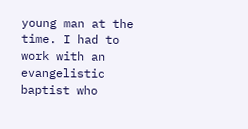young man at the time. I had to work with an evangelistic baptist who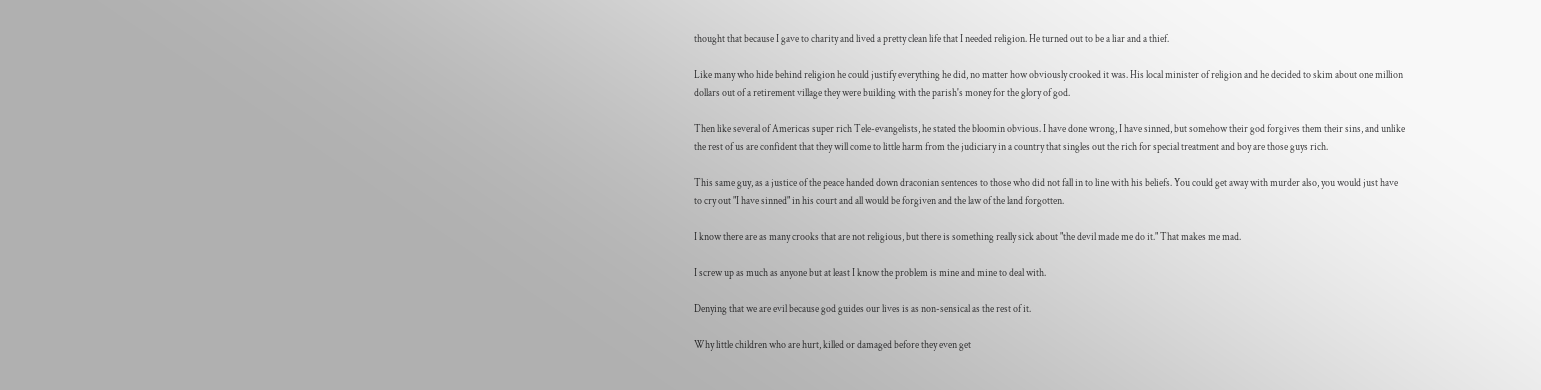thought that because I gave to charity and lived a pretty clean life that I needed religion. He turned out to be a liar and a thief.

Like many who hide behind religion he could justify everything he did, no matter how obviously crooked it was. His local minister of religion and he decided to skim about one million dollars out of a retirement village they were building with the parish's money for the glory of god.

Then like several of Americas super rich Tele-evangelists, he stated the bloomin obvious. I have done wrong, I have sinned, but somehow their god forgives them their sins, and unlike the rest of us are confident that they will come to little harm from the judiciary in a country that singles out the rich for special treatment and boy are those guys rich.

This same guy, as a justice of the peace handed down draconian sentences to those who did not fall in to line with his beliefs. You could get away with murder also, you would just have to cry out "I have sinned" in his court and all would be forgiven and the law of the land forgotten.

I know there are as many crooks that are not religious, but there is something really sick about "the devil made me do it." That makes me mad.

I screw up as much as anyone but at least I know the problem is mine and mine to deal with.

Denying that we are evil because god guides our lives is as non-sensical as the rest of it.

Why little children who are hurt, killed or damaged before they even get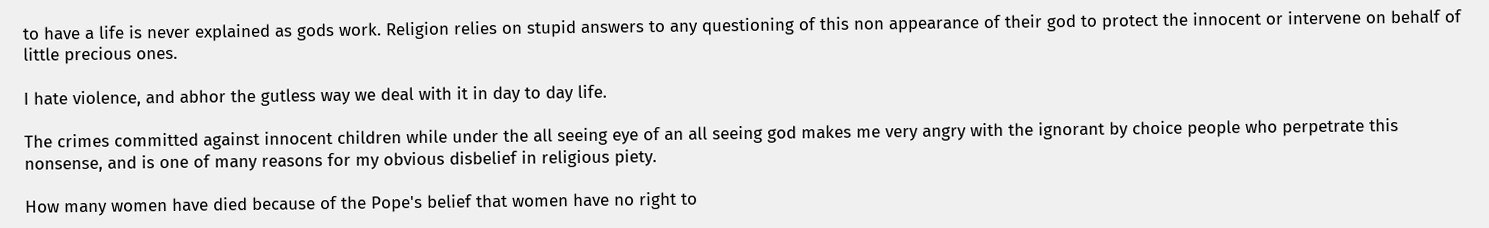to have a life is never explained as gods work. Religion relies on stupid answers to any questioning of this non appearance of their god to protect the innocent or intervene on behalf of little precious ones.

I hate violence, and abhor the gutless way we deal with it in day to day life.

The crimes committed against innocent children while under the all seeing eye of an all seeing god makes me very angry with the ignorant by choice people who perpetrate this nonsense, and is one of many reasons for my obvious disbelief in religious piety.

How many women have died because of the Pope's belief that women have no right to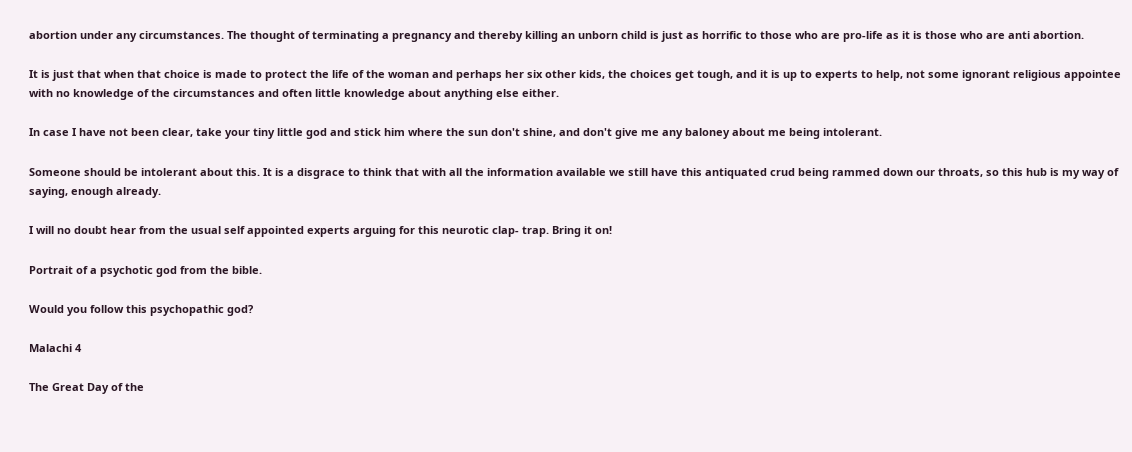abortion under any circumstances. The thought of terminating a pregnancy and thereby killing an unborn child is just as horrific to those who are pro-life as it is those who are anti abortion.

It is just that when that choice is made to protect the life of the woman and perhaps her six other kids, the choices get tough, and it is up to experts to help, not some ignorant religious appointee with no knowledge of the circumstances and often little knowledge about anything else either.

In case I have not been clear, take your tiny little god and stick him where the sun don't shine, and don't give me any baloney about me being intolerant.

Someone should be intolerant about this. It is a disgrace to think that with all the information available we still have this antiquated crud being rammed down our throats, so this hub is my way of saying, enough already.

I will no doubt hear from the usual self appointed experts arguing for this neurotic clap- trap. Bring it on!

Portrait of a psychotic god from the bible.

Would you follow this psychopathic god?

Malachi 4

The Great Day of the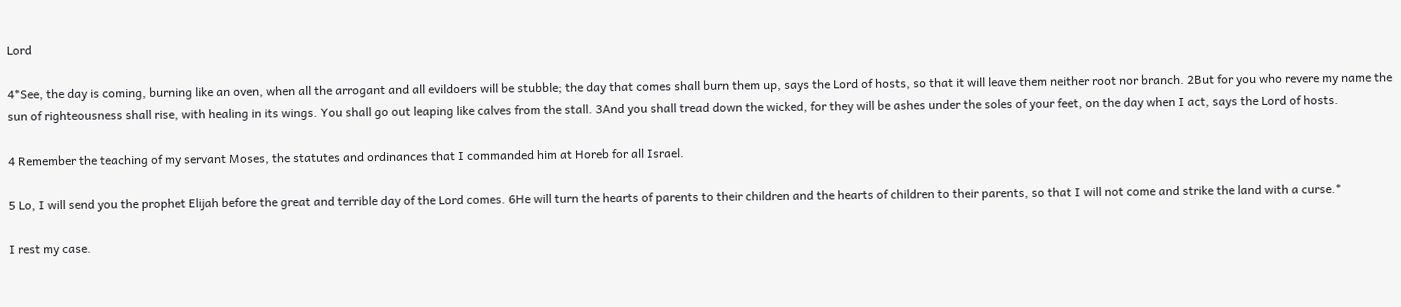Lord

4*See, the day is coming, burning like an oven, when all the arrogant and all evildoers will be stubble; the day that comes shall burn them up, says the Lord of hosts, so that it will leave them neither root nor branch. 2But for you who revere my name the sun of righteousness shall rise, with healing in its wings. You shall go out leaping like calves from the stall. 3And you shall tread down the wicked, for they will be ashes under the soles of your feet, on the day when I act, says the Lord of hosts.

4 Remember the teaching of my servant Moses, the statutes and ordinances that I commanded him at Horeb for all Israel.

5 Lo, I will send you the prophet Elijah before the great and terrible day of the Lord comes. 6He will turn the hearts of parents to their children and the hearts of children to their parents, so that I will not come and strike the land with a curse.*

I rest my case.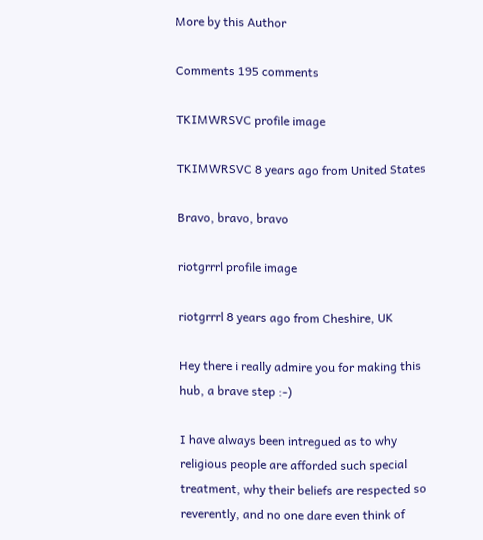More by this Author

Comments 195 comments

TKIMWRSVC profile image

TKIMWRSVC 8 years ago from United States

Bravo, bravo, bravo

riotgrrrl profile image

riotgrrrl 8 years ago from Cheshire, UK

Hey there i really admire you for making this hub, a brave step :-)

I have always been intregued as to why religious people are afforded such special treatment, why their beliefs are respected so reverently, and no one dare even think of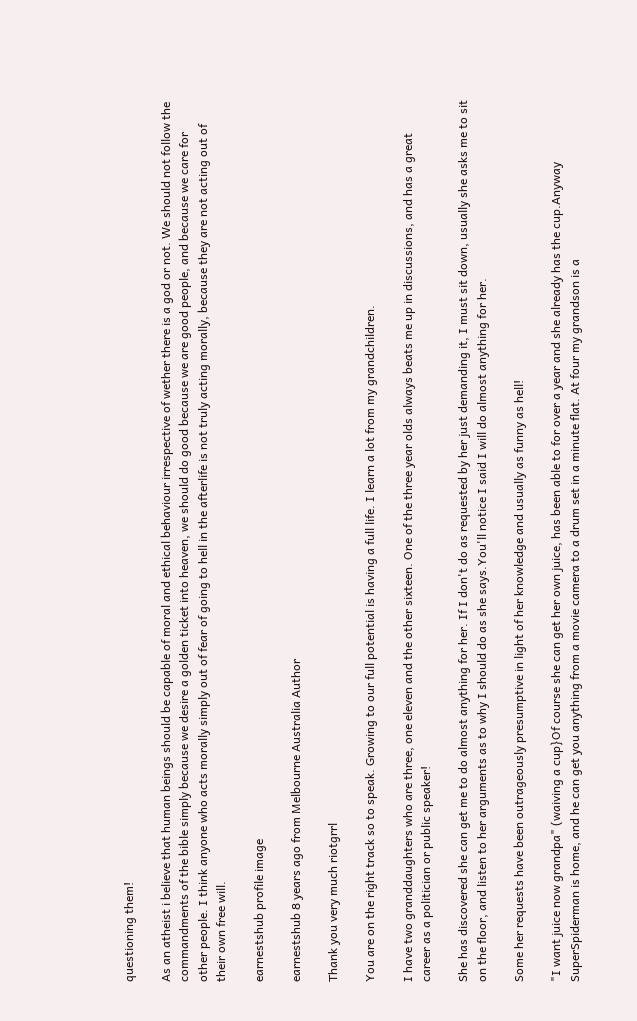questioning them!

As an atheist i believe that human beings should be capable of moral and ethical behaviour irrespective of wether there is a god or not. We should not follow the commandments of the bible simply because we desire a golden ticket into heaven, we should do good because we are good people, and because we care for other people. I think anyone who acts morally simply out of fear of going to hell in the afterlife is not truly acting morally, because they are not acting out of their own free will.

earnestshub profile image

earnestshub 8 years ago from Melbourne Australia Author

Thank you very much riotgrrl

You are on the right track so to speak. Growing to our full potential is having a full life. I learn a lot from my grandchildren.

I have two granddaughters who are three, one eleven and the other sixteen. One of the three year olds always beats me up in discussions, and has a great career as a politician or public speaker!

She has discovered she can get me to do almost anything for her. If I don't do as requested by her just demanding it, I must sit down, usually she asks me to sit on the floor, and listen to her arguments as to why I should do as she says.You'll notice I said I will do almost anything for her.

Some her requests have been outrageously presumptive in light of her knowledge and usually as funny as hell!

"I want juice now grandpa" (waiving a cup}Of course she can get her own juice, has been able to for over a year and she already has the cup.Anyway SuperSpiderman is home, and he can get you anything from a movie camera to a drum set in a minute flat. At four my grandson is a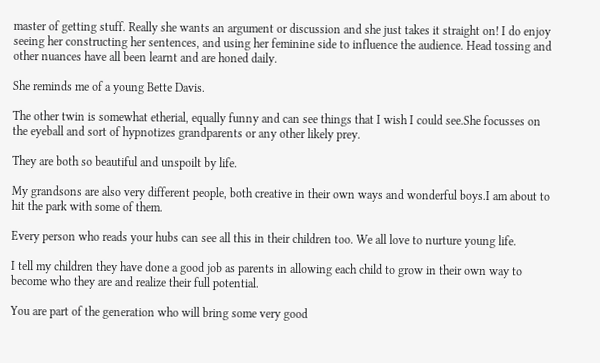master of getting stuff. Really she wants an argument or discussion and she just takes it straight on! I do enjoy seeing her constructing her sentences, and using her feminine side to influence the audience. Head tossing and other nuances have all been learnt and are honed daily.

She reminds me of a young Bette Davis.

The other twin is somewhat etherial, equally funny and can see things that I wish I could see.She focusses on the eyeball and sort of hypnotizes grandparents or any other likely prey.

They are both so beautiful and unspoilt by life.

My grandsons are also very different people, both creative in their own ways and wonderful boys.I am about to hit the park with some of them.

Every person who reads your hubs can see all this in their children too. We all love to nurture young life.

I tell my children they have done a good job as parents in allowing each child to grow in their own way to become who they are and realize their full potential.

You are part of the generation who will bring some very good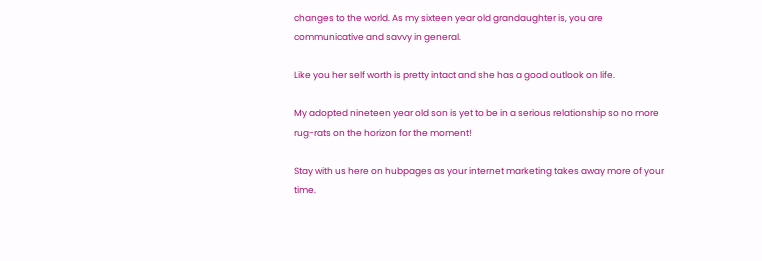changes to the world. As my sixteen year old grandaughter is, you are communicative and savvy in general.

Like you her self worth is pretty intact and she has a good outlook on life.

My adopted nineteen year old son is yet to be in a serious relationship so no more rug-rats on the horizon for the moment!

Stay with us here on hubpages as your internet marketing takes away more of your time.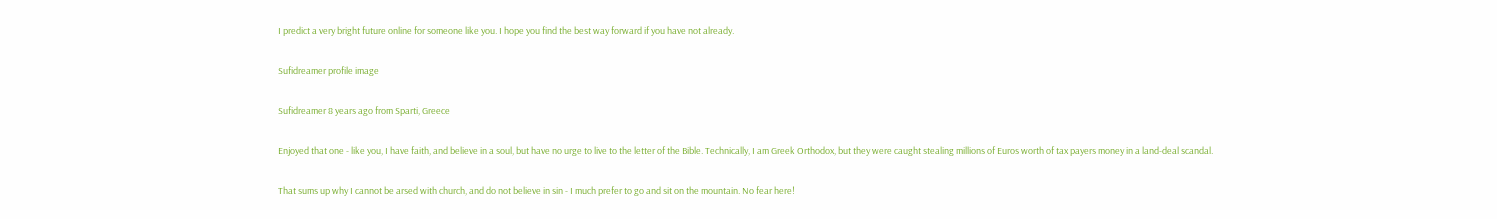I predict a very bright future online for someone like you. I hope you find the best way forward if you have not already.

Sufidreamer profile image

Sufidreamer 8 years ago from Sparti, Greece

Enjoyed that one - like you, I have faith, and believe in a soul, but have no urge to live to the letter of the Bible. Technically, I am Greek Orthodox, but they were caught stealing millions of Euros worth of tax payers money in a land-deal scandal.

That sums up why I cannot be arsed with church, and do not believe in sin - I much prefer to go and sit on the mountain. No fear here!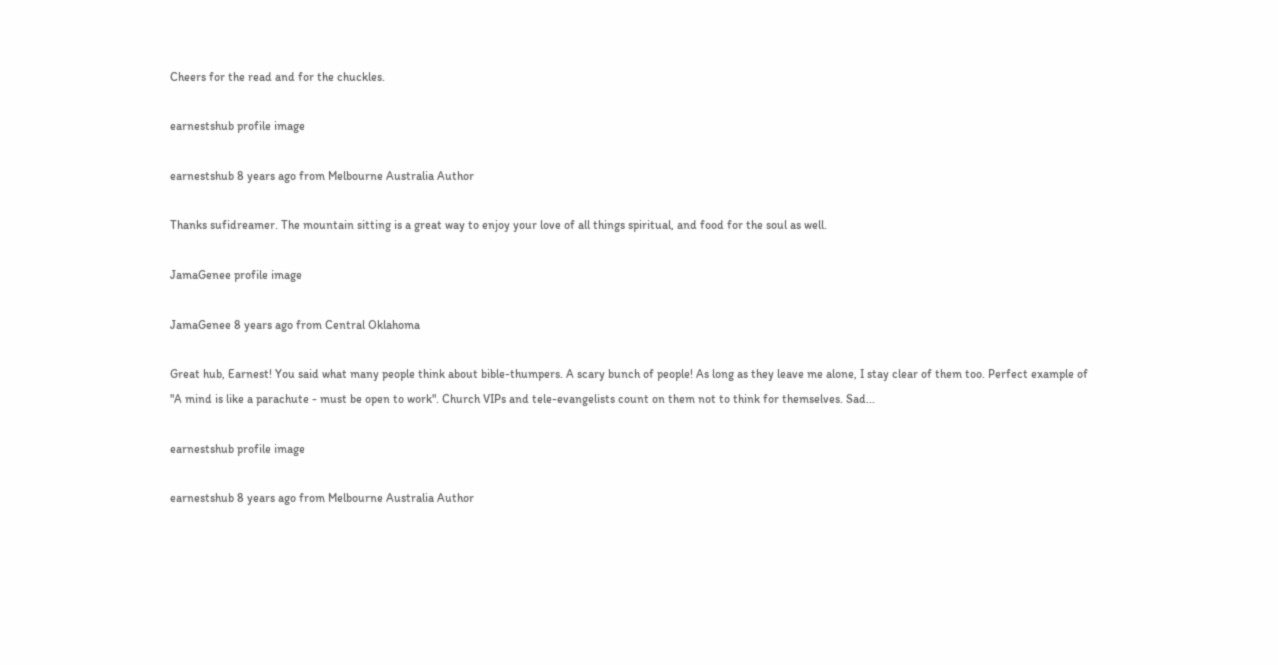Cheers for the read and for the chuckles.

earnestshub profile image

earnestshub 8 years ago from Melbourne Australia Author

Thanks sufidreamer. The mountain sitting is a great way to enjoy your love of all things spiritual, and food for the soul as well.

JamaGenee profile image

JamaGenee 8 years ago from Central Oklahoma

Great hub, Earnest! You said what many people think about bible-thumpers. A scary bunch of people! As long as they leave me alone, I stay clear of them too. Perfect example of "A mind is like a parachute - must be open to work". Church VIPs and tele-evangelists count on them not to think for themselves. Sad...

earnestshub profile image

earnestshub 8 years ago from Melbourne Australia Author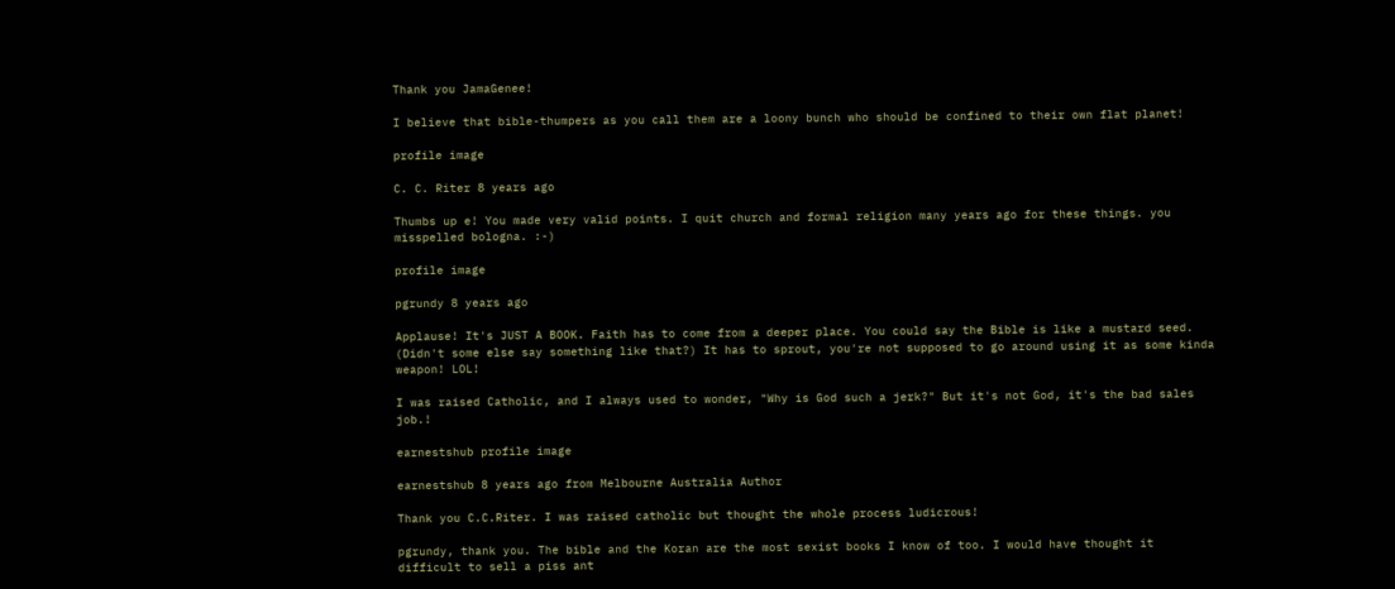Thank you JamaGenee!

I believe that bible-thumpers as you call them are a loony bunch who should be confined to their own flat planet!

profile image

C. C. Riter 8 years ago

Thumbs up e! You made very valid points. I quit church and formal religion many years ago for these things. you misspelled bologna. :-)

profile image

pgrundy 8 years ago

Applause! It's JUST A BOOK. Faith has to come from a deeper place. You could say the Bible is like a mustard seed. (Didn't some else say something like that?) It has to sprout, you're not supposed to go around using it as some kinda weapon! LOL!

I was raised Catholic, and I always used to wonder, "Why is God such a jerk?" But it's not God, it's the bad sales job.!

earnestshub profile image

earnestshub 8 years ago from Melbourne Australia Author

Thank you C.C.Riter. I was raised catholic but thought the whole process ludicrous!

pgrundy, thank you. The bible and the Koran are the most sexist books I know of too. I would have thought it difficult to sell a piss ant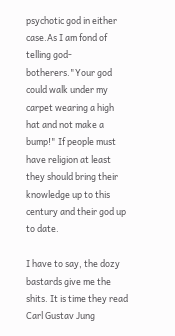psychotic god in either case.As I am fond of telling god-botherers."Your god could walk under my carpet wearing a high hat and not make a bump!" If people must have religion at least they should bring their knowledge up to this century and their god up to date.

I have to say, the dozy bastards give me the shits. It is time they read Carl Gustav Jung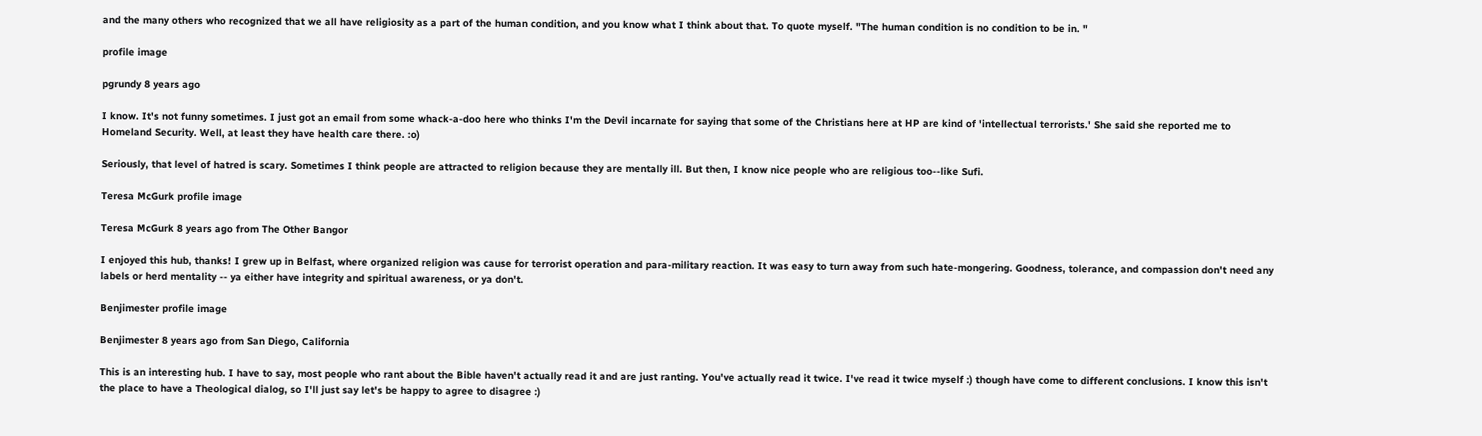and the many others who recognized that we all have religiosity as a part of the human condition, and you know what I think about that. To quote myself. "The human condition is no condition to be in. "

profile image

pgrundy 8 years ago

I know. It's not funny sometimes. I just got an email from some whack-a-doo here who thinks I'm the Devil incarnate for saying that some of the Christians here at HP are kind of 'intellectual terrorists.' She said she reported me to Homeland Security. Well, at least they have health care there. :o)

Seriously, that level of hatred is scary. Sometimes I think people are attracted to religion because they are mentally ill. But then, I know nice people who are religious too--like Sufi.

Teresa McGurk profile image

Teresa McGurk 8 years ago from The Other Bangor

I enjoyed this hub, thanks! I grew up in Belfast, where organized religion was cause for terrorist operation and para-military reaction. It was easy to turn away from such hate-mongering. Goodness, tolerance, and compassion don't need any labels or herd mentality -- ya either have integrity and spiritual awareness, or ya don't.

Benjimester profile image

Benjimester 8 years ago from San Diego, California

This is an interesting hub. I have to say, most people who rant about the Bible haven't actually read it and are just ranting. You've actually read it twice. I've read it twice myself :) though have come to different conclusions. I know this isn't the place to have a Theological dialog, so I'll just say let's be happy to agree to disagree :)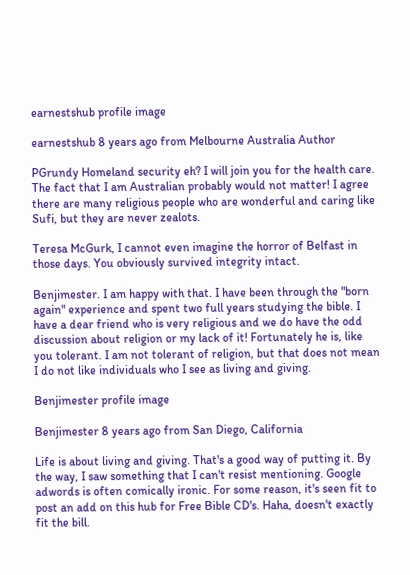earnestshub profile image

earnestshub 8 years ago from Melbourne Australia Author

PGrundy Homeland security eh? I will join you for the health care. The fact that I am Australian probably would not matter! I agree there are many religious people who are wonderful and caring like Sufi, but they are never zealots.

Teresa McGurk, I cannot even imagine the horror of Belfast in those days. You obviously survived integrity intact.

Benjimester. I am happy with that. I have been through the "born again" experience and spent two full years studying the bible. I have a dear friend who is very religious and we do have the odd discussion about religion or my lack of it! Fortunately he is, like you tolerant. I am not tolerant of religion, but that does not mean I do not like individuals who I see as living and giving.

Benjimester profile image

Benjimester 8 years ago from San Diego, California

Life is about living and giving. That's a good way of putting it. By the way, I saw something that I can't resist mentioning. Google adwords is often comically ironic. For some reason, it's seen fit to post an add on this hub for Free Bible CD's. Haha, doesn't exactly fit the bill.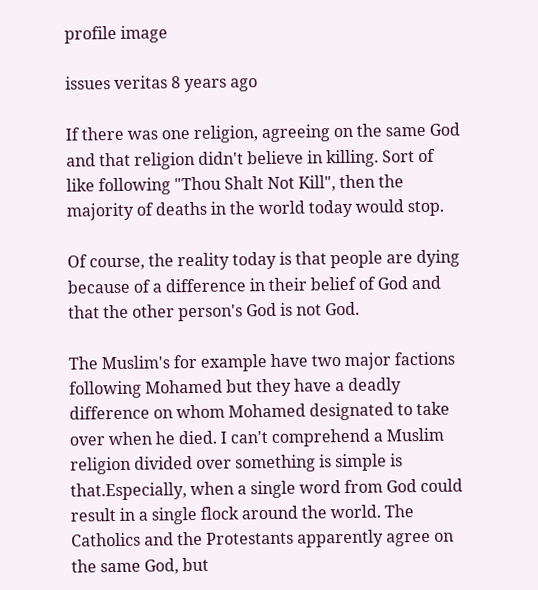profile image

issues veritas 8 years ago

If there was one religion, agreeing on the same God and that religion didn't believe in killing. Sort of like following "Thou Shalt Not Kill", then the majority of deaths in the world today would stop.

Of course, the reality today is that people are dying because of a difference in their belief of God and that the other person's God is not God.

The Muslim's for example have two major factions following Mohamed but they have a deadly difference on whom Mohamed designated to take over when he died. I can't comprehend a Muslim religion divided over something is simple is that.Especially, when a single word from God could result in a single flock around the world. The Catholics and the Protestants apparently agree on the same God, but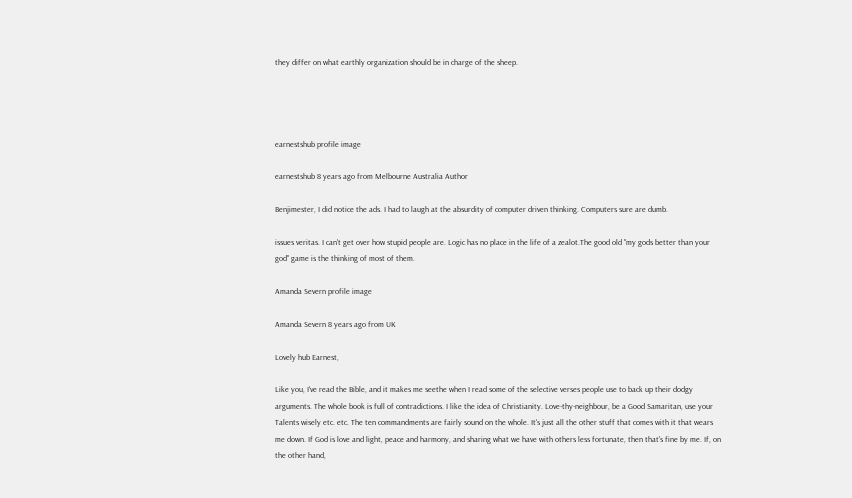they differ on what earthly organization should be in charge of the sheep.




earnestshub profile image

earnestshub 8 years ago from Melbourne Australia Author

Benjimester, I did notice the ads. I had to laugh at the absurdity of computer driven thinking. Computers sure are dumb.

issues veritas. I can't get over how stupid people are. Logic has no place in the life of a zealot.The good old "my gods better than your god" game is the thinking of most of them.

Amanda Severn profile image

Amanda Severn 8 years ago from UK

Lovely hub Earnest,

Like you, I've read the Bible, and it makes me seethe when I read some of the selective verses people use to back up their dodgy arguments. The whole book is full of contradictions. I like the idea of Christianity. Love-thy-neighbour, be a Good Samaritan, use your Talents wisely etc. etc. The ten commandments are fairly sound on the whole. It's just all the other stuff that comes with it that wears me down. If God is love and light, peace and harmony, and sharing what we have with others less fortunate, then that's fine by me. If, on the other hand,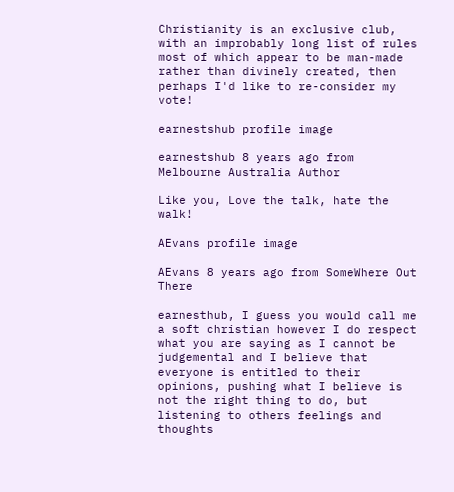Christianity is an exclusive club, with an improbably long list of rules most of which appear to be man-made rather than divinely created, then perhaps I'd like to re-consider my vote!

earnestshub profile image

earnestshub 8 years ago from Melbourne Australia Author

Like you, Love the talk, hate the walk!

AEvans profile image

AEvans 8 years ago from SomeWhere Out There

earnesthub, I guess you would call me a soft christian however I do respect what you are saying as I cannot be judgemental and I believe that everyone is entitled to their opinions, pushing what I believe is not the right thing to do, but listening to others feelings and thoughts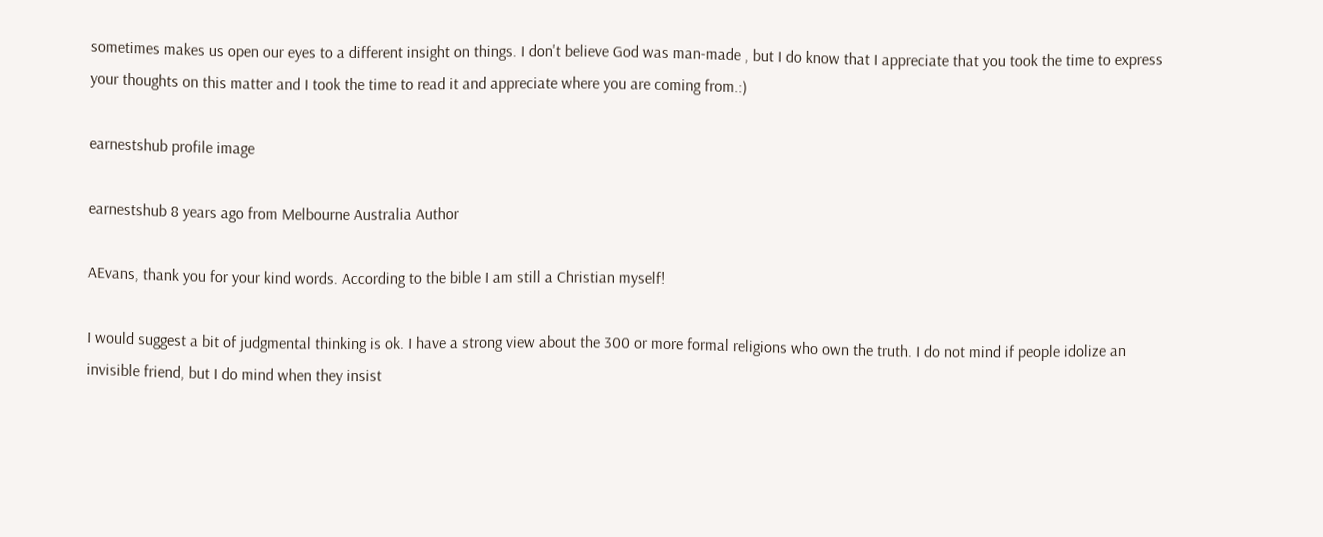sometimes makes us open our eyes to a different insight on things. I don't believe God was man-made , but I do know that I appreciate that you took the time to express your thoughts on this matter and I took the time to read it and appreciate where you are coming from.:)

earnestshub profile image

earnestshub 8 years ago from Melbourne Australia Author

AEvans, thank you for your kind words. According to the bible I am still a Christian myself!

I would suggest a bit of judgmental thinking is ok. I have a strong view about the 300 or more formal religions who own the truth. I do not mind if people idolize an invisible friend, but I do mind when they insist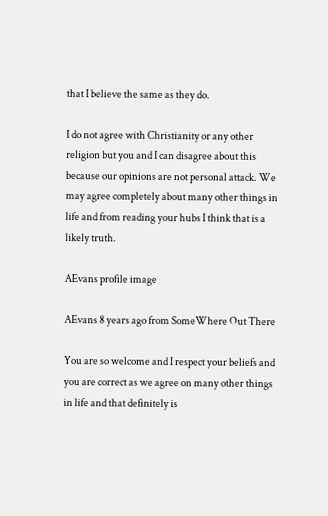that I believe the same as they do.

I do not agree with Christianity or any other religion but you and I can disagree about this because our opinions are not personal attack. We may agree completely about many other things in life and from reading your hubs I think that is a likely truth.

AEvans profile image

AEvans 8 years ago from SomeWhere Out There

You are so welcome and I respect your beliefs and you are correct as we agree on many other things in life and that definitely is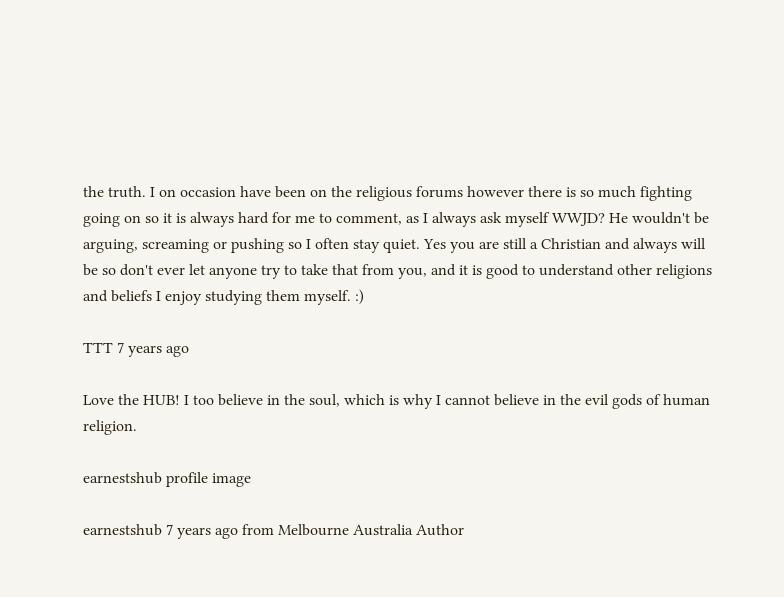the truth. I on occasion have been on the religious forums however there is so much fighting going on so it is always hard for me to comment, as I always ask myself WWJD? He wouldn't be arguing, screaming or pushing so I often stay quiet. Yes you are still a Christian and always will be so don't ever let anyone try to take that from you, and it is good to understand other religions and beliefs I enjoy studying them myself. :)

TTT 7 years ago

Love the HUB! I too believe in the soul, which is why I cannot believe in the evil gods of human religion.

earnestshub profile image

earnestshub 7 years ago from Melbourne Australia Author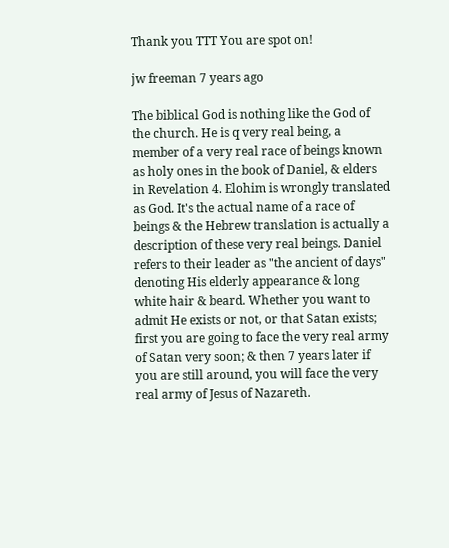Thank you TTT You are spot on!

jw freeman 7 years ago

The biblical God is nothing like the God of the church. He is q very real being, a member of a very real race of beings known as holy ones in the book of Daniel, & elders in Revelation 4. Elohim is wrongly translated as God. It's the actual name of a race of beings & the Hebrew translation is actually a description of these very real beings. Daniel refers to their leader as "the ancient of days" denoting His elderly appearance & long white hair & beard. Whether you want to admit He exists or not, or that Satan exists; first you are going to face the very real army of Satan very soon; & then 7 years later if you are still around, you will face the very real army of Jesus of Nazareth.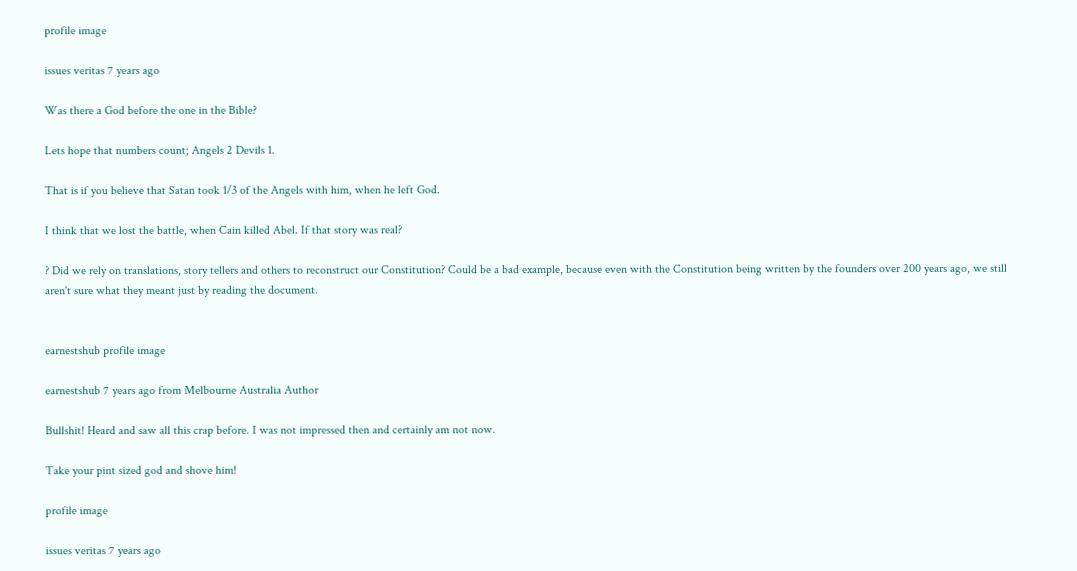profile image

issues veritas 7 years ago

Was there a God before the one in the Bible?

Lets hope that numbers count; Angels 2 Devils 1.

That is if you believe that Satan took 1/3 of the Angels with him, when he left God.

I think that we lost the battle, when Cain killed Abel. If that story was real?

? Did we rely on translations, story tellers and others to reconstruct our Constitution? Could be a bad example, because even with the Constitution being written by the founders over 200 years ago, we still aren't sure what they meant just by reading the document.


earnestshub profile image

earnestshub 7 years ago from Melbourne Australia Author

Bullshit! Heard and saw all this crap before. I was not impressed then and certainly am not now.

Take your pint sized god and shove him!

profile image

issues veritas 7 years ago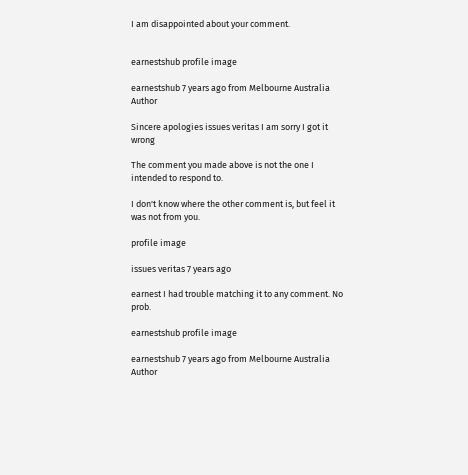I am disappointed about your comment.


earnestshub profile image

earnestshub 7 years ago from Melbourne Australia Author

Sincere apologies issues veritas I am sorry I got it wrong

The comment you made above is not the one I intended to respond to.

I don't know where the other comment is, but feel it was not from you.

profile image

issues veritas 7 years ago

earnest I had trouble matching it to any comment. No prob.

earnestshub profile image

earnestshub 7 years ago from Melbourne Australia Author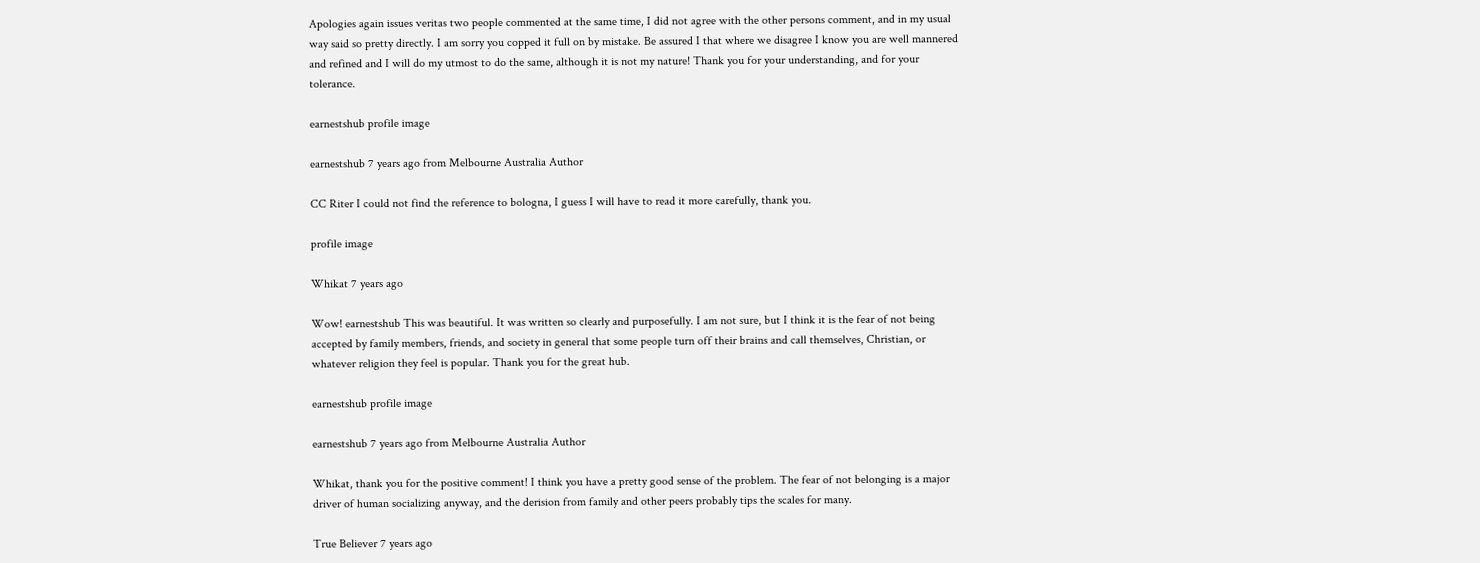Apologies again issues veritas two people commented at the same time, I did not agree with the other persons comment, and in my usual way said so pretty directly. I am sorry you copped it full on by mistake. Be assured I that where we disagree I know you are well mannered and refined and I will do my utmost to do the same, although it is not my nature! Thank you for your understanding, and for your tolerance.

earnestshub profile image

earnestshub 7 years ago from Melbourne Australia Author

CC Riter I could not find the reference to bologna, I guess I will have to read it more carefully, thank you.

profile image

Whikat 7 years ago

Wow! earnestshub This was beautiful. It was written so clearly and purposefully. I am not sure, but I think it is the fear of not being accepted by family members, friends, and society in general that some people turn off their brains and call themselves, Christian, or whatever religion they feel is popular. Thank you for the great hub.

earnestshub profile image

earnestshub 7 years ago from Melbourne Australia Author

Whikat, thank you for the positive comment! I think you have a pretty good sense of the problem. The fear of not belonging is a major driver of human socializing anyway, and the derision from family and other peers probably tips the scales for many.

True Believer 7 years ago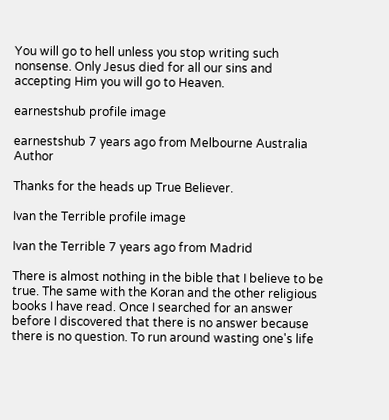You will go to hell unless you stop writing such nonsense. Only Jesus died for all our sins and accepting Him you will go to Heaven.

earnestshub profile image

earnestshub 7 years ago from Melbourne Australia Author

Thanks for the heads up True Believer.

Ivan the Terrible profile image

Ivan the Terrible 7 years ago from Madrid

There is almost nothing in the bible that I believe to be true. The same with the Koran and the other religious books I have read. Once I searched for an answer before I discovered that there is no answer because there is no question. To run around wasting one's life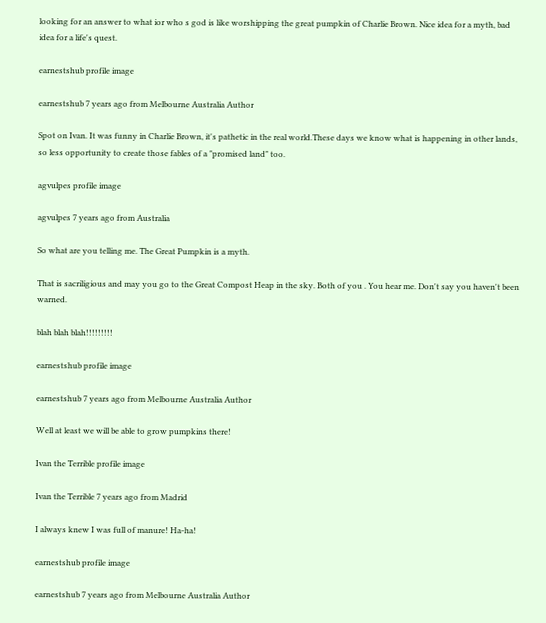looking for an answer to what ior who s god is like worshipping the great pumpkin of Charlie Brown. Nice idea for a myth, bad idea for a life's quest.

earnestshub profile image

earnestshub 7 years ago from Melbourne Australia Author

Spot on Ivan. It was funny in Charlie Brown, it's pathetic in the real world.These days we know what is happening in other lands, so less opportunity to create those fables of a "promised land" too.

agvulpes profile image

agvulpes 7 years ago from Australia

So what are you telling me. The Great Pumpkin is a myth.

That is sacriligious and may you go to the Great Compost Heap in the sky. Both of you . You hear me. Don't say you haven't been warned.

blah blah blah!!!!!!!!!

earnestshub profile image

earnestshub 7 years ago from Melbourne Australia Author

Well at least we will be able to grow pumpkins there!

Ivan the Terrible profile image

Ivan the Terrible 7 years ago from Madrid

I always knew I was full of manure! Ha-ha!

earnestshub profile image

earnestshub 7 years ago from Melbourne Australia Author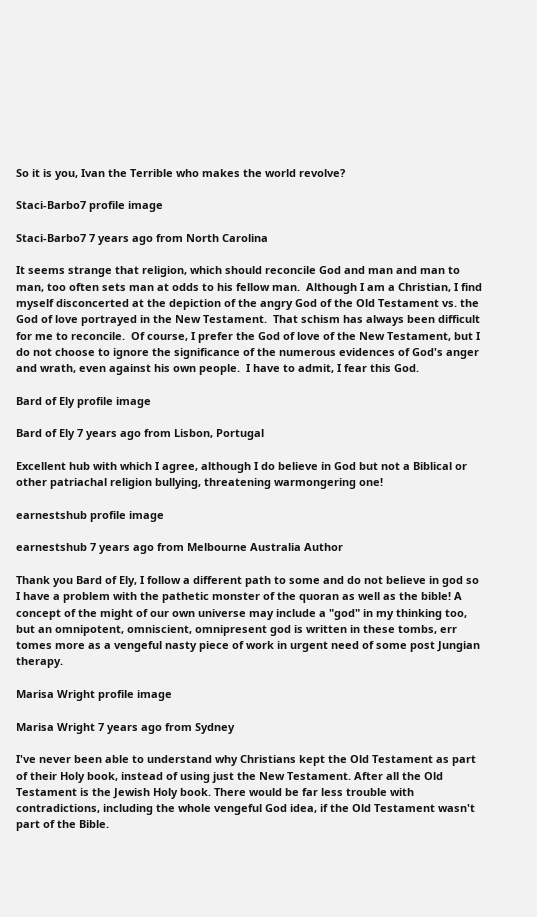So it is you, Ivan the Terrible who makes the world revolve?

Staci-Barbo7 profile image

Staci-Barbo7 7 years ago from North Carolina

It seems strange that religion, which should reconcile God and man and man to man, too often sets man at odds to his fellow man.  Although I am a Christian, I find myself disconcerted at the depiction of the angry God of the Old Testament vs. the God of love portrayed in the New Testament.  That schism has always been difficult for me to reconcile.  Of course, I prefer the God of love of the New Testament, but I do not choose to ignore the significance of the numerous evidences of God's anger and wrath, even against his own people.  I have to admit, I fear this God.

Bard of Ely profile image

Bard of Ely 7 years ago from Lisbon, Portugal

Excellent hub with which I agree, although I do believe in God but not a Biblical or other patriachal religion bullying, threatening warmongering one!

earnestshub profile image

earnestshub 7 years ago from Melbourne Australia Author

Thank you Bard of Ely, I follow a different path to some and do not believe in god so I have a problem with the pathetic monster of the quoran as well as the bible! A concept of the might of our own universe may include a "god" in my thinking too, but an omnipotent, omniscient, omnipresent god is written in these tombs, err tomes more as a vengeful nasty piece of work in urgent need of some post Jungian therapy.

Marisa Wright profile image

Marisa Wright 7 years ago from Sydney

I've never been able to understand why Christians kept the Old Testament as part of their Holy book, instead of using just the New Testament. After all the Old Testament is the Jewish Holy book. There would be far less trouble with contradictions, including the whole vengeful God idea, if the Old Testament wasn't part of the Bible.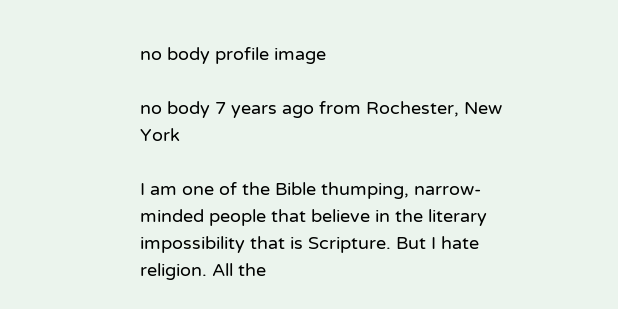no body profile image

no body 7 years ago from Rochester, New York

I am one of the Bible thumping, narrow-minded people that believe in the literary impossibility that is Scripture. But I hate religion. All the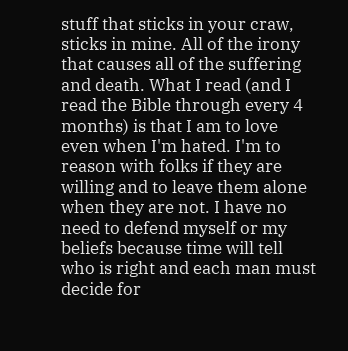stuff that sticks in your craw, sticks in mine. All of the irony that causes all of the suffering and death. What I read (and I read the Bible through every 4 months) is that I am to love even when I'm hated. I'm to reason with folks if they are willing and to leave them alone when they are not. I have no need to defend myself or my beliefs because time will tell who is right and each man must decide for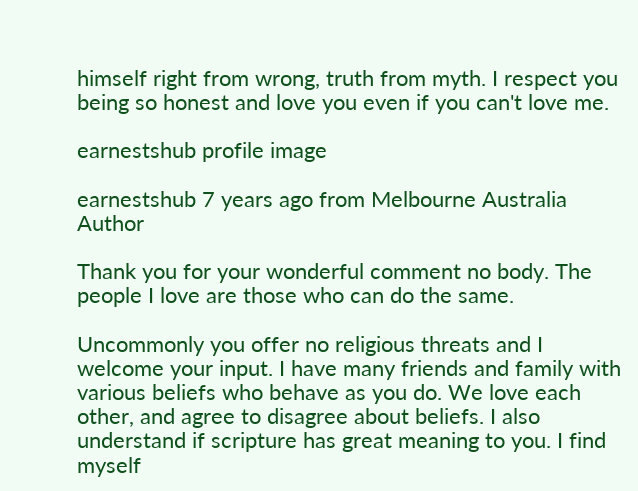himself right from wrong, truth from myth. I respect you being so honest and love you even if you can't love me.

earnestshub profile image

earnestshub 7 years ago from Melbourne Australia Author

Thank you for your wonderful comment no body. The people I love are those who can do the same.

Uncommonly you offer no religious threats and I welcome your input. I have many friends and family with various beliefs who behave as you do. We love each other, and agree to disagree about beliefs. I also understand if scripture has great meaning to you. I find myself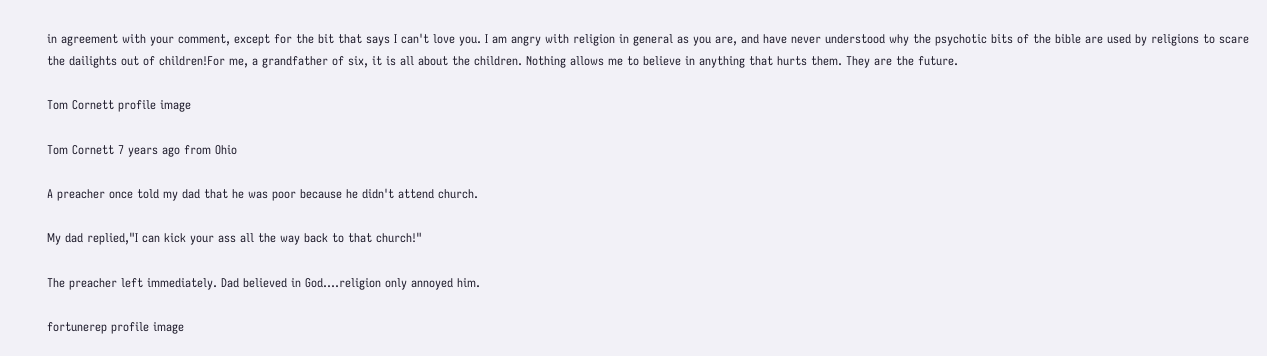in agreement with your comment, except for the bit that says I can't love you. I am angry with religion in general as you are, and have never understood why the psychotic bits of the bible are used by religions to scare the dailights out of children!For me, a grandfather of six, it is all about the children. Nothing allows me to believe in anything that hurts them. They are the future.

Tom Cornett profile image

Tom Cornett 7 years ago from Ohio

A preacher once told my dad that he was poor because he didn't attend church.

My dad replied,"I can kick your ass all the way back to that church!"

The preacher left immediately. Dad believed in God....religion only annoyed him.

fortunerep profile image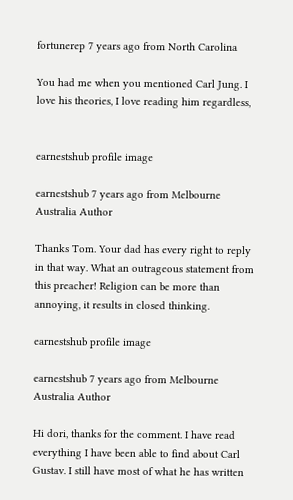fortunerep 7 years ago from North Carolina

You had me when you mentioned Carl Jung. I love his theories, I love reading him regardless,


earnestshub profile image

earnestshub 7 years ago from Melbourne Australia Author

Thanks Tom. Your dad has every right to reply in that way. What an outrageous statement from this preacher! Religion can be more than annoying, it results in closed thinking.

earnestshub profile image

earnestshub 7 years ago from Melbourne Australia Author

Hi dori, thanks for the comment. I have read everything I have been able to find about Carl Gustav. I still have most of what he has written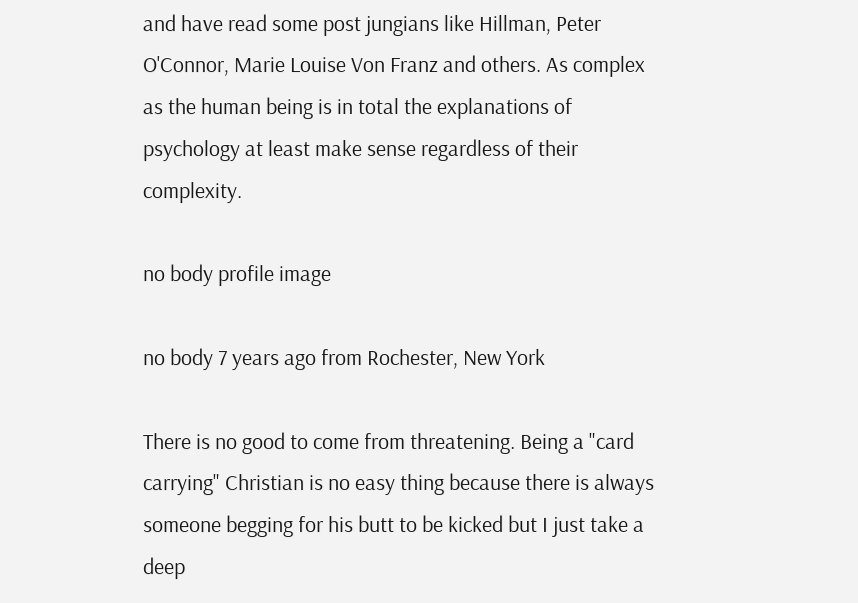and have read some post jungians like Hillman, Peter O'Connor, Marie Louise Von Franz and others. As complex as the human being is in total the explanations of psychology at least make sense regardless of their complexity.

no body profile image

no body 7 years ago from Rochester, New York

There is no good to come from threatening. Being a "card carrying" Christian is no easy thing because there is always someone begging for his butt to be kicked but I just take a deep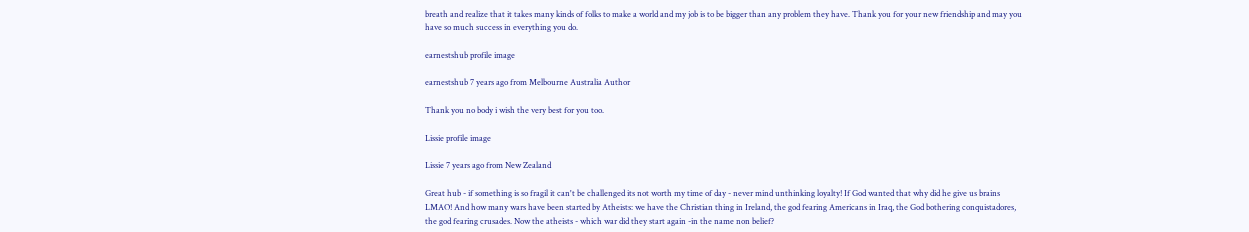breath and realize that it takes many kinds of folks to make a world and my job is to be bigger than any problem they have. Thank you for your new friendship and may you have so much success in everything you do.

earnestshub profile image

earnestshub 7 years ago from Melbourne Australia Author

Thank you no body i wish the very best for you too.

Lissie profile image

Lissie 7 years ago from New Zealand

Great hub - if something is so fragil it can't be challenged its not worth my time of day - never mind unthinking loyalty! If God wanted that why did he give us brains LMAO! And how many wars have been started by Atheists: we have the Christian thing in Ireland, the god fearing Americans in Iraq, the God bothering conquistadores, the god fearing crusades. Now the atheists - which war did they start again -in the name non belief?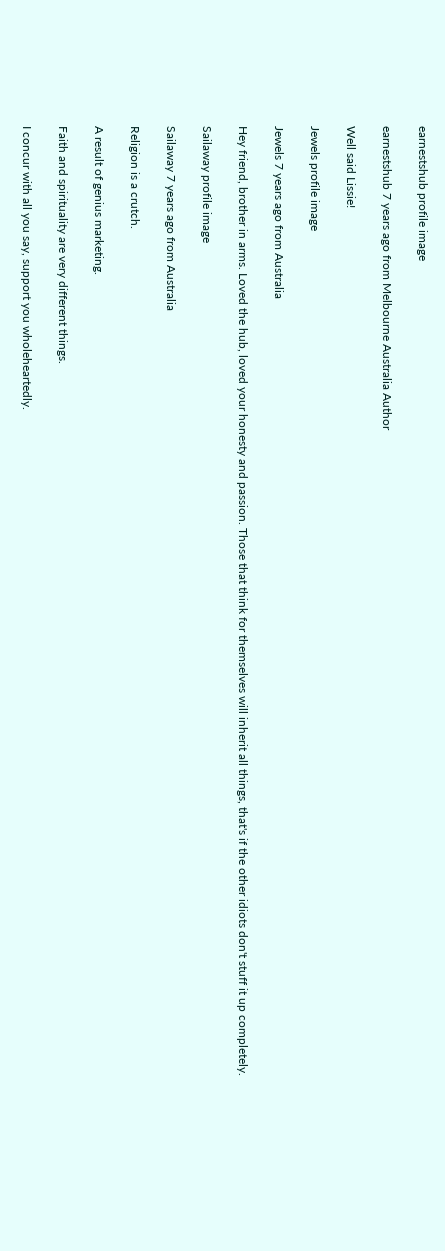earnestshub profile image

earnestshub 7 years ago from Melbourne Australia Author

Well said Lissie!

Jewels profile image

Jewels 7 years ago from Australia

Hey friend, brother in arms. Loved the hub, loved your honesty and passion. Those that think for themselves will inherit all things, that's if the other idiots don't stuff it up completely.

Sailaway profile image

Sailaway 7 years ago from Australia

Religion is a crutch.

A result of genius marketing.

Faith and spirituality are very different things.

I concur with all you say, support you wholeheartedly.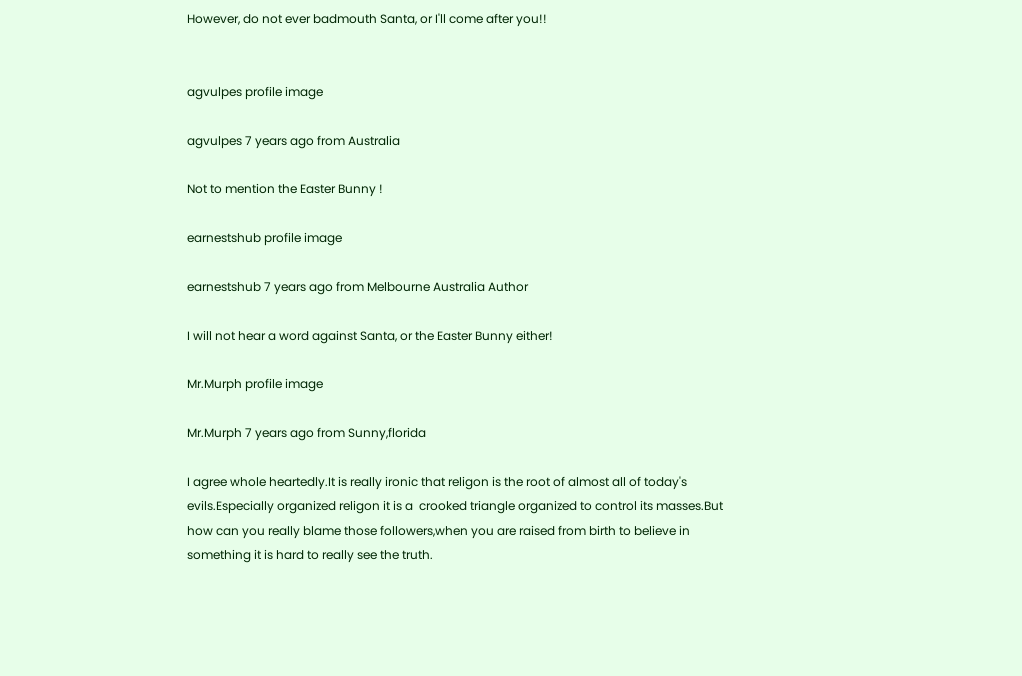However, do not ever badmouth Santa, or I'll come after you!!


agvulpes profile image

agvulpes 7 years ago from Australia

Not to mention the Easter Bunny !

earnestshub profile image

earnestshub 7 years ago from Melbourne Australia Author

I will not hear a word against Santa, or the Easter Bunny either!

Mr.Murph profile image

Mr.Murph 7 years ago from Sunny,florida

I agree whole heartedly.It is really ironic that religon is the root of almost all of today's evils.Especially organized religon it is a  crooked triangle organized to control its masses.But how can you really blame those followers,when you are raised from birth to believe in something it is hard to really see the truth.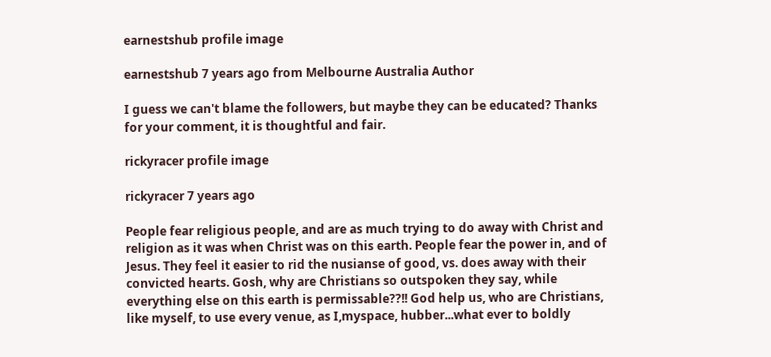earnestshub profile image

earnestshub 7 years ago from Melbourne Australia Author

I guess we can't blame the followers, but maybe they can be educated? Thanks for your comment, it is thoughtful and fair.

rickyracer profile image

rickyracer 7 years ago

People fear religious people, and are as much trying to do away with Christ and religion as it was when Christ was on this earth. People fear the power in, and of Jesus. They feel it easier to rid the nusianse of good, vs. does away with their convicted hearts. Gosh, why are Christians so outspoken they say, while everything else on this earth is permissable??!! God help us, who are Christians, like myself, to use every venue, as I,myspace, hubber...what ever to boldly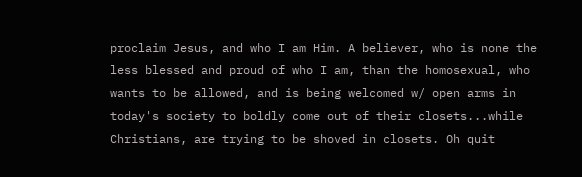proclaim Jesus, and who I am Him. A believer, who is none the less blessed and proud of who I am, than the homosexual, who wants to be allowed, and is being welcomed w/ open arms in today's society to boldly come out of their closets...while Christians, are trying to be shoved in closets. Oh quit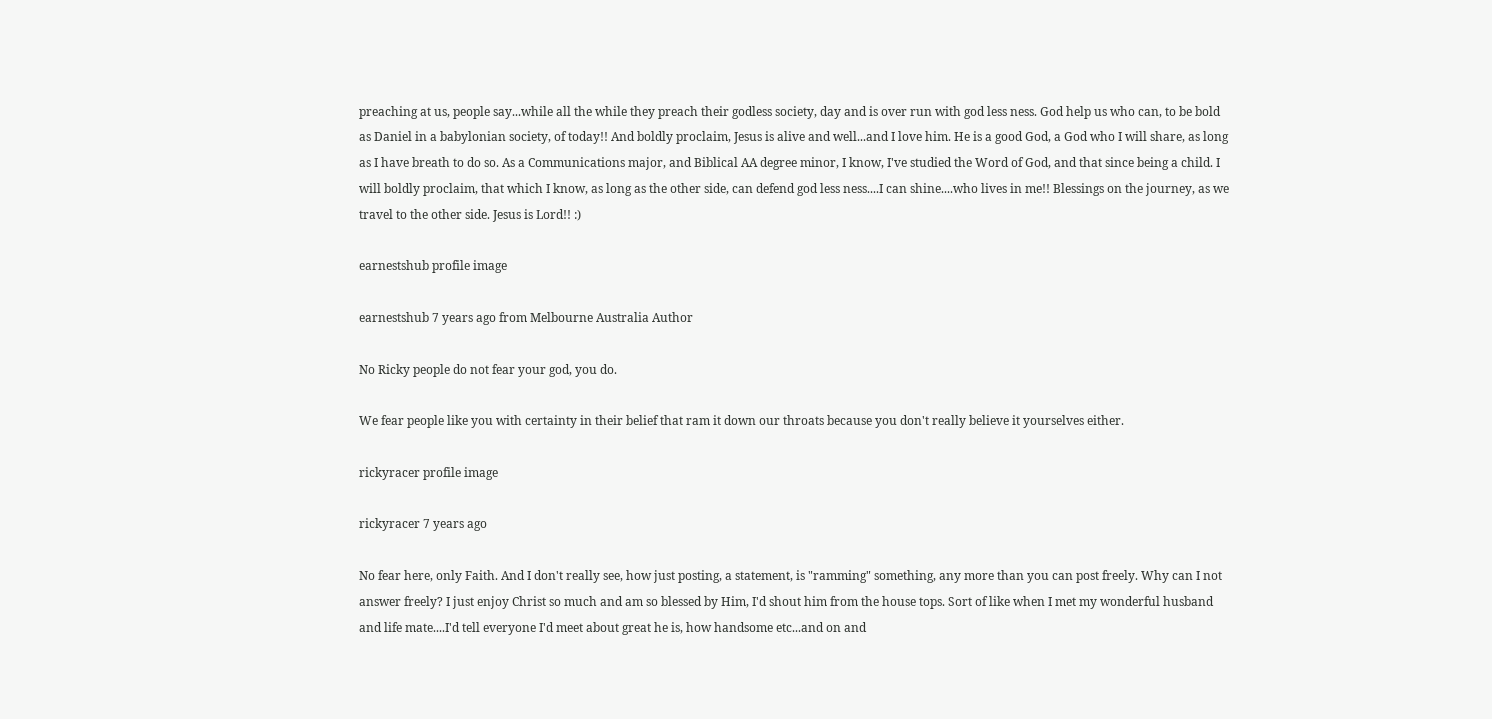preaching at us, people say...while all the while they preach their godless society, day and is over run with god less ness. God help us who can, to be bold as Daniel in a babylonian society, of today!! And boldly proclaim, Jesus is alive and well...and I love him. He is a good God, a God who I will share, as long as I have breath to do so. As a Communications major, and Biblical AA degree minor, I know, I've studied the Word of God, and that since being a child. I will boldly proclaim, that which I know, as long as the other side, can defend god less ness....I can shine....who lives in me!! Blessings on the journey, as we travel to the other side. Jesus is Lord!! :)

earnestshub profile image

earnestshub 7 years ago from Melbourne Australia Author

No Ricky people do not fear your god, you do.

We fear people like you with certainty in their belief that ram it down our throats because you don't really believe it yourselves either.

rickyracer profile image

rickyracer 7 years ago

No fear here, only Faith. And I don't really see, how just posting, a statement, is "ramming" something, any more than you can post freely. Why can I not answer freely? I just enjoy Christ so much and am so blessed by Him, I'd shout him from the house tops. Sort of like when I met my wonderful husband and life mate....I'd tell everyone I'd meet about great he is, how handsome etc...and on and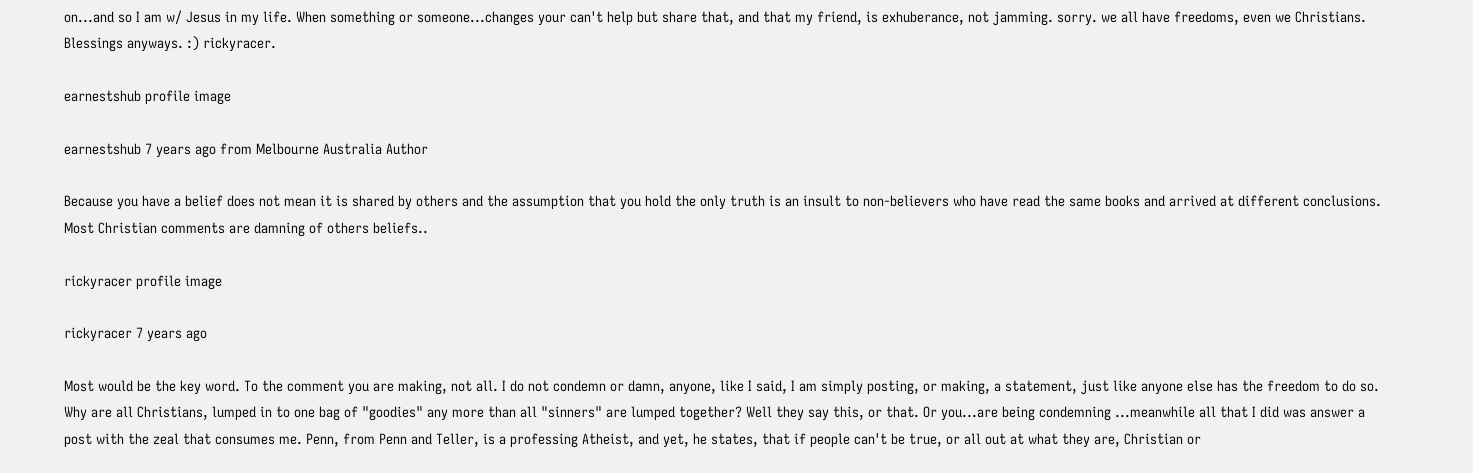on...and so I am w/ Jesus in my life. When something or someone...changes your can't help but share that, and that my friend, is exhuberance, not jamming. sorry. we all have freedoms, even we Christians. Blessings anyways. :) rickyracer.

earnestshub profile image

earnestshub 7 years ago from Melbourne Australia Author

Because you have a belief does not mean it is shared by others and the assumption that you hold the only truth is an insult to non-believers who have read the same books and arrived at different conclusions. Most Christian comments are damning of others beliefs..

rickyracer profile image

rickyracer 7 years ago

Most would be the key word. To the comment you are making, not all. I do not condemn or damn, anyone, like I said, I am simply posting, or making, a statement, just like anyone else has the freedom to do so. Why are all Christians, lumped in to one bag of "goodies" any more than all "sinners" are lumped together? Well they say this, or that. Or you...are being condemning ...meanwhile all that I did was answer a post with the zeal that consumes me. Penn, from Penn and Teller, is a professing Atheist, and yet, he states, that if people can't be true, or all out at what they are, Christian or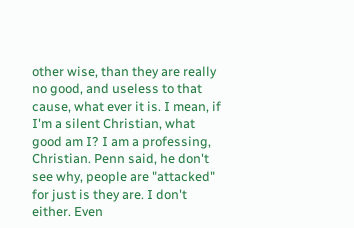other wise, than they are really no good, and useless to that cause, what ever it is. I mean, if I'm a silent Christian, what good am I? I am a professing, Christian. Penn said, he don't see why, people are "attacked" for just is they are. I don't either. Even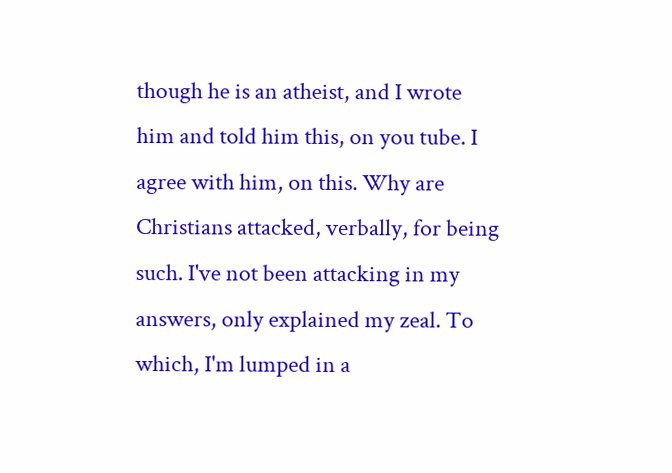though he is an atheist, and I wrote him and told him this, on you tube. I agree with him, on this. Why are Christians attacked, verbally, for being such. I've not been attacking in my answers, only explained my zeal. To which, I'm lumped in a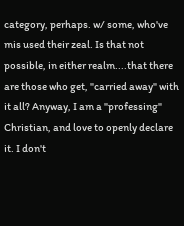category, perhaps. w/ some, who've mis used their zeal. Is that not possible, in either realm....that there are those who get, "carried away" with it all? Anyway, I am a "professing" Christian, and love to openly declare it. I don't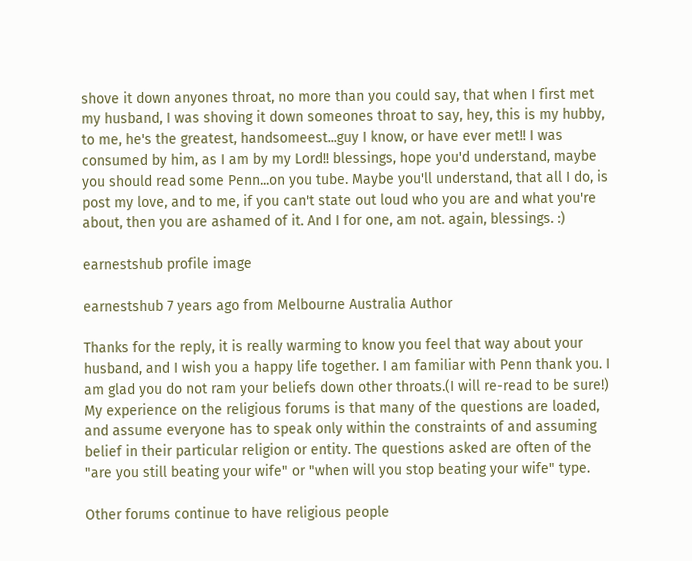shove it down anyones throat, no more than you could say, that when I first met my husband, I was shoving it down someones throat to say, hey, this is my hubby, to me, he's the greatest, handsomeest...guy I know, or have ever met!! I was consumed by him, as I am by my Lord!! blessings, hope you'd understand, maybe you should read some Penn...on you tube. Maybe you'll understand, that all I do, is post my love, and to me, if you can't state out loud who you are and what you're about, then you are ashamed of it. And I for one, am not. again, blessings. :)

earnestshub profile image

earnestshub 7 years ago from Melbourne Australia Author

Thanks for the reply, it is really warming to know you feel that way about your husband, and I wish you a happy life together. I am familiar with Penn thank you. I am glad you do not ram your beliefs down other throats.(I will re-read to be sure!) My experience on the religious forums is that many of the questions are loaded, and assume everyone has to speak only within the constraints of and assuming belief in their particular religion or entity. The questions asked are often of the "are you still beating your wife" or "when will you stop beating your wife" type.

Other forums continue to have religious people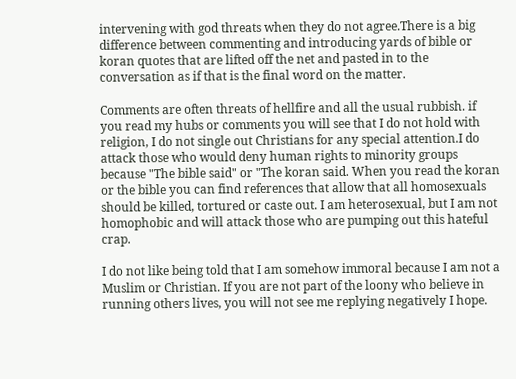intervening with god threats when they do not agree.There is a big difference between commenting and introducing yards of bible or koran quotes that are lifted off the net and pasted in to the conversation as if that is the final word on the matter.

Comments are often threats of hellfire and all the usual rubbish. if you read my hubs or comments you will see that I do not hold with religion, I do not single out Christians for any special attention.I do attack those who would deny human rights to minority groups because "The bible said" or "The koran said. When you read the koran or the bible you can find references that allow that all homosexuals should be killed, tortured or caste out. I am heterosexual, but I am not homophobic and will attack those who are pumping out this hateful crap.

I do not like being told that I am somehow immoral because I am not a Muslim or Christian. If you are not part of the loony who believe in running others lives, you will not see me replying negatively I hope.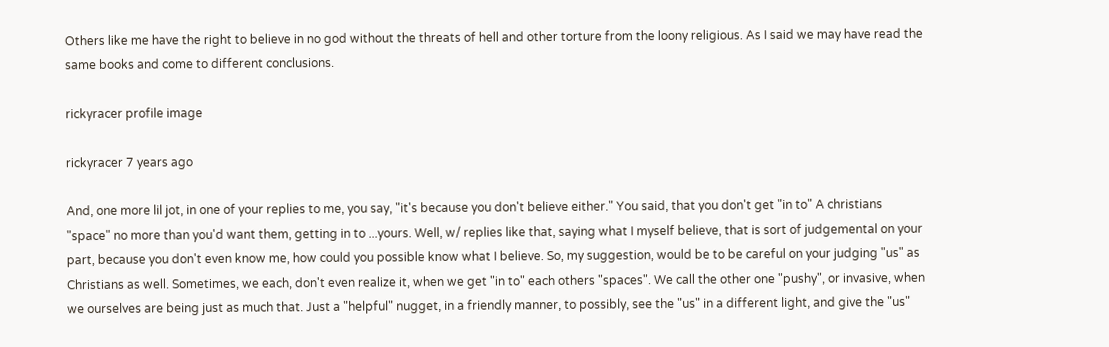Others like me have the right to believe in no god without the threats of hell and other torture from the loony religious. As I said we may have read the same books and come to different conclusions.

rickyracer profile image

rickyracer 7 years ago

And, one more lil jot, in one of your replies to me, you say, "it's because you don't believe either." You said, that you don't get "in to" A christians "space" no more than you'd want them, getting in to ...yours. Well, w/ replies like that, saying what I myself believe, that is sort of judgemental on your part, because you don't even know me, how could you possible know what I believe. So, my suggestion, would be to be careful on your judging "us" as Christians as well. Sometimes, we each, don't even realize it, when we get "in to" each others "spaces". We call the other one "pushy", or invasive, when we ourselves are being just as much that. Just a "helpful" nugget, in a friendly manner, to possibly, see the "us" in a different light, and give the "us"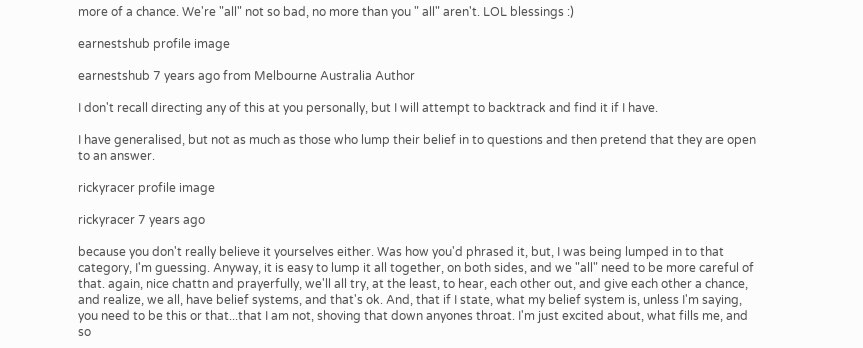more of a chance. We're "all" not so bad, no more than you " all" aren't. LOL blessings :)

earnestshub profile image

earnestshub 7 years ago from Melbourne Australia Author

I don't recall directing any of this at you personally, but I will attempt to backtrack and find it if I have.

I have generalised, but not as much as those who lump their belief in to questions and then pretend that they are open to an answer.

rickyracer profile image

rickyracer 7 years ago

because you don't really believe it yourselves either. Was how you'd phrased it, but, I was being lumped in to that category, I'm guessing. Anyway, it is easy to lump it all together, on both sides, and we "all" need to be more careful of that. again, nice chattn and prayerfully, we'll all try, at the least, to hear, each other out, and give each other a chance, and realize, we all, have belief systems, and that's ok. And, that if I state, what my belief system is, unless I'm saying, you need to be this or that...that I am not, shoving that down anyones throat. I'm just excited about, what fills me, and so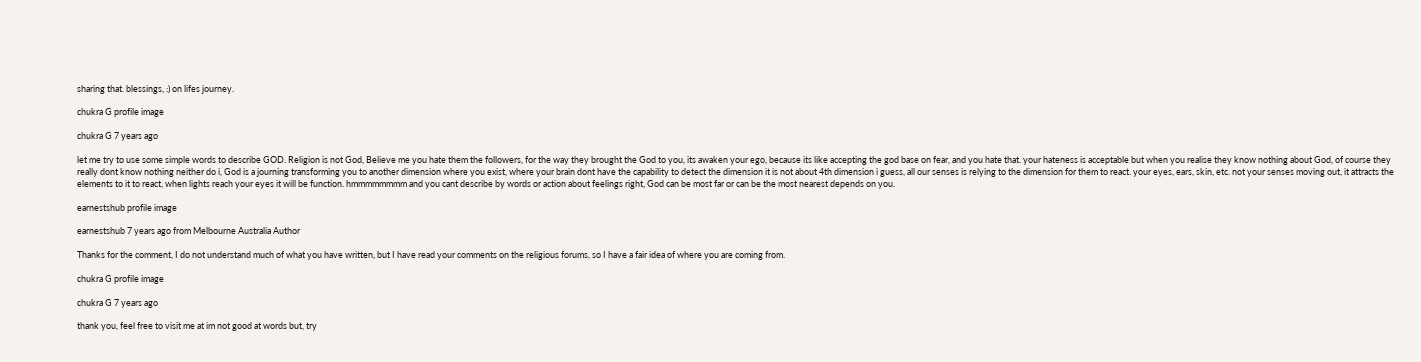sharing that. blessings, :) on lifes journey.

chukra G profile image

chukra G 7 years ago

let me try to use some simple words to describe GOD. Religion is not God, Believe me you hate them the followers, for the way they brought the God to you, its awaken your ego, because its like accepting the god base on fear, and you hate that. your hateness is acceptable but when you realise they know nothing about God, of course they really dont know nothing neither do i, God is a journing transforming you to another dimension where you exist, where your brain dont have the capability to detect the dimension it is not about 4th dimension i guess, all our senses is relying to the dimension for them to react. your eyes, ears, skin, etc. not your senses moving out, it attracts the elements to it to react, when lights reach your eyes it will be function. hmmmmmmmm and you cant describe by words or action about feelings right, God can be most far or can be the most nearest depends on you.

earnestshub profile image

earnestshub 7 years ago from Melbourne Australia Author

Thanks for the comment, I do not understand much of what you have written, but I have read your comments on the religious forums, so I have a fair idea of where you are coming from.

chukra G profile image

chukra G 7 years ago

thank you, feel free to visit me at im not good at words but, try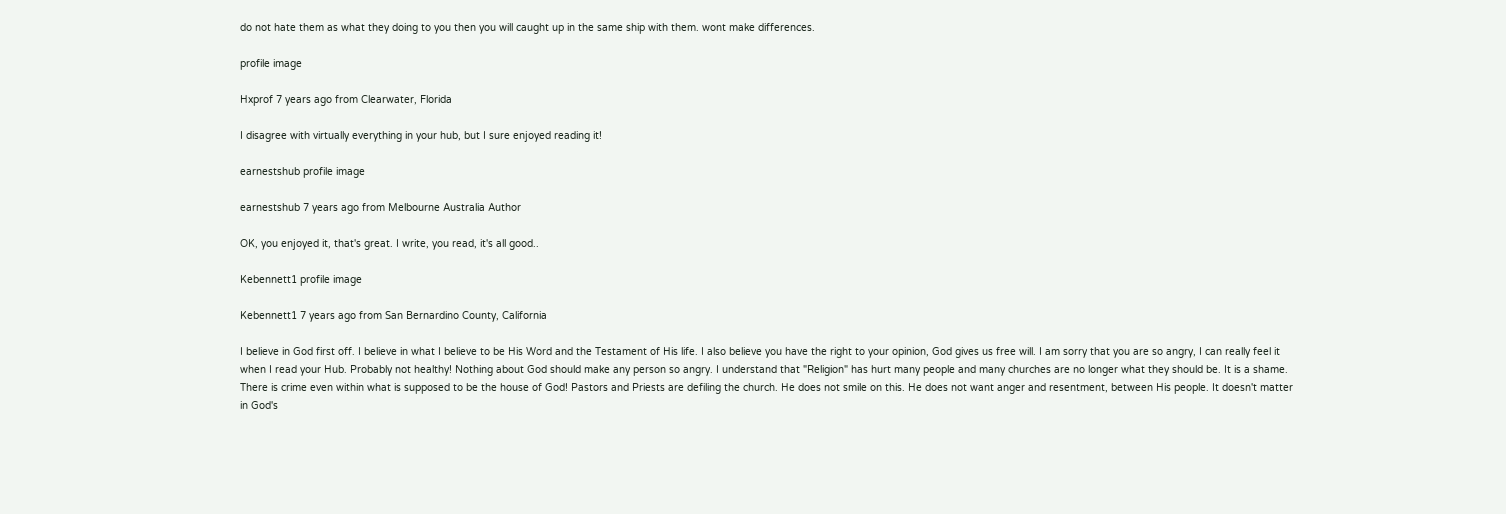do not hate them as what they doing to you then you will caught up in the same ship with them. wont make differences.

profile image

Hxprof 7 years ago from Clearwater, Florida

I disagree with virtually everything in your hub, but I sure enjoyed reading it!

earnestshub profile image

earnestshub 7 years ago from Melbourne Australia Author

OK, you enjoyed it, that's great. I write, you read, it's all good..

Kebennett1 profile image

Kebennett1 7 years ago from San Bernardino County, California

I believe in God first off. I believe in what I believe to be His Word and the Testament of His life. I also believe you have the right to your opinion, God gives us free will. I am sorry that you are so angry, I can really feel it when I read your Hub. Probably not healthy! Nothing about God should make any person so angry. I understand that "Religion" has hurt many people and many churches are no longer what they should be. It is a shame. There is crime even within what is supposed to be the house of God! Pastors and Priests are defiling the church. He does not smile on this. He does not want anger and resentment, between His people. It doesn't matter in God's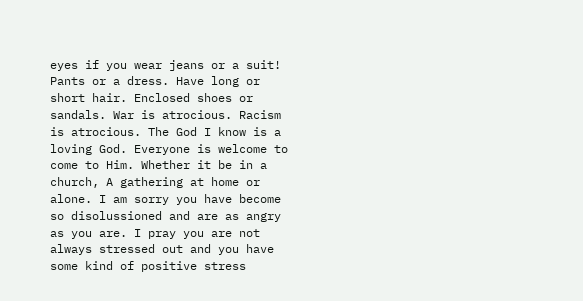eyes if you wear jeans or a suit! Pants or a dress. Have long or short hair. Enclosed shoes or sandals. War is atrocious. Racism is atrocious. The God I know is a loving God. Everyone is welcome to come to Him. Whether it be in a church, A gathering at home or alone. I am sorry you have become so disolussioned and are as angry as you are. I pray you are not always stressed out and you have some kind of positive stress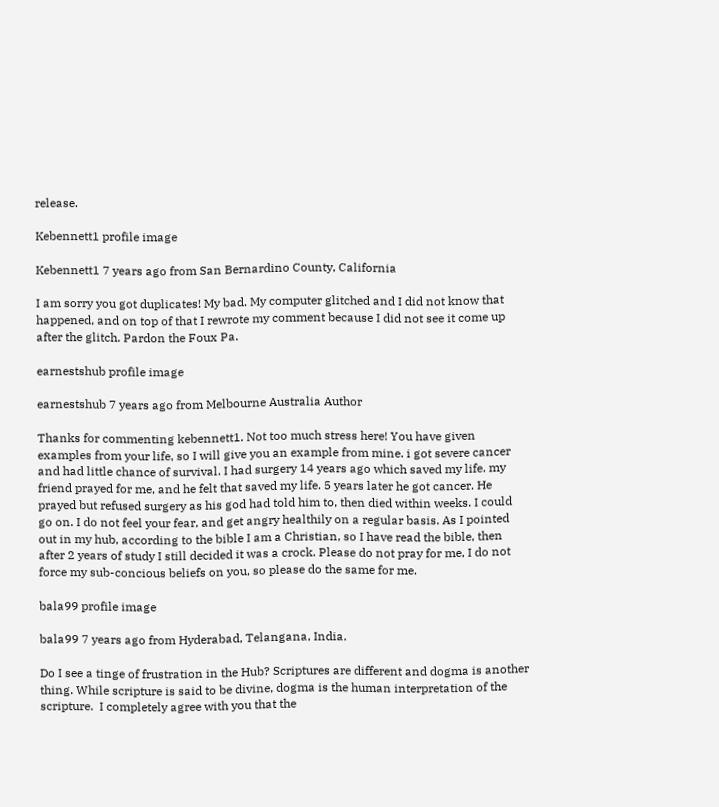release.

Kebennett1 profile image

Kebennett1 7 years ago from San Bernardino County, California

I am sorry you got duplicates! My bad. My computer glitched and I did not know that happened, and on top of that I rewrote my comment because I did not see it come up after the glitch. Pardon the Foux Pa.

earnestshub profile image

earnestshub 7 years ago from Melbourne Australia Author

Thanks for commenting kebennett1. Not too much stress here! You have given examples from your life, so I will give you an example from mine. i got severe cancer and had little chance of survival. I had surgery 14 years ago which saved my life. my friend prayed for me, and he felt that saved my life. 5 years later he got cancer. He prayed but refused surgery as his god had told him to, then died within weeks. I could go on. I do not feel your fear, and get angry healthily on a regular basis. As I pointed out in my hub, according to the bible I am a Christian, so I have read the bible, then after 2 years of study I still decided it was a crock. Please do not pray for me, I do not force my sub-concious beliefs on you, so please do the same for me.

bala99 profile image

bala99 7 years ago from Hyderabad, Telangana, India.

Do I see a tinge of frustration in the Hub? Scriptures are different and dogma is another thing. While scripture is said to be divine, dogma is the human interpretation of the scripture.  I completely agree with you that the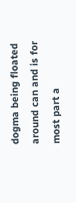dogma being floated around can and is for most part a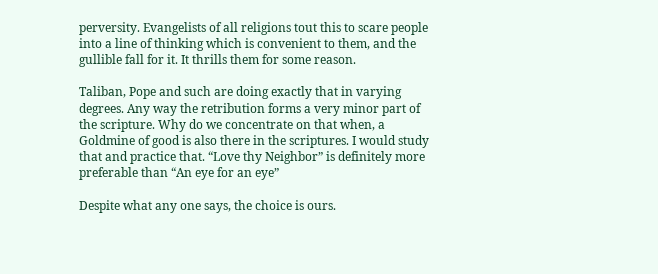perversity. Evangelists of all religions tout this to scare people into a line of thinking which is convenient to them, and the gullible fall for it. It thrills them for some reason.

Taliban, Pope and such are doing exactly that in varying degrees. Any way the retribution forms a very minor part of the scripture. Why do we concentrate on that when, a Goldmine of good is also there in the scriptures. I would study that and practice that. “Love thy Neighbor” is definitely more preferable than “An eye for an eye”

Despite what any one says, the choice is ours.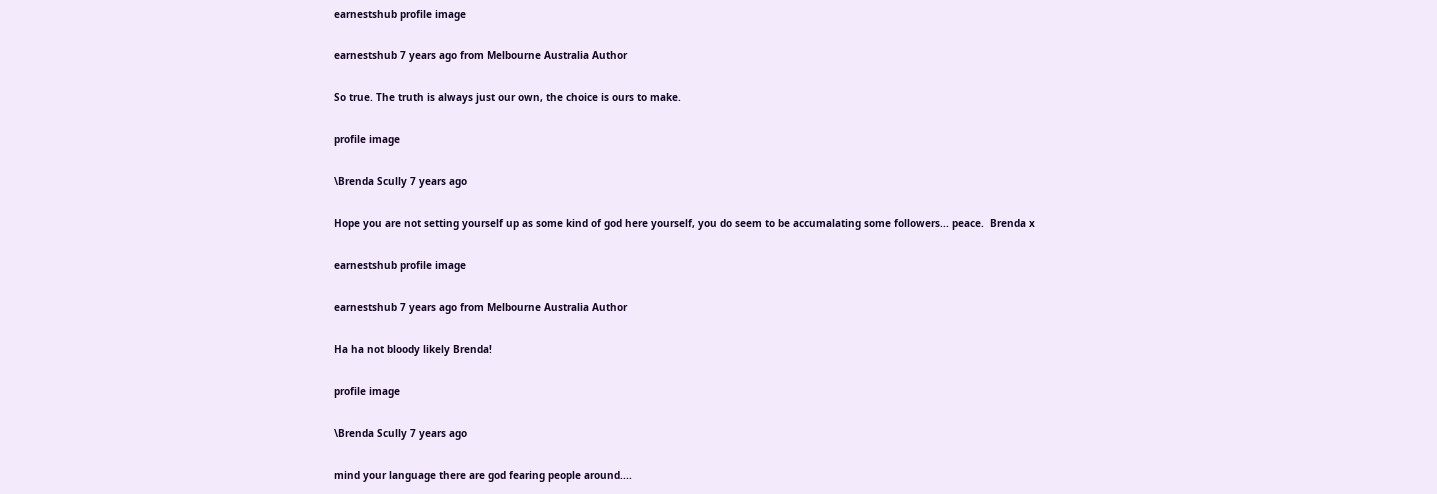earnestshub profile image

earnestshub 7 years ago from Melbourne Australia Author

So true. The truth is always just our own, the choice is ours to make.

profile image

\Brenda Scully 7 years ago

Hope you are not setting yourself up as some kind of god here yourself, you do seem to be accumalating some followers... peace.  Brenda x

earnestshub profile image

earnestshub 7 years ago from Melbourne Australia Author

Ha ha not bloody likely Brenda!

profile image

\Brenda Scully 7 years ago

mind your language there are god fearing people around....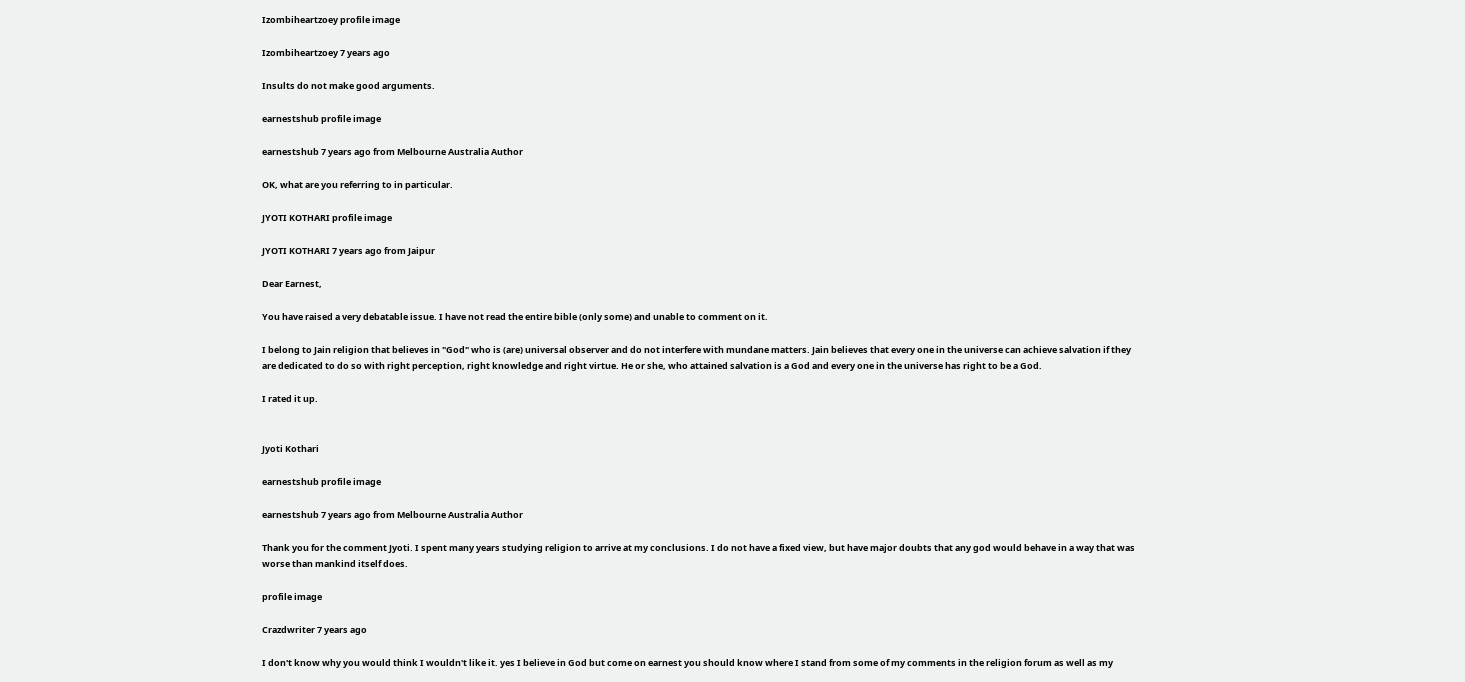Izombiheartzoey profile image

Izombiheartzoey 7 years ago

Insults do not make good arguments.

earnestshub profile image

earnestshub 7 years ago from Melbourne Australia Author

OK, what are you referring to in particular.

JYOTI KOTHARI profile image

JYOTI KOTHARI 7 years ago from Jaipur

Dear Earnest,

You have raised a very debatable issue. I have not read the entire bible (only some) and unable to comment on it.

I belong to Jain religion that believes in "God" who is (are) universal observer and do not interfere with mundane matters. Jain believes that every one in the universe can achieve salvation if they are dedicated to do so with right perception, right knowledge and right virtue. He or she, who attained salvation is a God and every one in the universe has right to be a God.

I rated it up.


Jyoti Kothari

earnestshub profile image

earnestshub 7 years ago from Melbourne Australia Author

Thank you for the comment Jyoti. I spent many years studying religion to arrive at my conclusions. I do not have a fixed view, but have major doubts that any god would behave in a way that was worse than mankind itself does.

profile image

Crazdwriter 7 years ago

I don't know why you would think I wouldn't like it. yes I believe in God but come on earnest you should know where I stand from some of my comments in the religion forum as well as my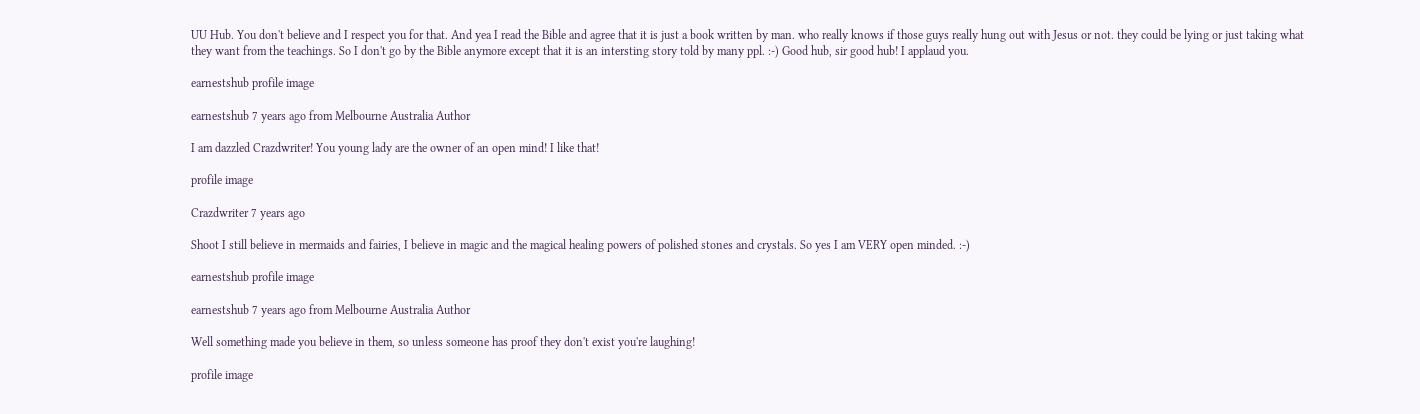UU Hub. You don't believe and I respect you for that. And yea I read the Bible and agree that it is just a book written by man. who really knows if those guys really hung out with Jesus or not. they could be lying or just taking what they want from the teachings. So I don't go by the Bible anymore except that it is an intersting story told by many ppl. :-) Good hub, sir good hub! I applaud you.

earnestshub profile image

earnestshub 7 years ago from Melbourne Australia Author

I am dazzled Crazdwriter! You young lady are the owner of an open mind! I like that!

profile image

Crazdwriter 7 years ago

Shoot I still believe in mermaids and fairies, I believe in magic and the magical healing powers of polished stones and crystals. So yes I am VERY open minded. :-)

earnestshub profile image

earnestshub 7 years ago from Melbourne Australia Author

Well something made you believe in them, so unless someone has proof they don't exist you're laughing!

profile image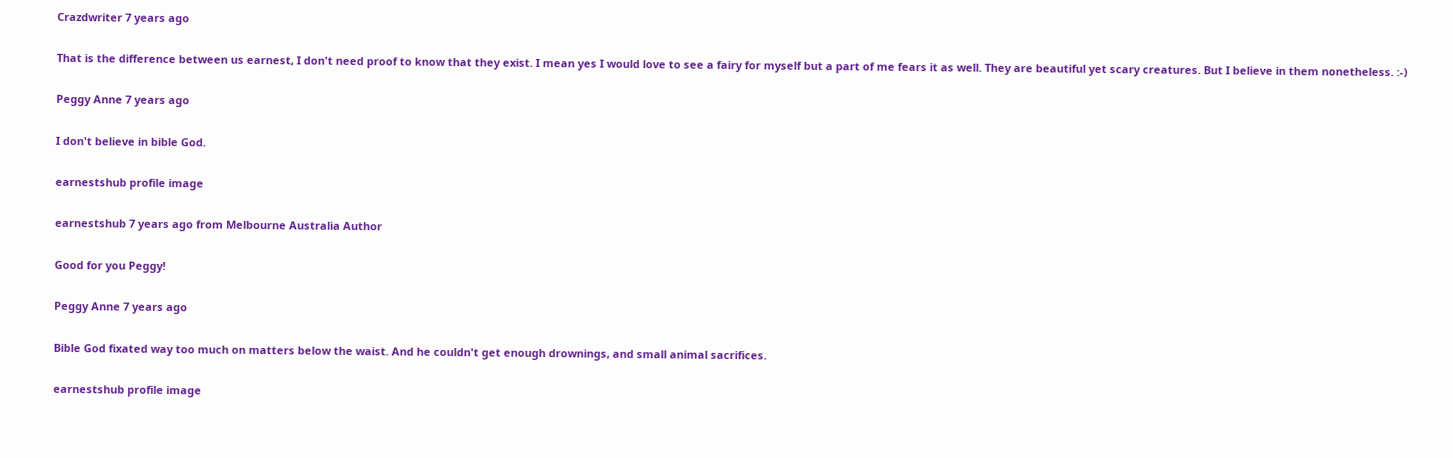Crazdwriter 7 years ago

That is the difference between us earnest, I don't need proof to know that they exist. I mean yes I would love to see a fairy for myself but a part of me fears it as well. They are beautiful yet scary creatures. But I believe in them nonetheless. :-)

Peggy Anne 7 years ago

I don't believe in bible God.

earnestshub profile image

earnestshub 7 years ago from Melbourne Australia Author

Good for you Peggy!

Peggy Anne 7 years ago

Bible God fixated way too much on matters below the waist. And he couldn't get enough drownings, and small animal sacrifices.

earnestshub profile image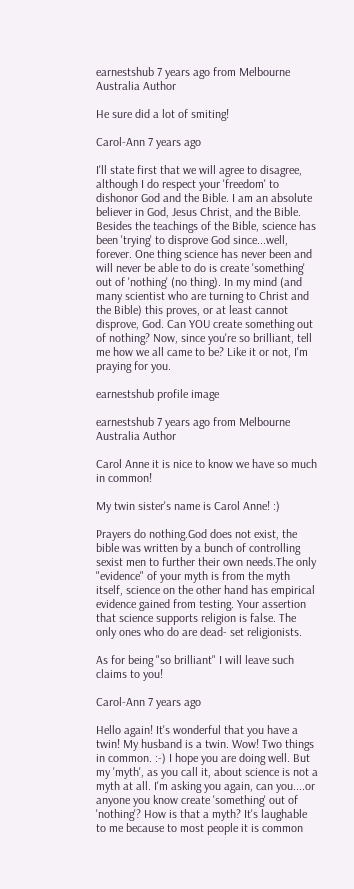earnestshub 7 years ago from Melbourne Australia Author

He sure did a lot of smiting!

Carol-Ann 7 years ago

I'll state first that we will agree to disagree, although I do respect your 'freedom' to dishonor God and the Bible. I am an absolute believer in God, Jesus Christ, and the Bible. Besides the teachings of the Bible, science has been 'trying' to disprove God since...well, forever. One thing science has never been and will never be able to do is create 'something' out of 'nothing' (no thing). In my mind (and many scientist who are turning to Christ and the Bible) this proves, or at least cannot disprove, God. Can YOU create something out of nothing? Now, since you're so brilliant, tell me how we all came to be? Like it or not, I'm praying for you.

earnestshub profile image

earnestshub 7 years ago from Melbourne Australia Author

Carol Anne it is nice to know we have so much in common!

My twin sister's name is Carol Anne! :)

Prayers do nothing.God does not exist, the bible was written by a bunch of controlling sexist men to further their own needs.The only "evidence" of your myth is from the myth itself, science on the other hand has empirical evidence gained from testing. Your assertion that science supports religion is false. The only ones who do are dead- set religionists.

As for being "so brilliant" I will leave such claims to you!

Carol-Ann 7 years ago

Hello again! It's wonderful that you have a twin! My husband is a twin. Wow! Two things in common. :-) I hope you are doing well. But my 'myth', as you call it, about science is not a myth at all. I'm asking you again, can you....or anyone you know create 'something' out of 'nothing'? How is that a myth? It's laughable to me because to most people it is common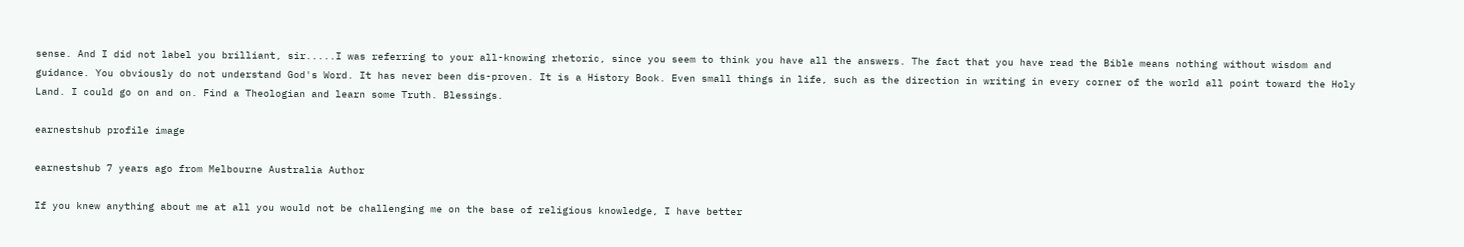sense. And I did not label you brilliant, sir.....I was referring to your all-knowing rhetoric, since you seem to think you have all the answers. The fact that you have read the Bible means nothing without wisdom and guidance. You obviously do not understand God's Word. It has never been dis-proven. It is a History Book. Even small things in life, such as the direction in writing in every corner of the world all point toward the Holy Land. I could go on and on. Find a Theologian and learn some Truth. Blessings.

earnestshub profile image

earnestshub 7 years ago from Melbourne Australia Author

If you knew anything about me at all you would not be challenging me on the base of religious knowledge, I have better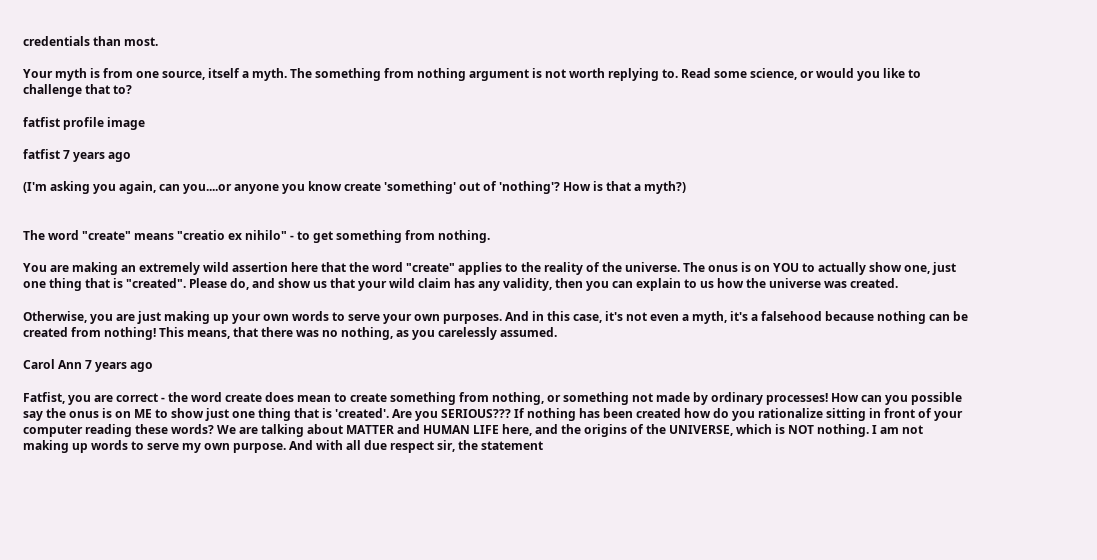credentials than most.

Your myth is from one source, itself a myth. The something from nothing argument is not worth replying to. Read some science, or would you like to challenge that to?

fatfist profile image

fatfist 7 years ago

(I'm asking you again, can you....or anyone you know create 'something' out of 'nothing'? How is that a myth?)


The word "create" means "creatio ex nihilo" - to get something from nothing.

You are making an extremely wild assertion here that the word "create" applies to the reality of the universe. The onus is on YOU to actually show one, just one thing that is "created". Please do, and show us that your wild claim has any validity, then you can explain to us how the universe was created.

Otherwise, you are just making up your own words to serve your own purposes. And in this case, it's not even a myth, it's a falsehood because nothing can be created from nothing! This means, that there was no nothing, as you carelessly assumed.

Carol Ann 7 years ago

Fatfist, you are correct - the word create does mean to create something from nothing, or something not made by ordinary processes! How can you possible say the onus is on ME to show just one thing that is 'created'. Are you SERIOUS??? If nothing has been created how do you rationalize sitting in front of your computer reading these words? We are talking about MATTER and HUMAN LIFE here, and the origins of the UNIVERSE, which is NOT nothing. I am not making up words to serve my own purpose. And with all due respect sir, the statement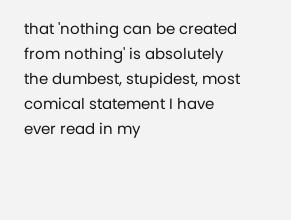that 'nothing can be created from nothing' is absolutely the dumbest, stupidest, most comical statement I have ever read in my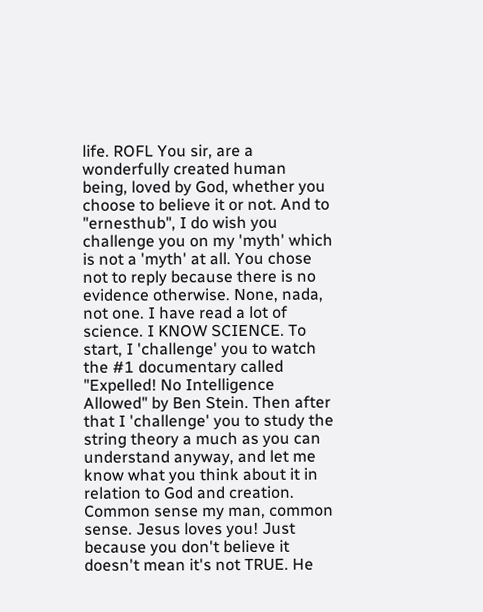life. ROFL You sir, are a wonderfully created human being, loved by God, whether you choose to believe it or not. And to "ernesthub", I do wish you challenge you on my 'myth' which is not a 'myth' at all. You chose not to reply because there is no evidence otherwise. None, nada, not one. I have read a lot of science. I KNOW SCIENCE. To start, I 'challenge' you to watch the #1 documentary called "Expelled! No Intelligence Allowed" by Ben Stein. Then after that I 'challenge' you to study the string theory a much as you can understand anyway, and let me know what you think about it in relation to God and creation. Common sense my man, common sense. Jesus loves you! Just because you don't believe it doesn't mean it's not TRUE. He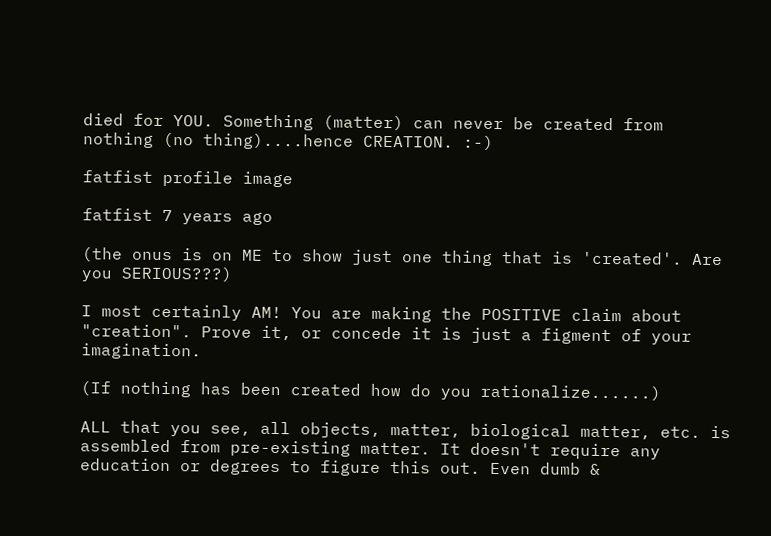died for YOU. Something (matter) can never be created from nothing (no thing)....hence CREATION. :-)

fatfist profile image

fatfist 7 years ago

(the onus is on ME to show just one thing that is 'created'. Are you SERIOUS???)

I most certainly AM! You are making the POSITIVE claim about "creation". Prove it, or concede it is just a figment of your imagination.

(If nothing has been created how do you rationalize......)

ALL that you see, all objects, matter, biological matter, etc. is assembled from pre-existing matter. It doesn't require any education or degrees to figure this out. Even dumb &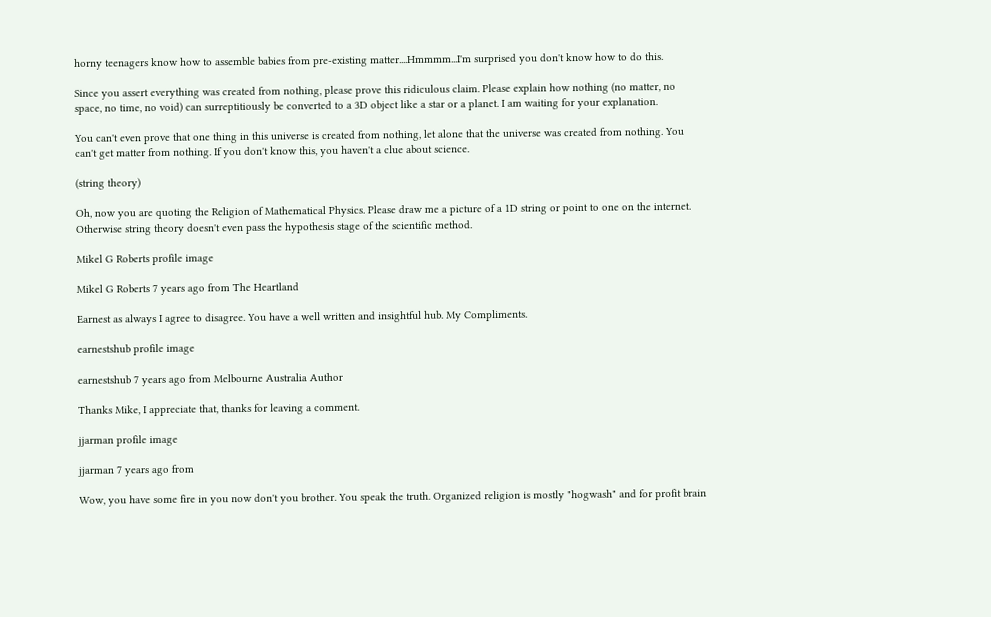horny teenagers know how to assemble babies from pre-existing matter....Hmmmm...I'm surprised you don't know how to do this.

Since you assert everything was created from nothing, please prove this ridiculous claim. Please explain how nothing (no matter, no space, no time, no void) can surreptitiously be converted to a 3D object like a star or a planet. I am waiting for your explanation.

You can't even prove that one thing in this universe is created from nothing, let alone that the universe was created from nothing. You can't get matter from nothing. If you don't know this, you haven't a clue about science.

(string theory)

Oh, now you are quoting the Religion of Mathematical Physics. Please draw me a picture of a 1D string or point to one on the internet. Otherwise string theory doesn't even pass the hypothesis stage of the scientific method.

Mikel G Roberts profile image

Mikel G Roberts 7 years ago from The Heartland

Earnest as always I agree to disagree. You have a well written and insightful hub. My Compliments.

earnestshub profile image

earnestshub 7 years ago from Melbourne Australia Author

Thanks Mike, I appreciate that, thanks for leaving a comment.

jjarman profile image

jjarman 7 years ago from

Wow, you have some fire in you now don't you brother. You speak the truth. Organized religion is mostly "hogwash" and for profit brain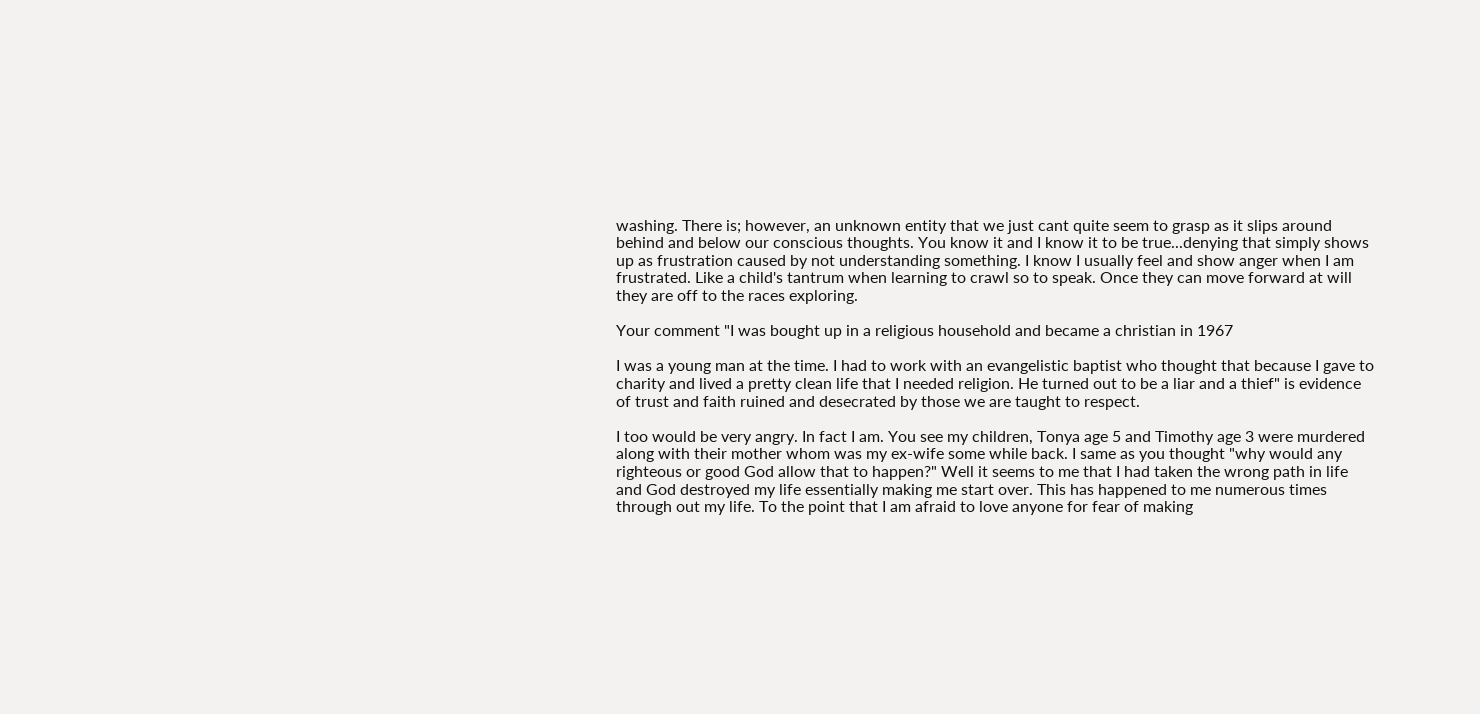washing. There is; however, an unknown entity that we just cant quite seem to grasp as it slips around behind and below our conscious thoughts. You know it and I know it to be true...denying that simply shows up as frustration caused by not understanding something. I know I usually feel and show anger when I am frustrated. Like a child's tantrum when learning to crawl so to speak. Once they can move forward at will they are off to the races exploring.

Your comment "I was bought up in a religious household and became a christian in 1967

I was a young man at the time. I had to work with an evangelistic baptist who thought that because I gave to charity and lived a pretty clean life that I needed religion. He turned out to be a liar and a thief" is evidence of trust and faith ruined and desecrated by those we are taught to respect.

I too would be very angry. In fact I am. You see my children, Tonya age 5 and Timothy age 3 were murdered along with their mother whom was my ex-wife some while back. I same as you thought "why would any righteous or good God allow that to happen?" Well it seems to me that I had taken the wrong path in life and God destroyed my life essentially making me start over. This has happened to me numerous times through out my life. To the point that I am afraid to love anyone for fear of making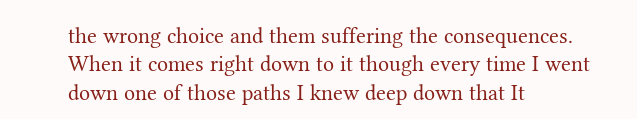the wrong choice and them suffering the consequences. When it comes right down to it though every time I went down one of those paths I knew deep down that It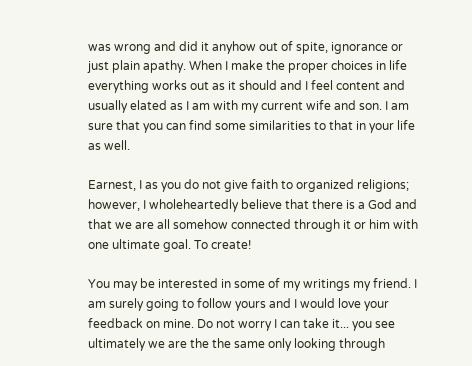was wrong and did it anyhow out of spite, ignorance or just plain apathy. When I make the proper choices in life everything works out as it should and I feel content and usually elated as I am with my current wife and son. I am sure that you can find some similarities to that in your life as well.

Earnest, I as you do not give faith to organized religions; however, I wholeheartedly believe that there is a God and that we are all somehow connected through it or him with one ultimate goal. To create!

You may be interested in some of my writings my friend. I am surely going to follow yours and I would love your feedback on mine. Do not worry I can take it... you see ultimately we are the the same only looking through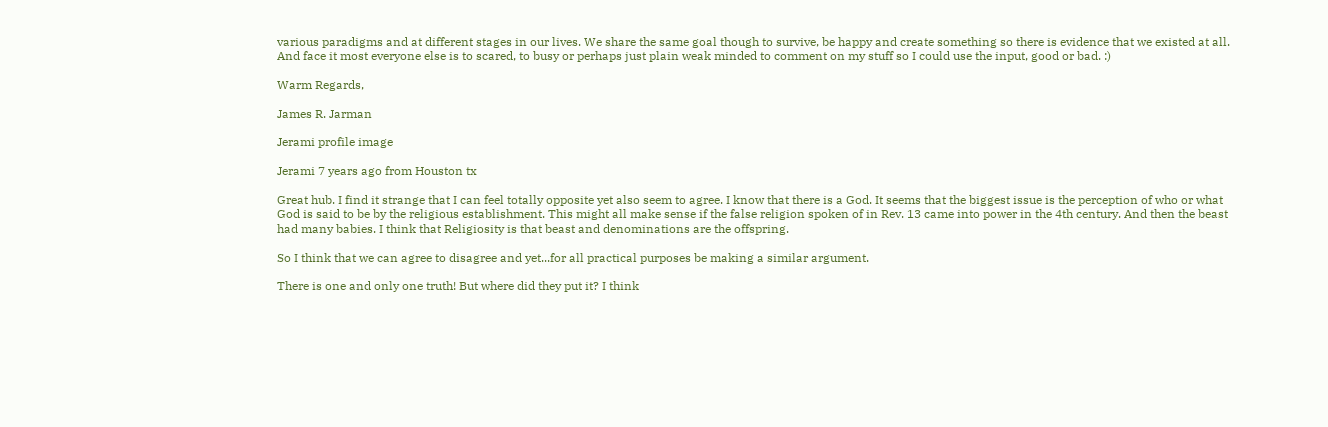various paradigms and at different stages in our lives. We share the same goal though to survive, be happy and create something so there is evidence that we existed at all. And face it most everyone else is to scared, to busy or perhaps just plain weak minded to comment on my stuff so I could use the input, good or bad. :)

Warm Regards,

James R. Jarman

Jerami profile image

Jerami 7 years ago from Houston tx

Great hub. I find it strange that I can feel totally opposite yet also seem to agree. I know that there is a God. It seems that the biggest issue is the perception of who or what God is said to be by the religious establishment. This might all make sense if the false religion spoken of in Rev. 13 came into power in the 4th century. And then the beast had many babies. I think that Religiosity is that beast and denominations are the offspring.

So I think that we can agree to disagree and yet...for all practical purposes be making a similar argument.

There is one and only one truth! But where did they put it? I think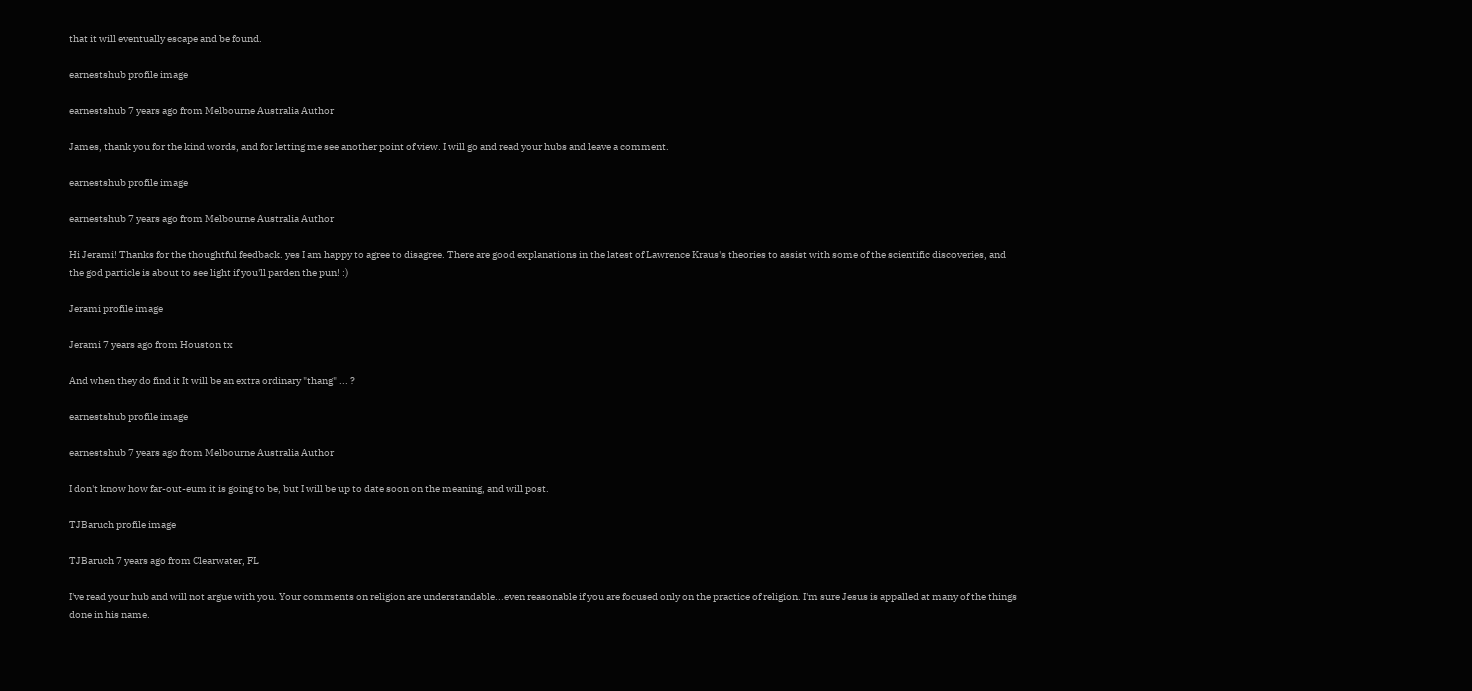that it will eventually escape and be found.

earnestshub profile image

earnestshub 7 years ago from Melbourne Australia Author

James, thank you for the kind words, and for letting me see another point of view. I will go and read your hubs and leave a comment.

earnestshub profile image

earnestshub 7 years ago from Melbourne Australia Author

Hi Jerami! Thanks for the thoughtful feedback. yes I am happy to agree to disagree. There are good explanations in the latest of Lawrence Kraus's theories to assist with some of the scientific discoveries, and the god particle is about to see light if you'll parden the pun! :)

Jerami profile image

Jerami 7 years ago from Houston tx

And when they do find it It will be an extra ordinary "thang" ... ?

earnestshub profile image

earnestshub 7 years ago from Melbourne Australia Author

I don't know how far-out-eum it is going to be, but I will be up to date soon on the meaning, and will post.

TJBaruch profile image

TJBaruch 7 years ago from Clearwater, FL

I've read your hub and will not argue with you. Your comments on religion are understandable...even reasonable if you are focused only on the practice of religion. I'm sure Jesus is appalled at many of the things done in his name.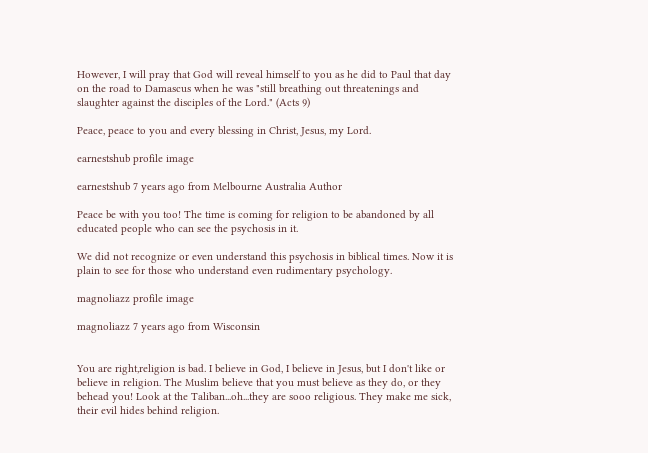However, I will pray that God will reveal himself to you as he did to Paul that day on the road to Damascus when he was "still breathing out threatenings and slaughter against the disciples of the Lord." (Acts 9)

Peace, peace to you and every blessing in Christ, Jesus, my Lord.

earnestshub profile image

earnestshub 7 years ago from Melbourne Australia Author

Peace be with you too! The time is coming for religion to be abandoned by all educated people who can see the psychosis in it.

We did not recognize or even understand this psychosis in biblical times. Now it is plain to see for those who understand even rudimentary psychology.

magnoliazz profile image

magnoliazz 7 years ago from Wisconsin


You are right,religion is bad. I believe in God, I believe in Jesus, but I don't like or believe in religion. The Muslim believe that you must believe as they do, or they behead you! Look at the Taliban...oh...they are sooo religious. They make me sick, their evil hides behind religion.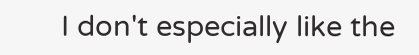I don't especially like the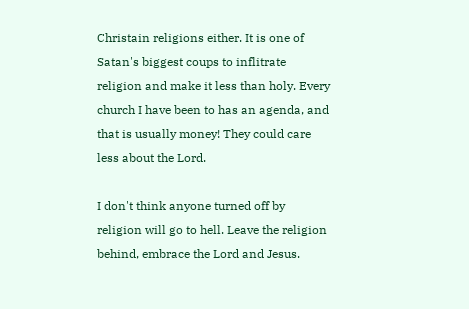Christain religions either. It is one of Satan's biggest coups to inflitrate religion and make it less than holy. Every church I have been to has an agenda, and that is usually money! They could care less about the Lord.

I don't think anyone turned off by religion will go to hell. Leave the religion behind, embrace the Lord and Jesus.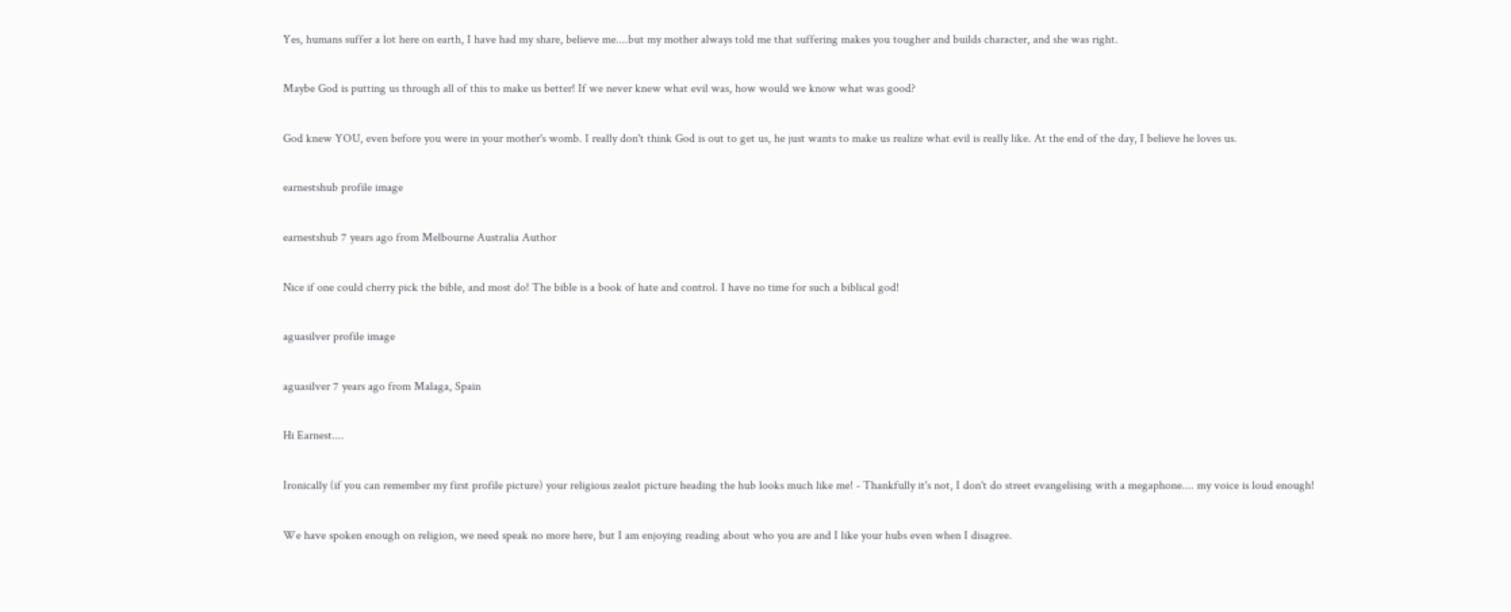Yes, humans suffer a lot here on earth, I have had my share, believe me....but my mother always told me that suffering makes you tougher and builds character, and she was right.

Maybe God is putting us through all of this to make us better! If we never knew what evil was, how would we know what was good?

God knew YOU, even before you were in your mother's womb. I really don't think God is out to get us, he just wants to make us realize what evil is really like. At the end of the day, I believe he loves us.

earnestshub profile image

earnestshub 7 years ago from Melbourne Australia Author

Nice if one could cherry pick the bible, and most do! The bible is a book of hate and control. I have no time for such a biblical god!

aguasilver profile image

aguasilver 7 years ago from Malaga, Spain

Hi Earnest....

Ironically (if you can remember my first profile picture) your religious zealot picture heading the hub looks much like me! - Thankfully it's not, I don't do street evangelising with a megaphone.... my voice is loud enough!

We have spoken enough on religion, we need speak no more here, but I am enjoying reading about who you are and I like your hubs even when I disagree.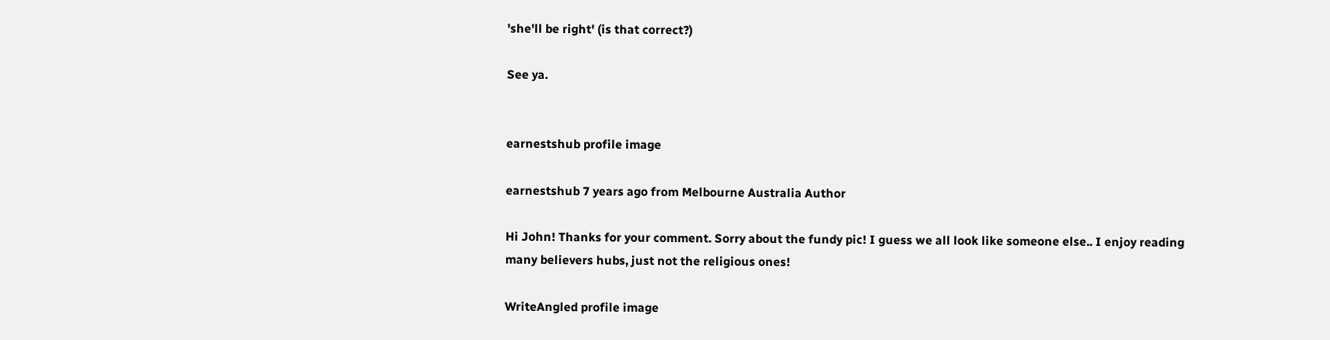'she'll be right' (is that correct?)

See ya.


earnestshub profile image

earnestshub 7 years ago from Melbourne Australia Author

Hi John! Thanks for your comment. Sorry about the fundy pic! I guess we all look like someone else.. I enjoy reading many believers hubs, just not the religious ones!

WriteAngled profile image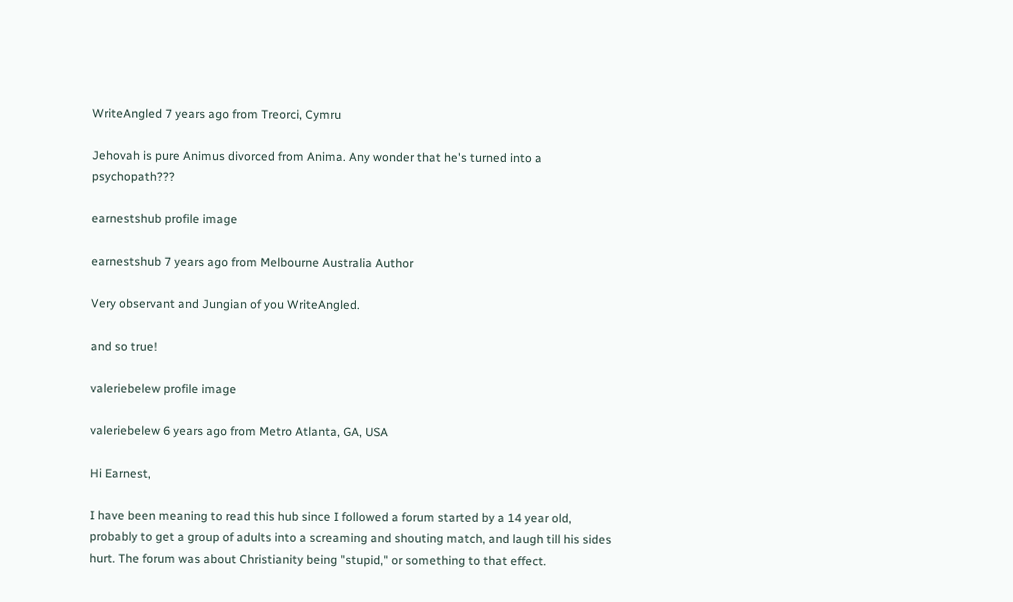WriteAngled 7 years ago from Treorci, Cymru

Jehovah is pure Animus divorced from Anima. Any wonder that he's turned into a psychopath???

earnestshub profile image

earnestshub 7 years ago from Melbourne Australia Author

Very observant and Jungian of you WriteAngled.

and so true!

valeriebelew profile image

valeriebelew 6 years ago from Metro Atlanta, GA, USA

Hi Earnest,

I have been meaning to read this hub since I followed a forum started by a 14 year old, probably to get a group of adults into a screaming and shouting match, and laugh till his sides hurt. The forum was about Christianity being "stupid," or something to that effect.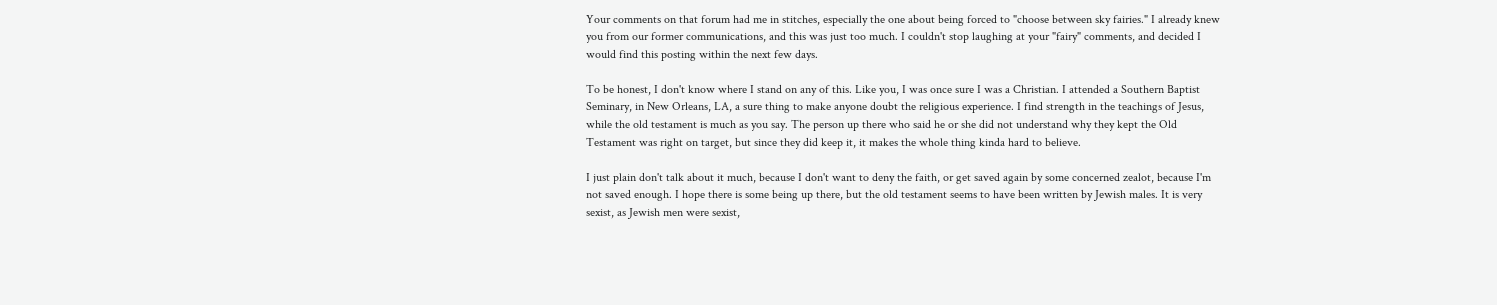Your comments on that forum had me in stitches, especially the one about being forced to "choose between sky fairies." I already knew you from our former communications, and this was just too much. I couldn't stop laughing at your "fairy" comments, and decided I would find this posting within the next few days.

To be honest, I don't know where I stand on any of this. Like you, I was once sure I was a Christian. I attended a Southern Baptist Seminary, in New Orleans, LA, a sure thing to make anyone doubt the religious experience. I find strength in the teachings of Jesus, while the old testament is much as you say. The person up there who said he or she did not understand why they kept the Old Testament was right on target, but since they did keep it, it makes the whole thing kinda hard to believe.

I just plain don't talk about it much, because I don't want to deny the faith, or get saved again by some concerned zealot, because I'm not saved enough. I hope there is some being up there, but the old testament seems to have been written by Jewish males. It is very sexist, as Jewish men were sexist,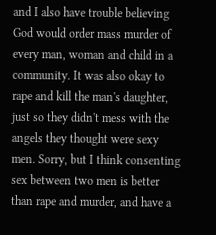and I also have trouble believing God would order mass murder of every man, woman and child in a community. It was also okay to rape and kill the man's daughter, just so they didn't mess with the angels they thought were sexy men. Sorry, but I think consenting sex between two men is better than rape and murder, and have a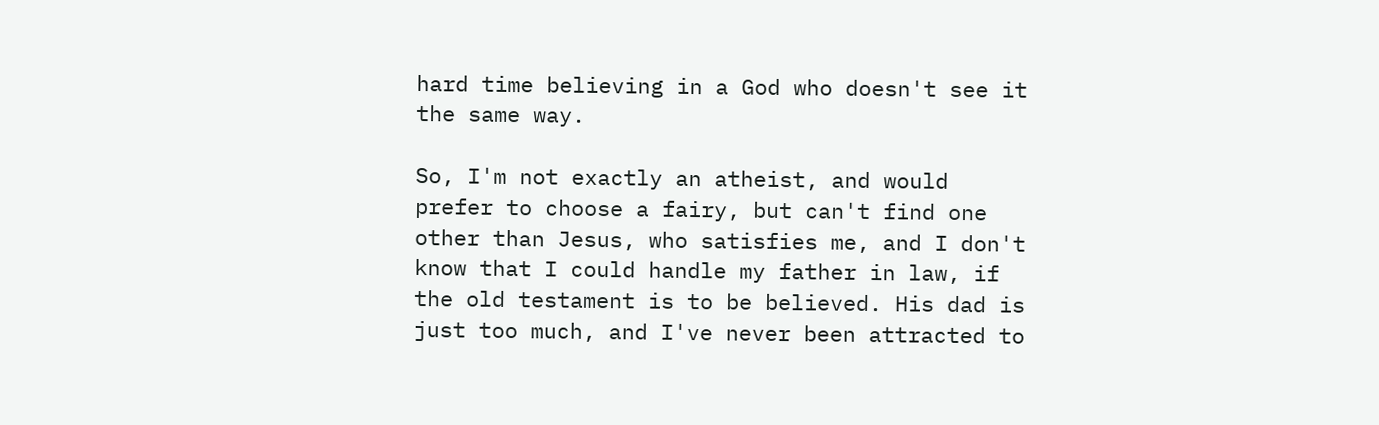hard time believing in a God who doesn't see it the same way.

So, I'm not exactly an atheist, and would prefer to choose a fairy, but can't find one other than Jesus, who satisfies me, and I don't know that I could handle my father in law, if the old testament is to be believed. His dad is just too much, and I've never been attracted to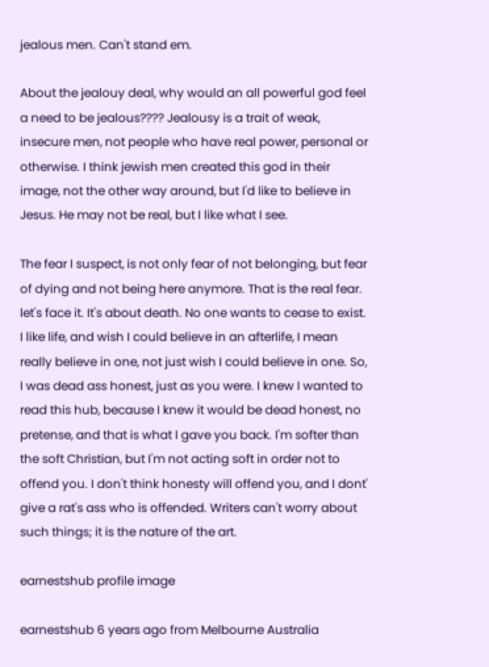jealous men. Can't stand em.

About the jealouy deal, why would an all powerful god feel a need to be jealous???? Jealousy is a trait of weak, insecure men, not people who have real power, personal or otherwise. I think jewish men created this god in their image, not the other way around, but I'd like to believe in Jesus. He may not be real, but I like what I see.

The fear I suspect, is not only fear of not belonging, but fear of dying and not being here anymore. That is the real fear. let's face it. It's about death. No one wants to cease to exist. I like life, and wish I could believe in an afterlife, I mean really believe in one, not just wish I could believe in one. So, I was dead ass honest, just as you were. I knew I wanted to read this hub, because I knew it would be dead honest, no pretense, and that is what I gave you back. I'm softer than the soft Christian, but I'm not acting soft in order not to offend you. I don't think honesty will offend you, and I dont' give a rat's ass who is offended. Writers can't worry about such things; it is the nature of the art.

earnestshub profile image

earnestshub 6 years ago from Melbourne Australia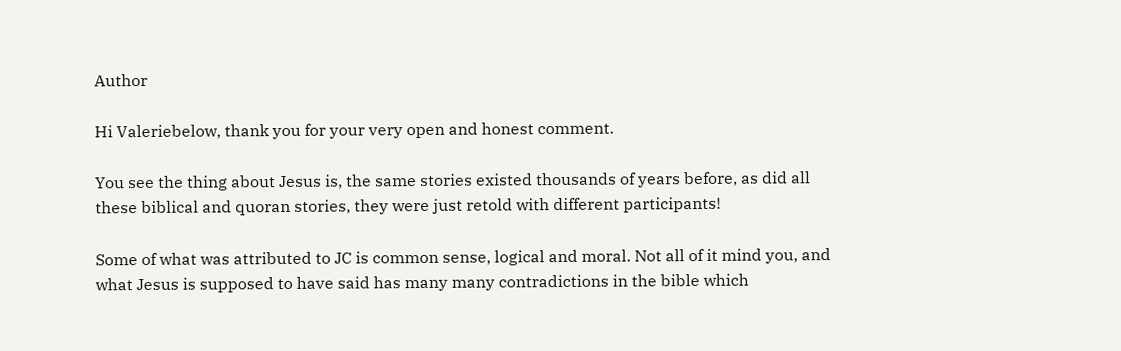Author

Hi Valeriebelow, thank you for your very open and honest comment.

You see the thing about Jesus is, the same stories existed thousands of years before, as did all these biblical and quoran stories, they were just retold with different participants!

Some of what was attributed to JC is common sense, logical and moral. Not all of it mind you, and what Jesus is supposed to have said has many many contradictions in the bible which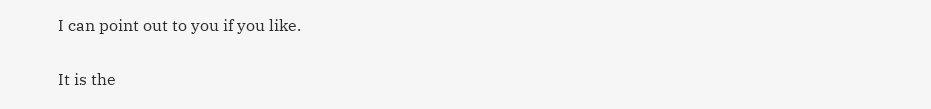I can point out to you if you like.

It is the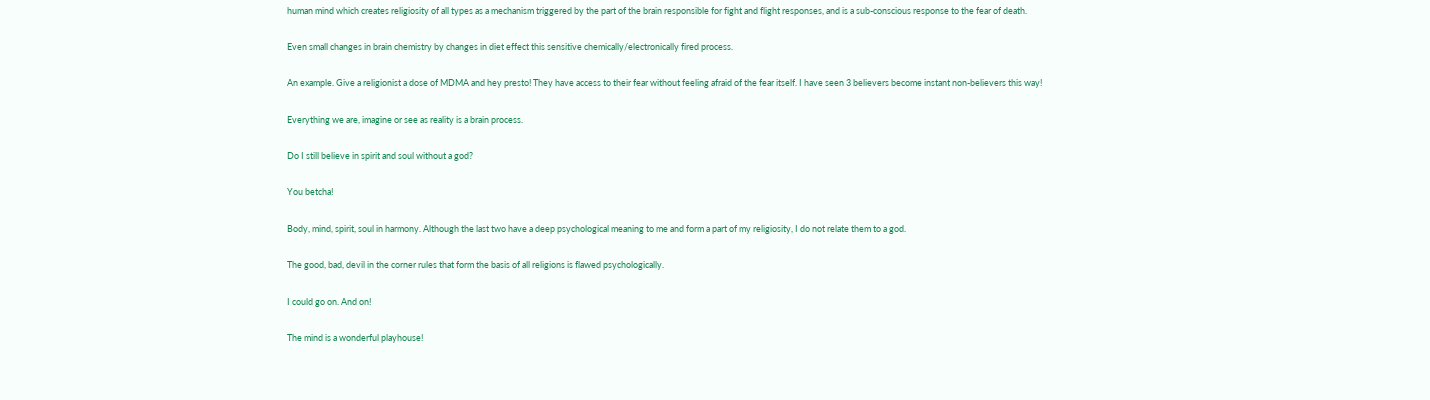human mind which creates religiosity of all types as a mechanism triggered by the part of the brain responsible for fight and flight responses, and is a sub-conscious response to the fear of death.

Even small changes in brain chemistry by changes in diet effect this sensitive chemically/electronically fired process.

An example. Give a religionist a dose of MDMA and hey presto! They have access to their fear without feeling afraid of the fear itself. I have seen 3 believers become instant non-believers this way!

Everything we are, imagine or see as reality is a brain process.

Do I still believe in spirit and soul without a god?

You betcha!

Body, mind, spirit, soul in harmony. Although the last two have a deep psychological meaning to me and form a part of my religiosity, I do not relate them to a god.

The good, bad, devil in the corner rules that form the basis of all religions is flawed psychologically.

I could go on. And on!

The mind is a wonderful playhouse!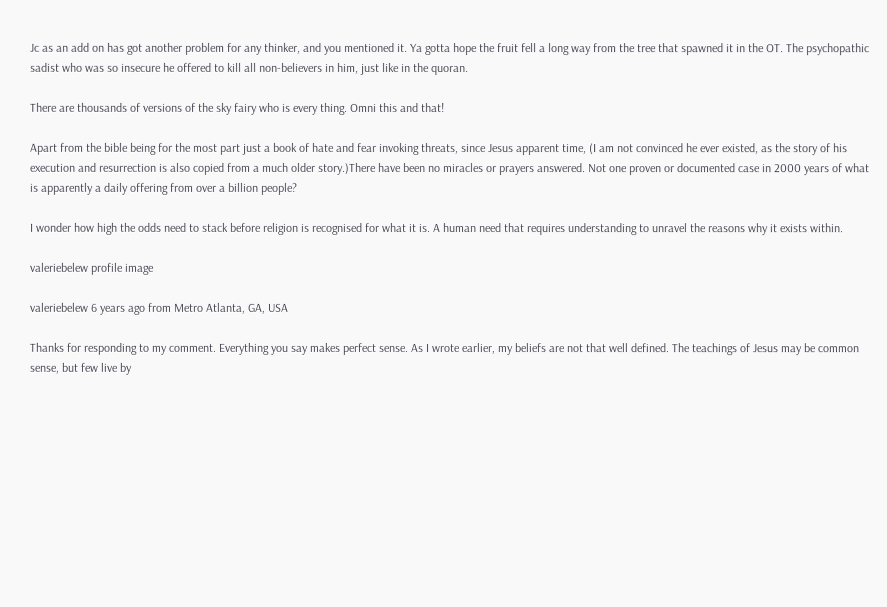Jc as an add on has got another problem for any thinker, and you mentioned it. Ya gotta hope the fruit fell a long way from the tree that spawned it in the OT. The psychopathic sadist who was so insecure he offered to kill all non-believers in him, just like in the quoran.

There are thousands of versions of the sky fairy who is every thing. Omni this and that!

Apart from the bible being for the most part just a book of hate and fear invoking threats, since Jesus apparent time, (I am not convinced he ever existed, as the story of his execution and resurrection is also copied from a much older story.)There have been no miracles or prayers answered. Not one proven or documented case in 2000 years of what is apparently a daily offering from over a billion people?

I wonder how high the odds need to stack before religion is recognised for what it is. A human need that requires understanding to unravel the reasons why it exists within.

valeriebelew profile image

valeriebelew 6 years ago from Metro Atlanta, GA, USA

Thanks for responding to my comment. Everything you say makes perfect sense. As I wrote earlier, my beliefs are not that well defined. The teachings of Jesus may be common sense, but few live by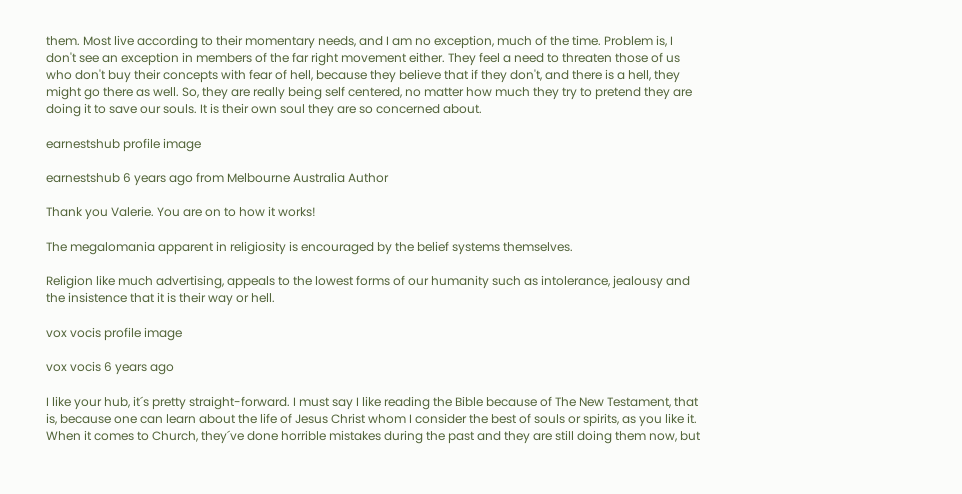them. Most live according to their momentary needs, and I am no exception, much of the time. Problem is, I don't see an exception in members of the far right movement either. They feel a need to threaten those of us who don't buy their concepts with fear of hell, because they believe that if they don't, and there is a hell, they might go there as well. So, they are really being self centered, no matter how much they try to pretend they are doing it to save our souls. It is their own soul they are so concerned about.

earnestshub profile image

earnestshub 6 years ago from Melbourne Australia Author

Thank you Valerie. You are on to how it works!

The megalomania apparent in religiosity is encouraged by the belief systems themselves.

Religion like much advertising, appeals to the lowest forms of our humanity such as intolerance, jealousy and the insistence that it is their way or hell.

vox vocis profile image

vox vocis 6 years ago

I like your hub, it´s pretty straight-forward. I must say I like reading the Bible because of The New Testament, that is, because one can learn about the life of Jesus Christ whom I consider the best of souls or spirits, as you like it. When it comes to Church, they´ve done horrible mistakes during the past and they are still doing them now, but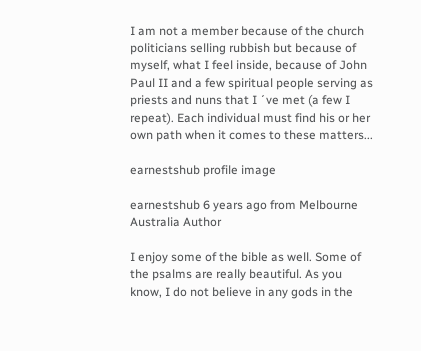I am not a member because of the church politicians selling rubbish but because of myself, what I feel inside, because of John Paul II and a few spiritual people serving as priests and nuns that I ´ve met (a few I repeat). Each individual must find his or her own path when it comes to these matters...

earnestshub profile image

earnestshub 6 years ago from Melbourne Australia Author

I enjoy some of the bible as well. Some of the psalms are really beautiful. As you know, I do not believe in any gods in the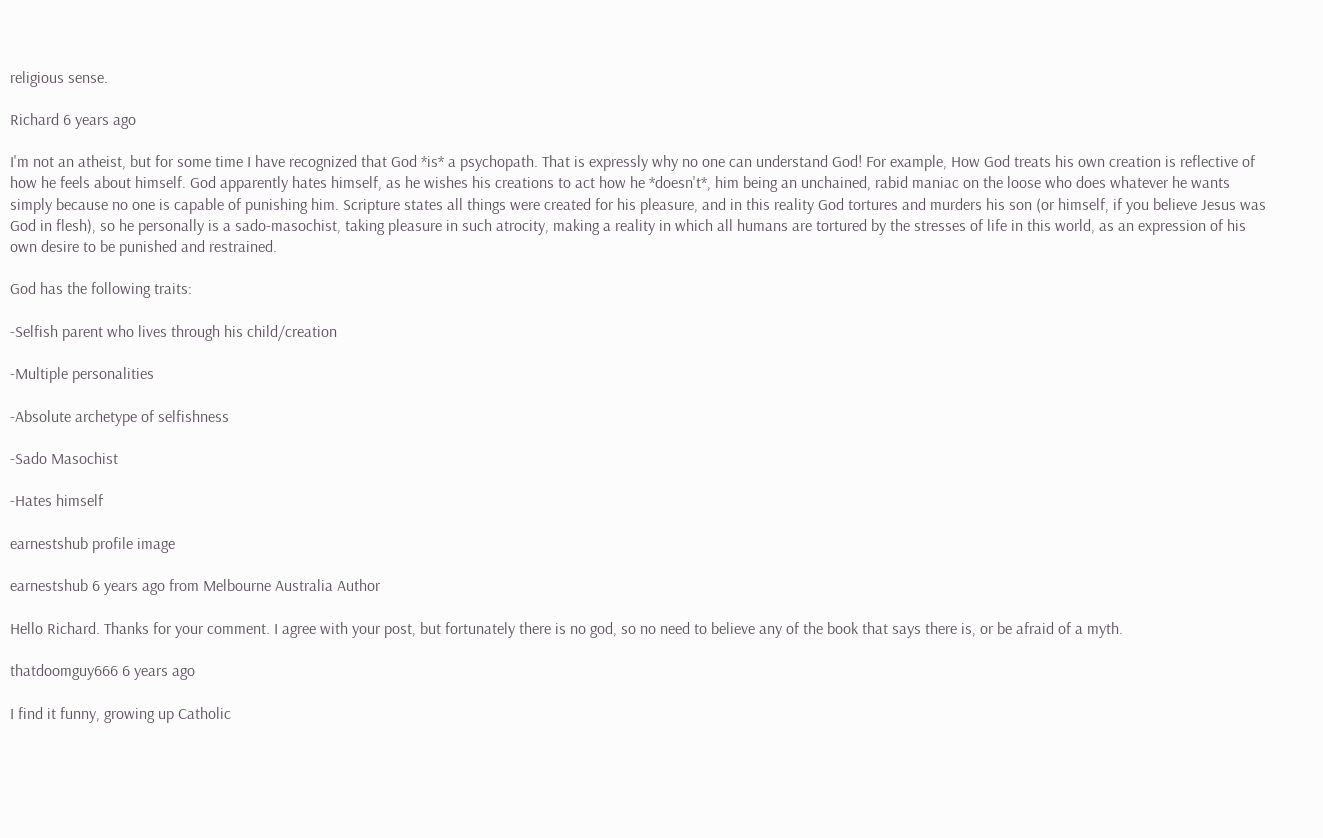religious sense.

Richard 6 years ago

I'm not an atheist, but for some time I have recognized that God *is* a psychopath. That is expressly why no one can understand God! For example, How God treats his own creation is reflective of how he feels about himself. God apparently hates himself, as he wishes his creations to act how he *doesn't*, him being an unchained, rabid maniac on the loose who does whatever he wants simply because no one is capable of punishing him. Scripture states all things were created for his pleasure, and in this reality God tortures and murders his son (or himself, if you believe Jesus was God in flesh), so he personally is a sado-masochist, taking pleasure in such atrocity, making a reality in which all humans are tortured by the stresses of life in this world, as an expression of his own desire to be punished and restrained.

God has the following traits:

-Selfish parent who lives through his child/creation

-Multiple personalities

-Absolute archetype of selfishness

-Sado Masochist

-Hates himself

earnestshub profile image

earnestshub 6 years ago from Melbourne Australia Author

Hello Richard. Thanks for your comment. I agree with your post, but fortunately there is no god, so no need to believe any of the book that says there is, or be afraid of a myth.

thatdoomguy666 6 years ago

I find it funny, growing up Catholic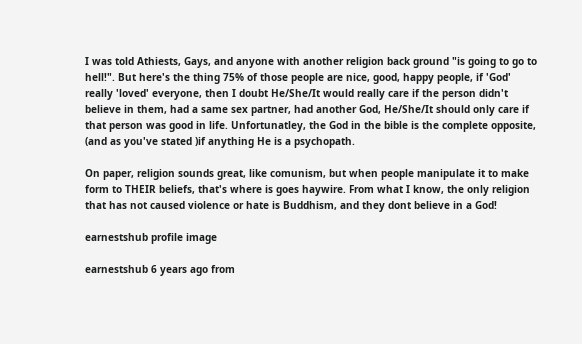I was told Athiests, Gays, and anyone with another religion back ground "is going to go to hell!". But here's the thing 75% of those people are nice, good, happy people, if 'God' really 'loved' everyone, then I doubt He/She/It would really care if the person didn't believe in them, had a same sex partner, had another God, He/She/It should only care if that person was good in life. Unfortunatley, the God in the bible is the complete opposite, (and as you've stated )if anything He is a psychopath.

On paper, religion sounds great, like comunism, but when people manipulate it to make form to THEIR beliefs, that's where is goes haywire. From what I know, the only religion that has not caused violence or hate is Buddhism, and they dont believe in a God!

earnestshub profile image

earnestshub 6 years ago from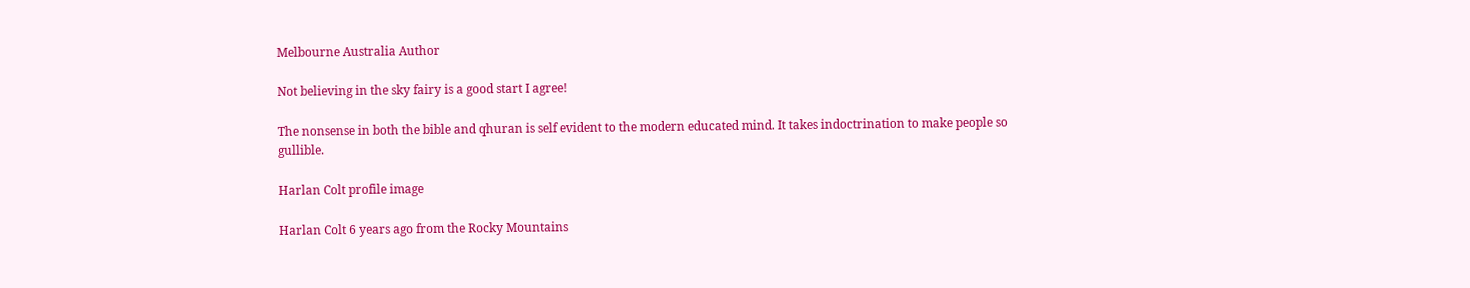Melbourne Australia Author

Not believing in the sky fairy is a good start I agree!

The nonsense in both the bible and qhuran is self evident to the modern educated mind. It takes indoctrination to make people so gullible.

Harlan Colt profile image

Harlan Colt 6 years ago from the Rocky Mountains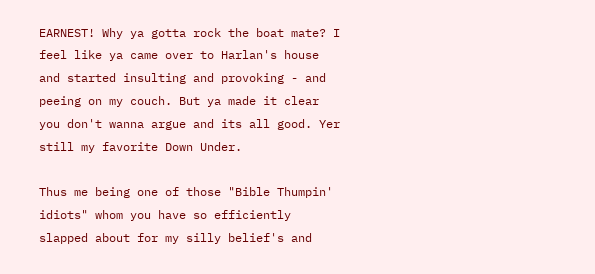EARNEST! Why ya gotta rock the boat mate? I feel like ya came over to Harlan's house and started insulting and provoking - and peeing on my couch. But ya made it clear you don't wanna argue and its all good. Yer still my favorite Down Under.

Thus me being one of those "Bible Thumpin' idiots" whom you have so efficiently slapped about for my silly belief's and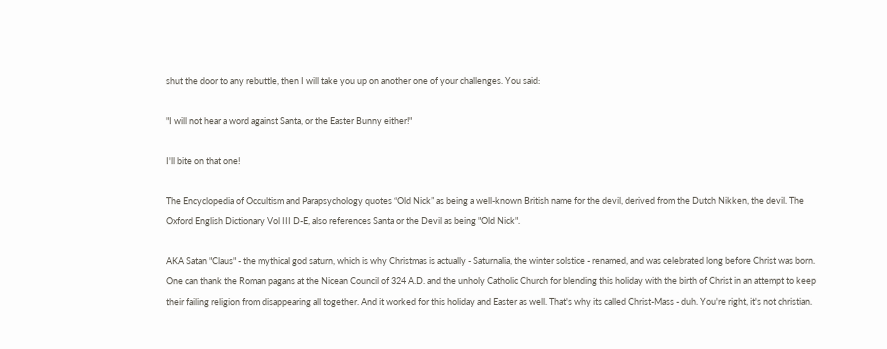shut the door to any rebuttle, then I will take you up on another one of your challenges. You said:

"I will not hear a word against Santa, or the Easter Bunny either!"

I'll bite on that one!

The Encyclopedia of Occultism and Parapsychology quotes “Old Nick” as being a well-known British name for the devil, derived from the Dutch Nikken, the devil. The Oxford English Dictionary Vol III D-E, also references Santa or the Devil as being "Old Nick".

AKA Satan "Claus" - the mythical god saturn, which is why Christmas is actually - Saturnalia, the winter solstice - renamed, and was celebrated long before Christ was born. One can thank the Roman pagans at the Nicean Council of 324 A.D. and the unholy Catholic Church for blending this holiday with the birth of Christ in an attempt to keep their failing religion from disappearing all together. And it worked for this holiday and Easter as well. That's why its called Christ-Mass - duh. You're right, it's not christian.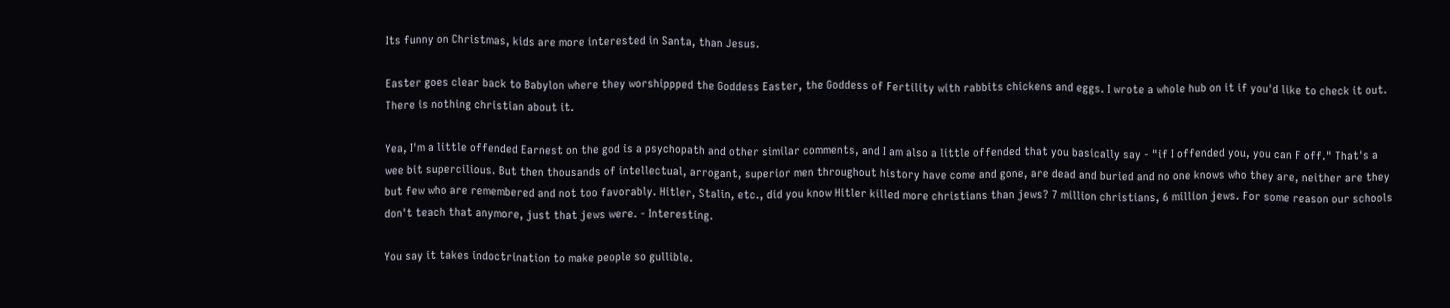Its funny on Christmas, kids are more interested in Santa, than Jesus.

Easter goes clear back to Babylon where they worshippped the Goddess Easter, the Goddess of Fertility with rabbits chickens and eggs. I wrote a whole hub on it if you'd like to check it out. There is nothing christian about it.

Yea, I'm a little offended Earnest on the god is a psychopath and other similar comments, and I am also a little offended that you basically say - "if I offended you, you can F off." That's a wee bit supercilious. But then thousands of intellectual, arrogant, superior men throughout history have come and gone, are dead and buried and no one knows who they are, neither are they but few who are remembered and not too favorably. Hitler, Stalin, etc., did you know Hitler killed more christians than jews? 7 million christians, 6 million jews. For some reason our schools don't teach that anymore, just that jews were. - Interesting.

You say it takes indoctrination to make people so gullible.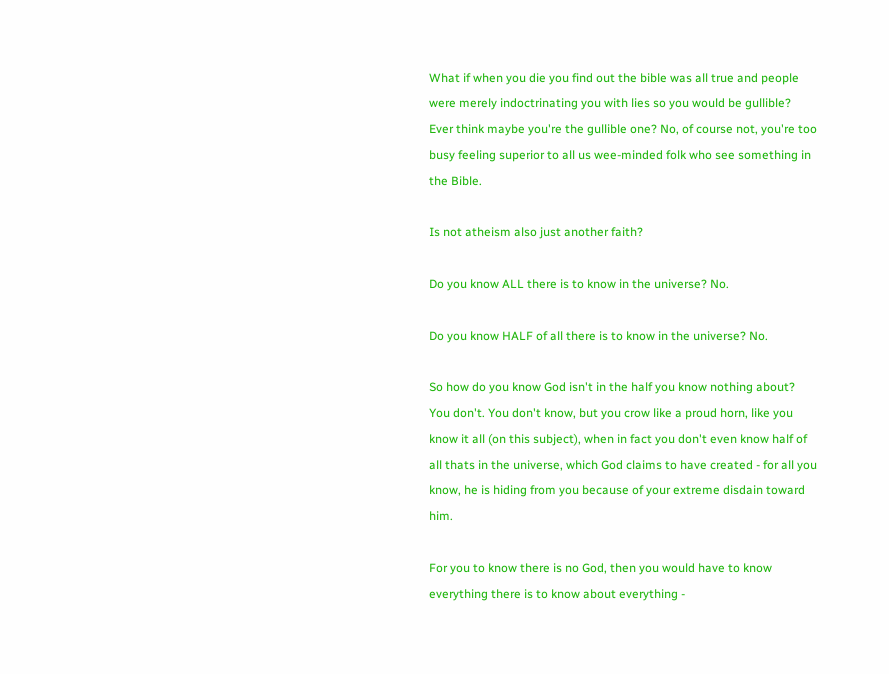What if when you die you find out the bible was all true and people were merely indoctrinating you with lies so you would be gullible? Ever think maybe you're the gullible one? No, of course not, you're too busy feeling superior to all us wee-minded folk who see something in the Bible.

Is not atheism also just another faith?

Do you know ALL there is to know in the universe? No.

Do you know HALF of all there is to know in the universe? No.

So how do you know God isn't in the half you know nothing about? You don't. You don't know, but you crow like a proud horn, like you know it all (on this subject), when in fact you don't even know half of all thats in the universe, which God claims to have created - for all you know, he is hiding from you because of your extreme disdain toward him.

For you to know there is no God, then you would have to know everything there is to know about everything -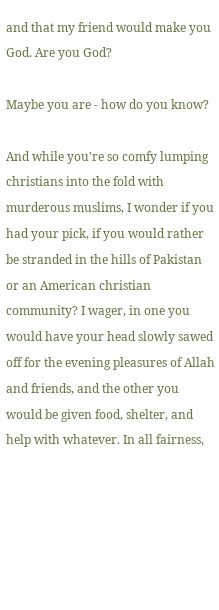and that my friend would make you God. Are you God?

Maybe you are - how do you know?

And while you're so comfy lumping christians into the fold with murderous muslims, I wonder if you had your pick, if you would rather be stranded in the hills of Pakistan or an American christian community? I wager, in one you would have your head slowly sawed off for the evening pleasures of Allah and friends, and the other you would be given food, shelter, and help with whatever. In all fairness,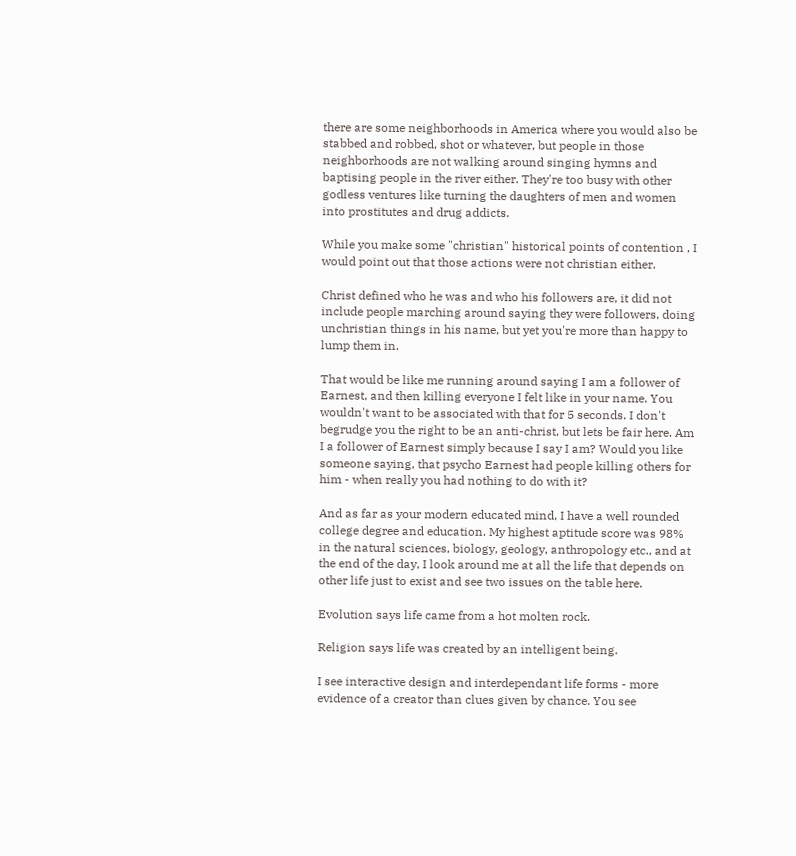there are some neighborhoods in America where you would also be stabbed and robbed, shot or whatever, but people in those neighborhoods are not walking around singing hymns and baptising people in the river either. They're too busy with other godless ventures like turning the daughters of men and women into prostitutes and drug addicts.

While you make some "christian" historical points of contention , I would point out that those actions were not christian either.

Christ defined who he was and who his followers are, it did not include people marching around saying they were followers, doing unchristian things in his name, but yet you're more than happy to lump them in.

That would be like me running around saying I am a follower of Earnest, and then killing everyone I felt like in your name. You wouldn't want to be associated with that for 5 seconds. I don't begrudge you the right to be an anti-christ, but lets be fair here. Am I a follower of Earnest simply because I say I am? Would you like someone saying, that psycho Earnest had people killing others for him - when really you had nothing to do with it?

And as far as your modern educated mind, I have a well rounded college degree and education. My highest aptitude score was 98% in the natural sciences, biology, geology, anthropology etc., and at the end of the day, I look around me at all the life that depends on other life just to exist and see two issues on the table here.

Evolution says life came from a hot molten rock.

Religion says life was created by an intelligent being.

I see interactive design and interdependant life forms - more evidence of a creator than clues given by chance. You see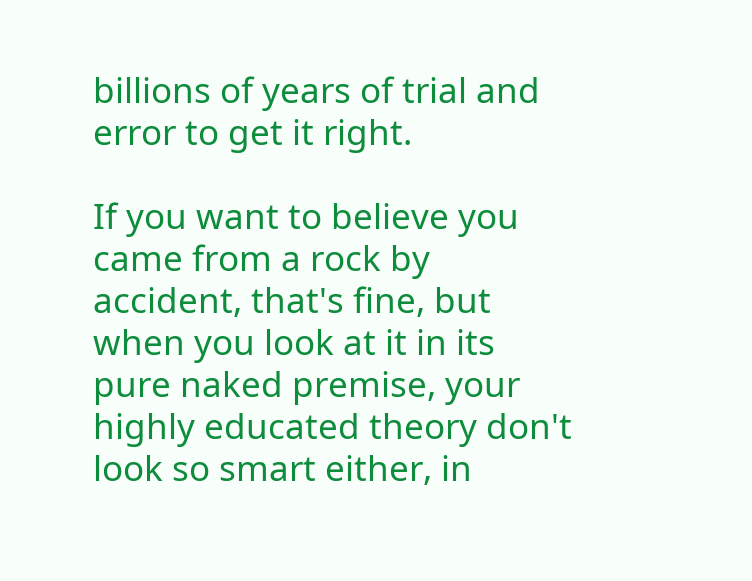billions of years of trial and error to get it right.

If you want to believe you came from a rock by accident, that's fine, but when you look at it in its pure naked premise, your highly educated theory don't look so smart either, in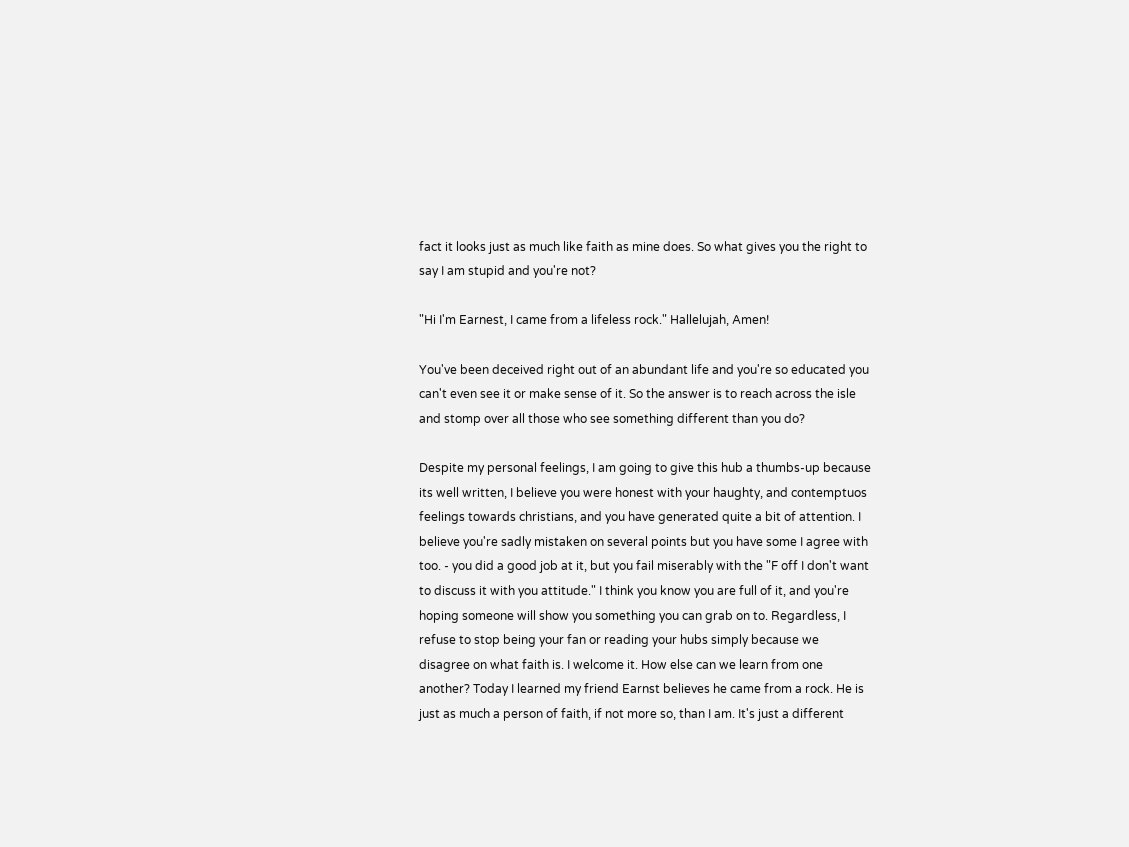fact it looks just as much like faith as mine does. So what gives you the right to say I am stupid and you're not?

"Hi I'm Earnest, I came from a lifeless rock." Hallelujah, Amen!

You've been deceived right out of an abundant life and you're so educated you can't even see it or make sense of it. So the answer is to reach across the isle and stomp over all those who see something different than you do?

Despite my personal feelings, I am going to give this hub a thumbs-up because its well written, I believe you were honest with your haughty, and contemptuos feelings towards christians, and you have generated quite a bit of attention. I believe you're sadly mistaken on several points but you have some I agree with too. - you did a good job at it, but you fail miserably with the "F off I don't want to discuss it with you attitude." I think you know you are full of it, and you're hoping someone will show you something you can grab on to. Regardless, I refuse to stop being your fan or reading your hubs simply because we disagree on what faith is. I welcome it. How else can we learn from one another? Today I learned my friend Earnst believes he came from a rock. He is just as much a person of faith, if not more so, than I am. It's just a different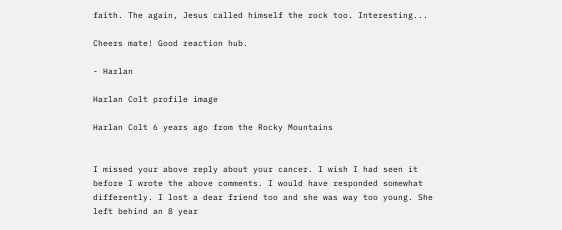faith. The again, Jesus called himself the rock too. Interesting...

Cheers mate! Good reaction hub.

- Harlan

Harlan Colt profile image

Harlan Colt 6 years ago from the Rocky Mountains


I missed your above reply about your cancer. I wish I had seen it before I wrote the above comments. I would have responded somewhat differently. I lost a dear friend too and she was way too young. She left behind an 8 year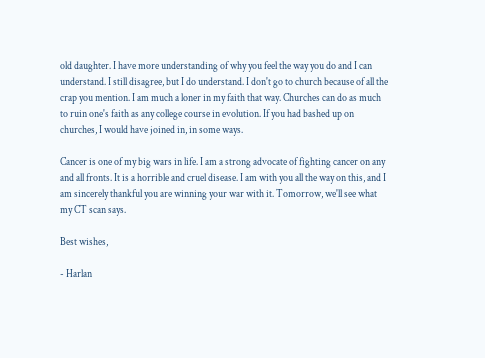old daughter. I have more understanding of why you feel the way you do and I can understand. I still disagree, but I do understand. I don't go to church because of all the crap you mention. I am much a loner in my faith that way. Churches can do as much to ruin one's faith as any college course in evolution. If you had bashed up on churches, I would have joined in, in some ways.

Cancer is one of my big wars in life. I am a strong advocate of fighting cancer on any and all fronts. It is a horrible and cruel disease. I am with you all the way on this, and I am sincerely thankful you are winning your war with it. Tomorrow, we'll see what my CT scan says.

Best wishes,

- Harlan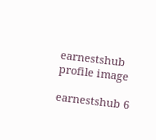earnestshub profile image

earnestshub 6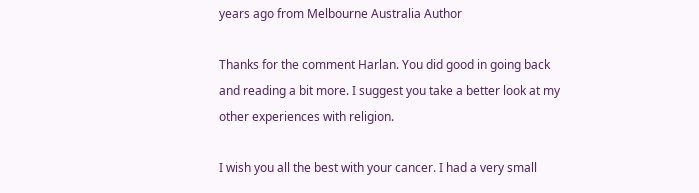years ago from Melbourne Australia Author

Thanks for the comment Harlan. You did good in going back and reading a bit more. I suggest you take a better look at my other experiences with religion.

I wish you all the best with your cancer. I had a very small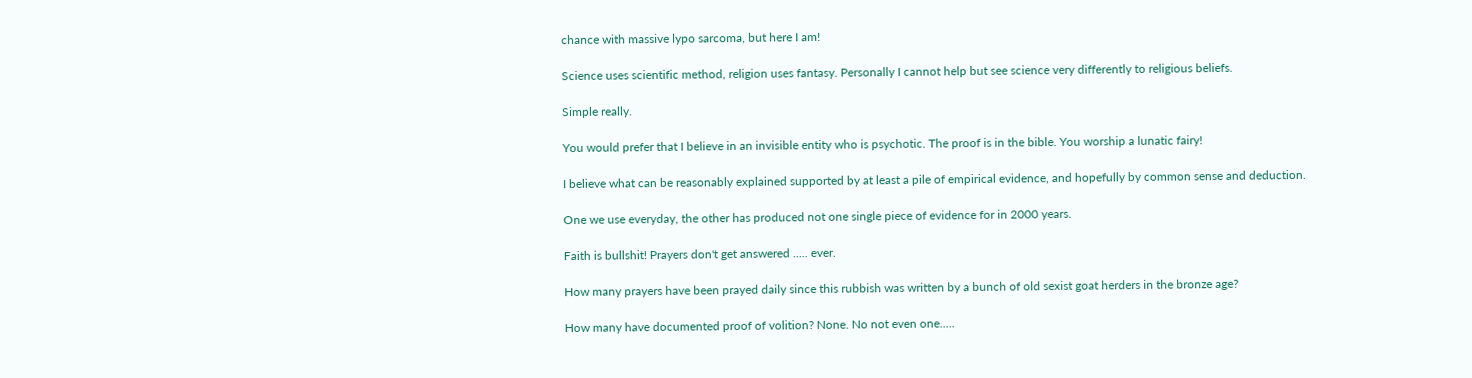chance with massive lypo sarcoma, but here I am!

Science uses scientific method, religion uses fantasy. Personally I cannot help but see science very differently to religious beliefs.

Simple really.

You would prefer that I believe in an invisible entity who is psychotic. The proof is in the bible. You worship a lunatic fairy!

I believe what can be reasonably explained supported by at least a pile of empirical evidence, and hopefully by common sense and deduction.

One we use everyday, the other has produced not one single piece of evidence for in 2000 years.

Faith is bullshit! Prayers don't get answered ..... ever.

How many prayers have been prayed daily since this rubbish was written by a bunch of old sexist goat herders in the bronze age?

How many have documented proof of volition? None. No not even one.....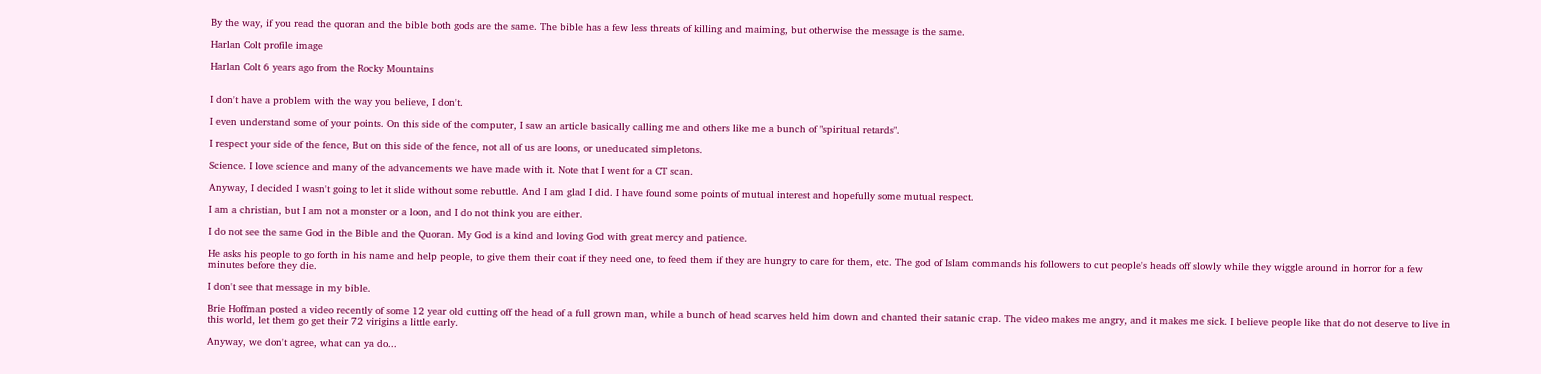By the way, if you read the quoran and the bible both gods are the same. The bible has a few less threats of killing and maiming, but otherwise the message is the same.

Harlan Colt profile image

Harlan Colt 6 years ago from the Rocky Mountains


I don't have a problem with the way you believe, I don't.

I even understand some of your points. On this side of the computer, I saw an article basically calling me and others like me a bunch of "spiritual retards".

I respect your side of the fence, But on this side of the fence, not all of us are loons, or uneducated simpletons.

Science. I love science and many of the advancements we have made with it. Note that I went for a CT scan.

Anyway, I decided I wasn't going to let it slide without some rebuttle. And I am glad I did. I have found some points of mutual interest and hopefully some mutual respect.

I am a christian, but I am not a monster or a loon, and I do not think you are either.

I do not see the same God in the Bible and the Quoran. My God is a kind and loving God with great mercy and patience.

He asks his people to go forth in his name and help people, to give them their coat if they need one, to feed them if they are hungry to care for them, etc. The god of Islam commands his followers to cut people's heads off slowly while they wiggle around in horror for a few minutes before they die.

I don't see that message in my bible.

Brie Hoffman posted a video recently of some 12 year old cutting off the head of a full grown man, while a bunch of head scarves held him down and chanted their satanic crap. The video makes me angry, and it makes me sick. I believe people like that do not deserve to live in this world, let them go get their 72 virigins a little early.

Anyway, we don't agree, what can ya do...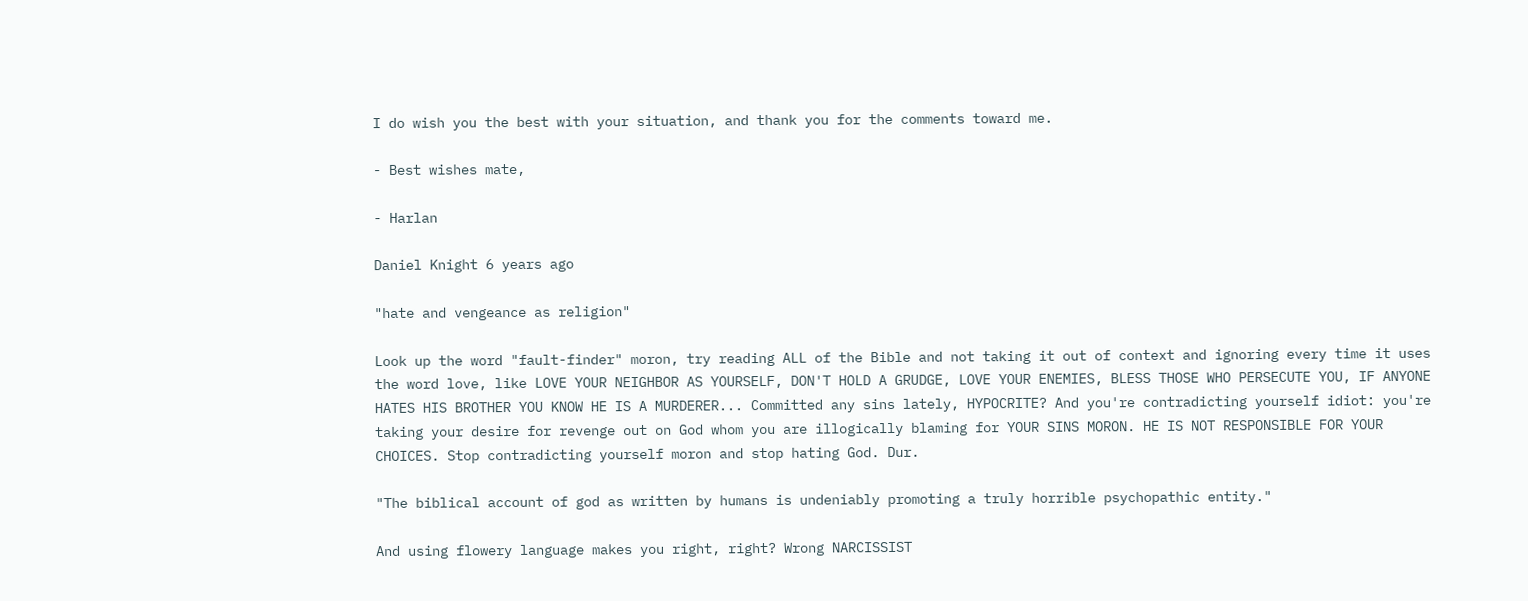I do wish you the best with your situation, and thank you for the comments toward me.

- Best wishes mate,

- Harlan

Daniel Knight 6 years ago

"hate and vengeance as religion"

Look up the word "fault-finder" moron, try reading ALL of the Bible and not taking it out of context and ignoring every time it uses the word love, like LOVE YOUR NEIGHBOR AS YOURSELF, DON'T HOLD A GRUDGE, LOVE YOUR ENEMIES, BLESS THOSE WHO PERSECUTE YOU, IF ANYONE HATES HIS BROTHER YOU KNOW HE IS A MURDERER... Committed any sins lately, HYPOCRITE? And you're contradicting yourself idiot: you're taking your desire for revenge out on God whom you are illogically blaming for YOUR SINS MORON. HE IS NOT RESPONSIBLE FOR YOUR CHOICES. Stop contradicting yourself moron and stop hating God. Dur.

"The biblical account of god as written by humans is undeniably promoting a truly horrible psychopathic entity."

And using flowery language makes you right, right? Wrong NARCISSIST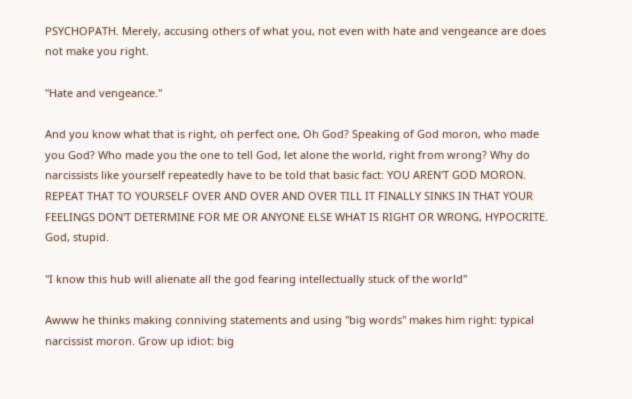PSYCHOPATH. Merely, accusing others of what you, not even with hate and vengeance are does not make you right.

"Hate and vengeance."

And you know what that is right, oh perfect one, Oh God? Speaking of God moron, who made you God? Who made you the one to tell God, let alone the world, right from wrong? Why do narcissists like yourself repeatedly have to be told that basic fact: YOU AREN'T GOD MORON. REPEAT THAT TO YOURSELF OVER AND OVER AND OVER TILL IT FINALLY SINKS IN THAT YOUR FEELINGS DON'T DETERMINE FOR ME OR ANYONE ELSE WHAT IS RIGHT OR WRONG, HYPOCRITE. God, stupid.

"I know this hub will alienate all the god fearing intellectually stuck of the world"

Awww he thinks making conniving statements and using "big words" makes him right: typical narcissist moron. Grow up idiot: big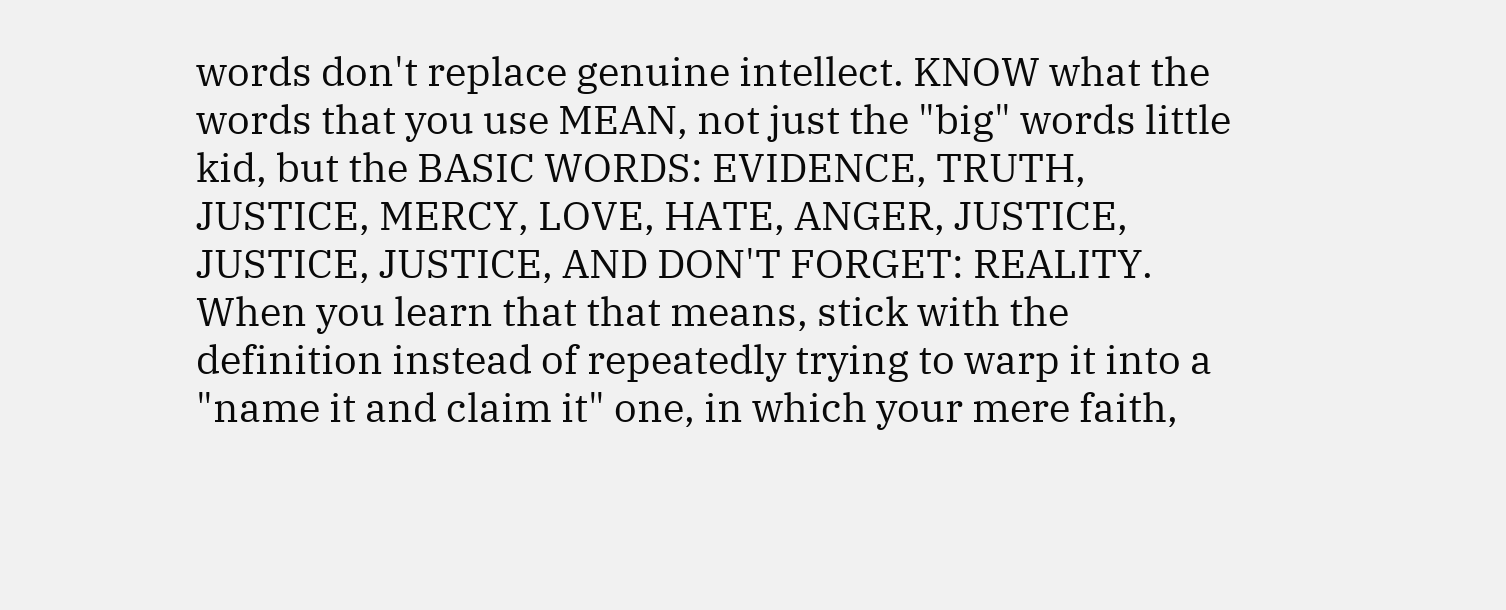words don't replace genuine intellect. KNOW what the words that you use MEAN, not just the "big" words little kid, but the BASIC WORDS: EVIDENCE, TRUTH, JUSTICE, MERCY, LOVE, HATE, ANGER, JUSTICE, JUSTICE, JUSTICE, AND DON'T FORGET: REALITY. When you learn that that means, stick with the definition instead of repeatedly trying to warp it into a "name it and claim it" one, in which your mere faith,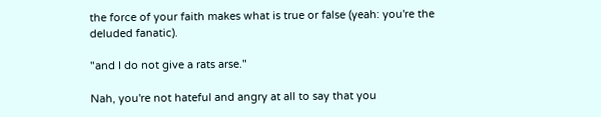the force of your faith makes what is true or false (yeah: you're the deluded fanatic).

"and I do not give a rats arse."

Nah, you're not hateful and angry at all to say that you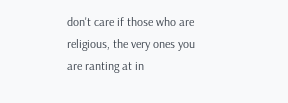don't care if those who are religious, the very ones you are ranting at in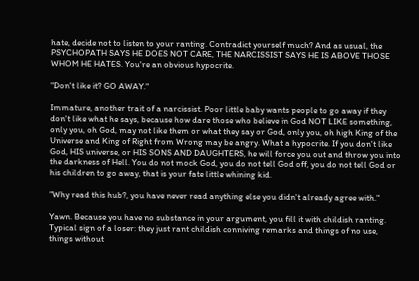hate, decide not to listen to your ranting. Contradict yourself much? And as usual, the PSYCHOPATH SAYS HE DOES NOT CARE, THE NARCISSIST SAYS HE IS ABOVE THOSE WHOM HE HATES. You're an obvious hypocrite.

"Don't like it? GO AWAY."

Immature, another trait of a narcissist. Poor little baby wants people to go away if they don't like what he says, because how dare those who believe in God NOT LIKE something, only you, oh God, may not like them or what they say or God, only you, oh high King of the Universe and King of Right from Wrong may be angry. What a hypocrite. If you don't like God, HIS universe, or HIS SONS AND DAUGHTERS, he will force you out and throw you into the darkness of Hell. You do not mock God, you do not tell God off, you do not tell God or his children to go away, that is your fate little whining kid.

"Why read this hub?, you have never read anything else you didn't already agree with."

Yawn. Because you have no substance in your argument, you fill it with childish ranting. Typical sign of a loser: they just rant childish conniving remarks and things of no use, things without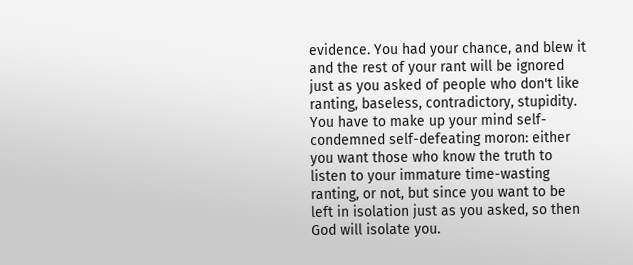evidence. You had your chance, and blew it and the rest of your rant will be ignored just as you asked of people who don't like ranting, baseless, contradictory, stupidity. You have to make up your mind self-condemned self-defeating moron: either you want those who know the truth to listen to your immature time-wasting ranting, or not, but since you want to be left in isolation just as you asked, so then God will isolate you.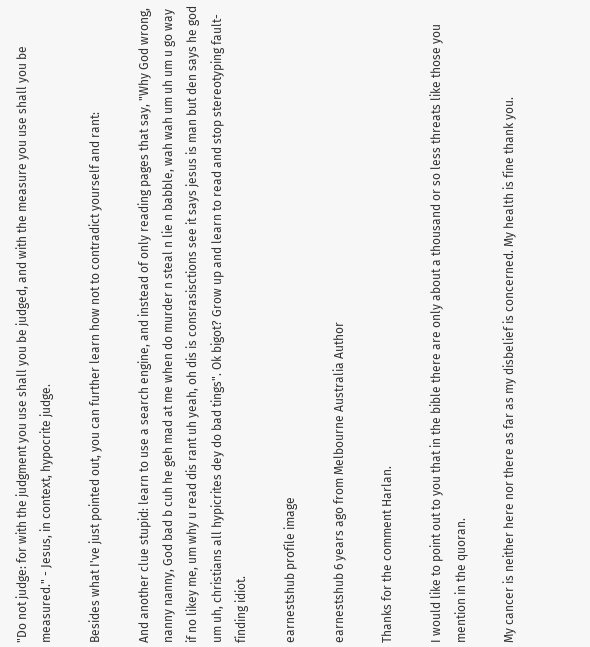"Do not judge: for with the judgment you use shall you be judged, and with the measure you use shall you be measured." - Jesus, in context, hypocrite judge.

Besides what I've just pointed out, you can further learn how not to contradict yourself and rant:

And another clue stupid: learn to use a search engine, and instead of only reading pages that say, "Why God wrong, nanny nanny, God bad b cuh he geh mad at me when do murder n steal n lie n babble, wah wah um uh um u go way if no likey me, um why u read dis rant uh yeah, oh dis is consrasisctions see it says jesus is man but den says he god um uh, christians all hypicrites dey do bad tings". Ok bigot? Grow up and learn to read and stop stereotyping fault-finding idiot.

earnestshub profile image

earnestshub 6 years ago from Melbourne Australia Author

Thanks for the comment Harlan.

I would like to point out to you that in the bible there are only about a thousand or so less threats like those you mention in the quoran.

My cancer is neither here nor there as far as my disbelief is concerned. My health is fine thank you.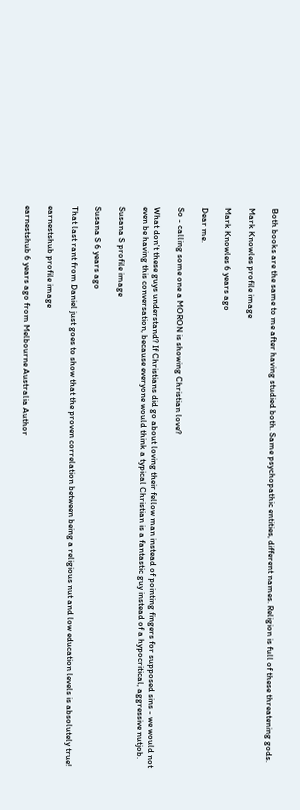Both books are the same to me after having studied both. Same psychopathic entities, different names. Religion is full of these threatening gods.

Mark Knowles profile image

Mark Knowles 6 years ago

Dear me.

So - calling some one a MORON is showing Christian love?

What don't these guys understand? If Christians did go about loving their fellow man instead of pointing fingers for supposed sins - we would not even be having this conversation, because everyone would think a typical Christian is a fantastic guy instead of a hypocritical, aggressive nutjob.

Susana S profile image

Susana S 6 years ago

That last rant from Daniel just goes to show that the proven correlation between being a religious nut and low education levels is absolutely true!

earnestshub profile image

earnestshub 6 years ago from Melbourne Australia Author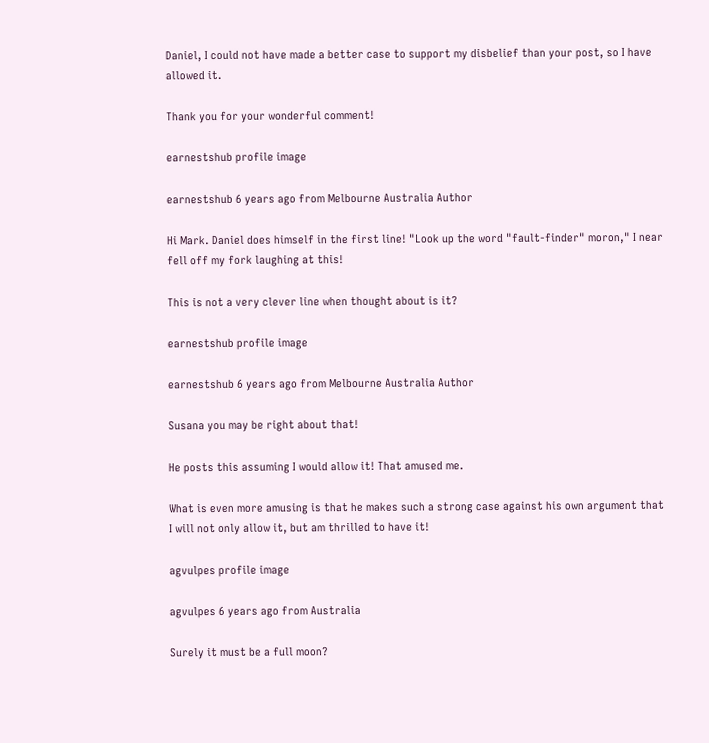Daniel, I could not have made a better case to support my disbelief than your post, so I have allowed it.

Thank you for your wonderful comment!

earnestshub profile image

earnestshub 6 years ago from Melbourne Australia Author

Hi Mark. Daniel does himself in the first line! "Look up the word "fault-finder" moron," I near fell off my fork laughing at this!

This is not a very clever line when thought about is it?

earnestshub profile image

earnestshub 6 years ago from Melbourne Australia Author

Susana you may be right about that!

He posts this assuming I would allow it! That amused me.

What is even more amusing is that he makes such a strong case against his own argument that I will not only allow it, but am thrilled to have it!

agvulpes profile image

agvulpes 6 years ago from Australia

Surely it must be a full moon?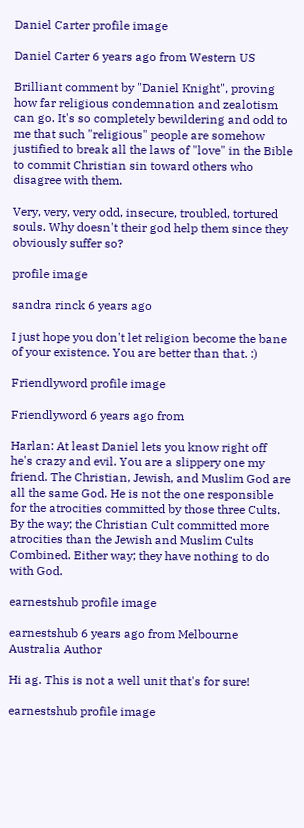Daniel Carter profile image

Daniel Carter 6 years ago from Western US

Brilliant comment by "Daniel Knight", proving how far religious condemnation and zealotism can go. It's so completely bewildering and odd to me that such "religious" people are somehow justified to break all the laws of "love" in the Bible to commit Christian sin toward others who disagree with them.

Very, very, very odd, insecure, troubled, tortured souls. Why doesn't their god help them since they obviously suffer so?

profile image

sandra rinck 6 years ago

I just hope you don't let religion become the bane of your existence. You are better than that. :)

Friendlyword profile image

Friendlyword 6 years ago from

Harlan: At least Daniel lets you know right off he's crazy and evil. You are a slippery one my friend. The Christian, Jewish, and Muslim God are all the same God. He is not the one responsible for the atrocities committed by those three Cults. By the way; the Christian Cult committed more atrocities than the Jewish and Muslim Cults Combined. Either way; they have nothing to do with God.

earnestshub profile image

earnestshub 6 years ago from Melbourne Australia Author

Hi ag. This is not a well unit that's for sure!

earnestshub profile image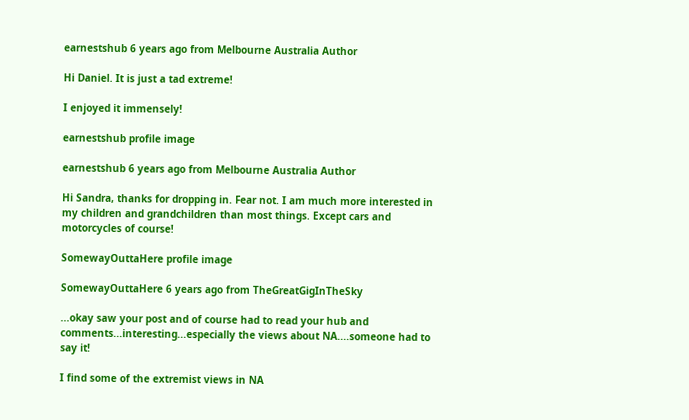earnestshub 6 years ago from Melbourne Australia Author

Hi Daniel. It is just a tad extreme!

I enjoyed it immensely!

earnestshub profile image

earnestshub 6 years ago from Melbourne Australia Author

Hi Sandra, thanks for dropping in. Fear not. I am much more interested in my children and grandchildren than most things. Except cars and motorcycles of course!

SomewayOuttaHere profile image

SomewayOuttaHere 6 years ago from TheGreatGigInTheSky

...okay saw your post and of course had to read your hub and comments...interesting...especially the views about NA....someone had to say it!

I find some of the extremist views in NA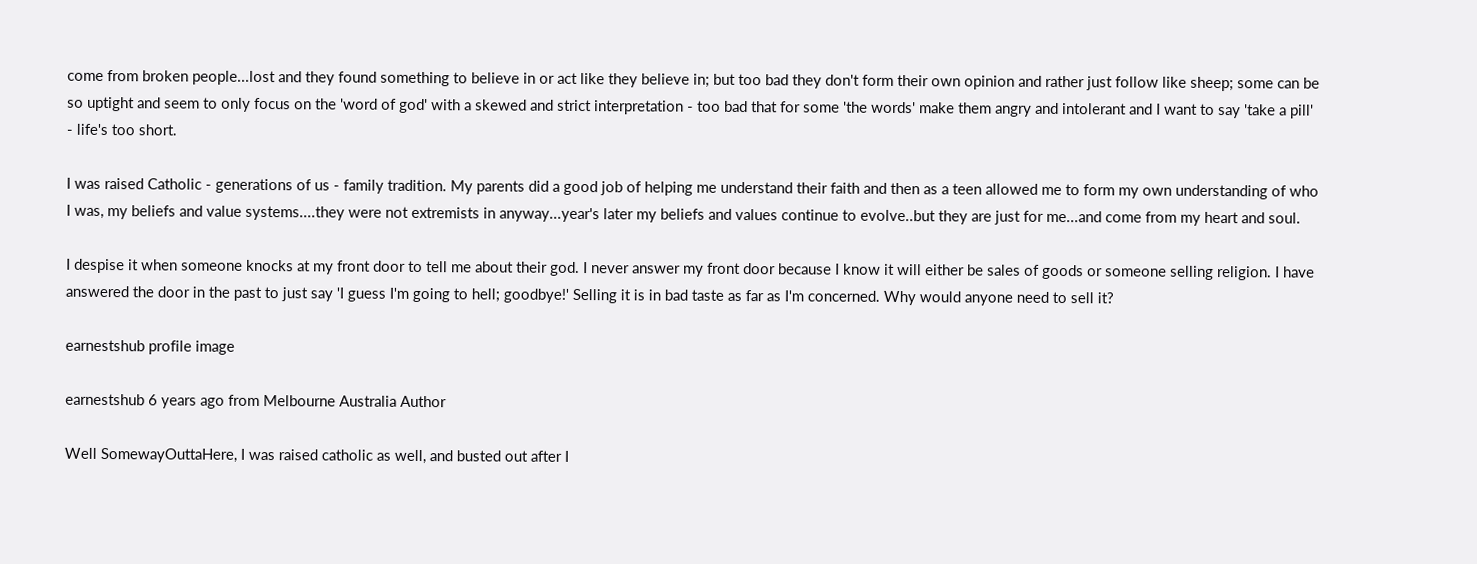come from broken people...lost and they found something to believe in or act like they believe in; but too bad they don't form their own opinion and rather just follow like sheep; some can be so uptight and seem to only focus on the 'word of god' with a skewed and strict interpretation - too bad that for some 'the words' make them angry and intolerant and I want to say 'take a pill' - life's too short.

I was raised Catholic - generations of us - family tradition. My parents did a good job of helping me understand their faith and then as a teen allowed me to form my own understanding of who I was, my beliefs and value systems....they were not extremists in anyway...year's later my beliefs and values continue to evolve..but they are just for me...and come from my heart and soul.

I despise it when someone knocks at my front door to tell me about their god. I never answer my front door because I know it will either be sales of goods or someone selling religion. I have answered the door in the past to just say 'I guess I'm going to hell; goodbye!' Selling it is in bad taste as far as I'm concerned. Why would anyone need to sell it?

earnestshub profile image

earnestshub 6 years ago from Melbourne Australia Author

Well SomewayOuttaHere, I was raised catholic as well, and busted out after I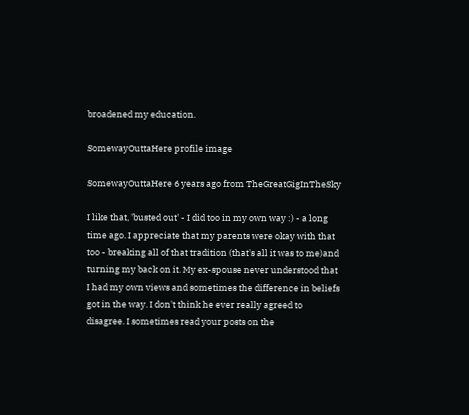broadened my education.

SomewayOuttaHere profile image

SomewayOuttaHere 6 years ago from TheGreatGigInTheSky

I like that, 'busted out' - I did too in my own way :) - a long time ago. I appreciate that my parents were okay with that too - breaking all of that tradition (that's all it was to me)and turning my back on it. My ex-spouse never understood that I had my own views and sometimes the difference in beliefs got in the way. I don't think he ever really agreed to disagree. I sometimes read your posts on the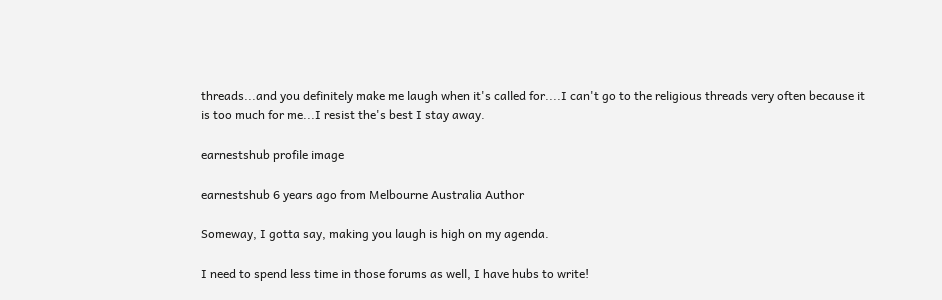threads...and you definitely make me laugh when it's called for....I can't go to the religious threads very often because it is too much for me...I resist the's best I stay away.

earnestshub profile image

earnestshub 6 years ago from Melbourne Australia Author

Someway, I gotta say, making you laugh is high on my agenda.

I need to spend less time in those forums as well, I have hubs to write!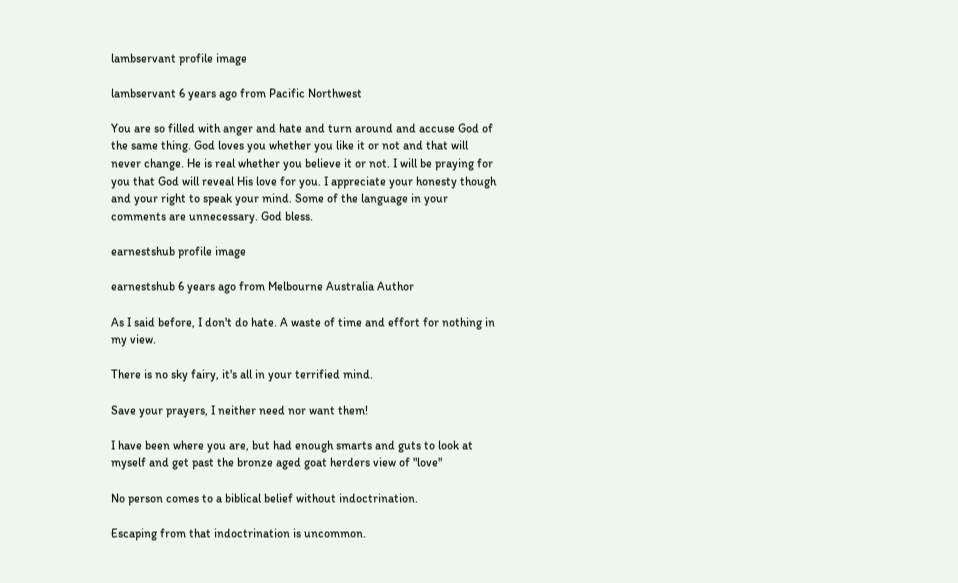lambservant profile image

lambservant 6 years ago from Pacific Northwest

You are so filled with anger and hate and turn around and accuse God of the same thing. God loves you whether you like it or not and that will never change. He is real whether you believe it or not. I will be praying for you that God will reveal His love for you. I appreciate your honesty though and your right to speak your mind. Some of the language in your comments are unnecessary. God bless.

earnestshub profile image

earnestshub 6 years ago from Melbourne Australia Author

As I said before, I don't do hate. A waste of time and effort for nothing in my view.

There is no sky fairy, it's all in your terrified mind.

Save your prayers, I neither need nor want them!

I have been where you are, but had enough smarts and guts to look at myself and get past the bronze aged goat herders view of "love"

No person comes to a biblical belief without indoctrination.

Escaping from that indoctrination is uncommon.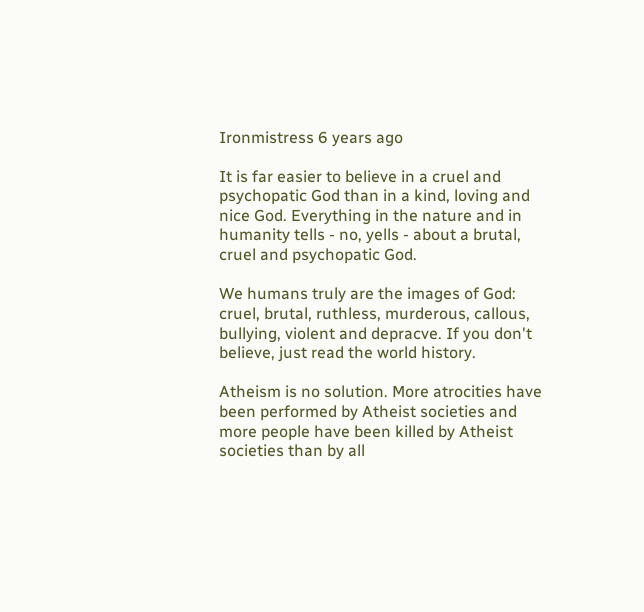Ironmistress 6 years ago

It is far easier to believe in a cruel and psychopatic God than in a kind, loving and nice God. Everything in the nature and in humanity tells - no, yells - about a brutal, cruel and psychopatic God.

We humans truly are the images of God: cruel, brutal, ruthless, murderous, callous, bullying, violent and depracve. If you don't believe, just read the world history.

Atheism is no solution. More atrocities have been performed by Atheist societies and more people have been killed by Atheist societies than by all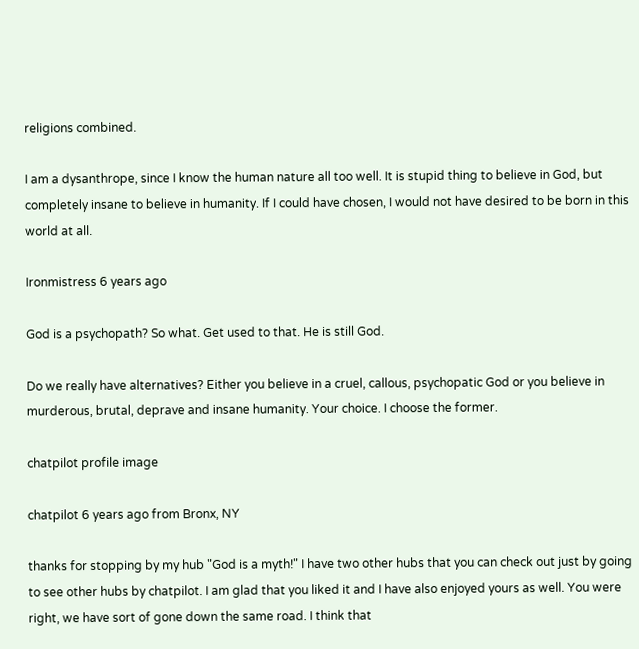religions combined.

I am a dysanthrope, since I know the human nature all too well. It is stupid thing to believe in God, but completely insane to believe in humanity. If I could have chosen, I would not have desired to be born in this world at all.

Ironmistress 6 years ago

God is a psychopath? So what. Get used to that. He is still God.

Do we really have alternatives? Either you believe in a cruel, callous, psychopatic God or you believe in murderous, brutal, deprave and insane humanity. Your choice. I choose the former.

chatpilot profile image

chatpilot 6 years ago from Bronx, NY

thanks for stopping by my hub "God is a myth!" I have two other hubs that you can check out just by going to see other hubs by chatpilot. I am glad that you liked it and I have also enjoyed yours as well. You were right, we have sort of gone down the same road. I think that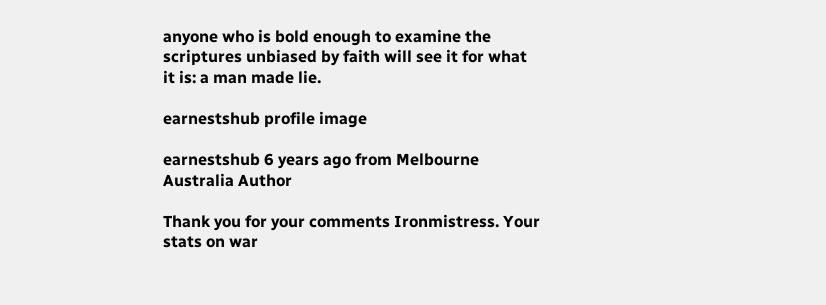anyone who is bold enough to examine the scriptures unbiased by faith will see it for what it is: a man made lie.

earnestshub profile image

earnestshub 6 years ago from Melbourne Australia Author

Thank you for your comments Ironmistress. Your stats on war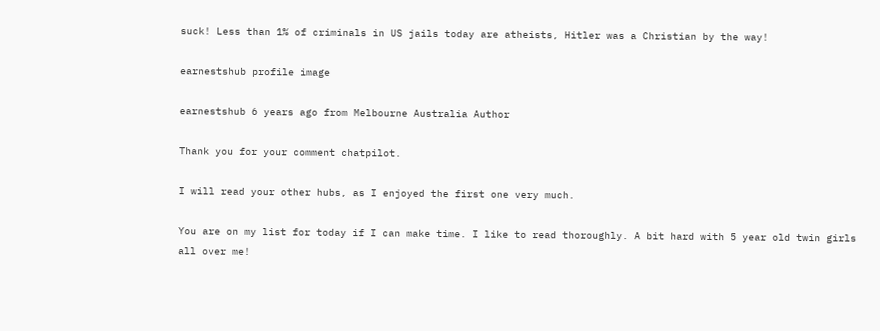suck! Less than 1% of criminals in US jails today are atheists, Hitler was a Christian by the way!

earnestshub profile image

earnestshub 6 years ago from Melbourne Australia Author

Thank you for your comment chatpilot.

I will read your other hubs, as I enjoyed the first one very much.

You are on my list for today if I can make time. I like to read thoroughly. A bit hard with 5 year old twin girls all over me!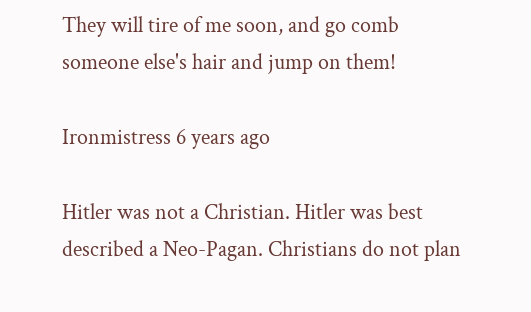They will tire of me soon, and go comb someone else's hair and jump on them!

Ironmistress 6 years ago

Hitler was not a Christian. Hitler was best described a Neo-Pagan. Christians do not plan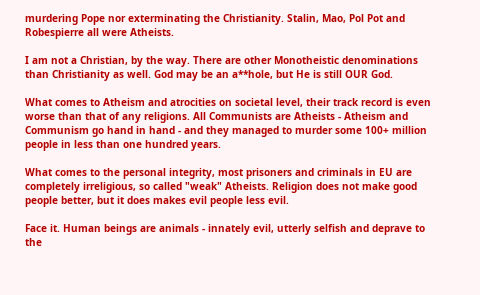murdering Pope nor exterminating the Christianity. Stalin, Mao, Pol Pot and Robespierre all were Atheists.

I am not a Christian, by the way. There are other Monotheistic denominations than Christianity as well. God may be an a**hole, but He is still OUR God.

What comes to Atheism and atrocities on societal level, their track record is even worse than that of any religions. All Communists are Atheists - Atheism and Communism go hand in hand - and they managed to murder some 100+ million people in less than one hundred years.

What comes to the personal integrity, most prisoners and criminals in EU are completely irreligious, so called "weak" Atheists. Religion does not make good people better, but it does makes evil people less evil.

Face it. Human beings are animals - innately evil, utterly selfish and deprave to the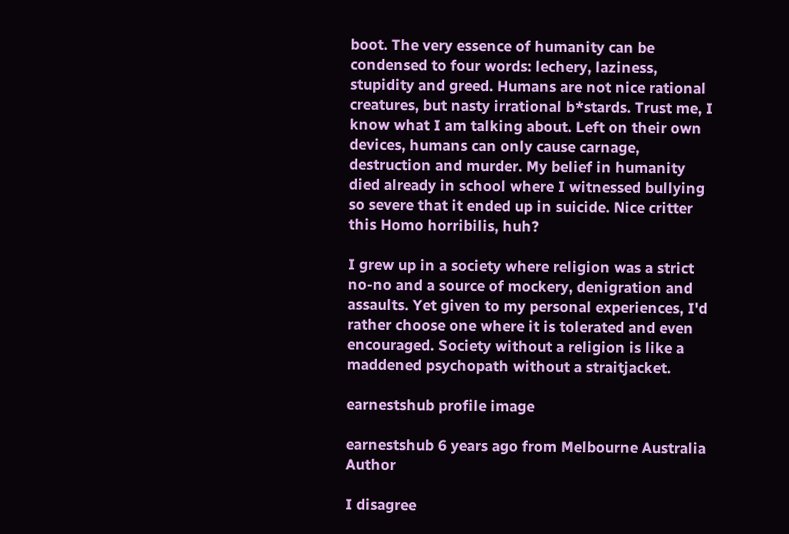boot. The very essence of humanity can be condensed to four words: lechery, laziness, stupidity and greed. Humans are not nice rational creatures, but nasty irrational b*stards. Trust me, I know what I am talking about. Left on their own devices, humans can only cause carnage, destruction and murder. My belief in humanity died already in school where I witnessed bullying so severe that it ended up in suicide. Nice critter this Homo horribilis, huh?

I grew up in a society where religion was a strict no-no and a source of mockery, denigration and assaults. Yet given to my personal experiences, I'd rather choose one where it is tolerated and even encouraged. Society without a religion is like a maddened psychopath without a straitjacket.

earnestshub profile image

earnestshub 6 years ago from Melbourne Australia Author

I disagree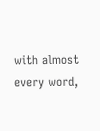with almost every word,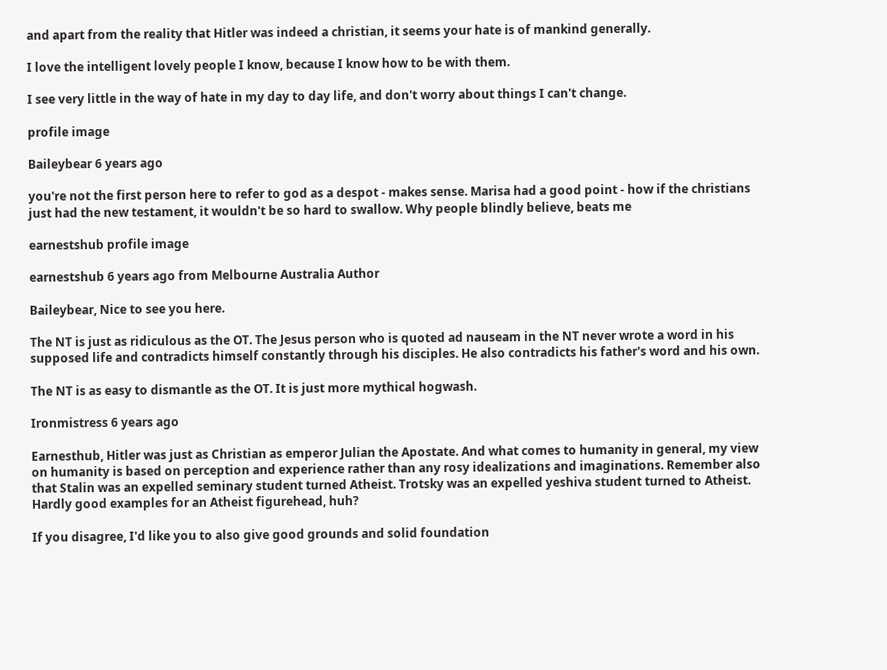and apart from the reality that Hitler was indeed a christian, it seems your hate is of mankind generally.

I love the intelligent lovely people I know, because I know how to be with them.

I see very little in the way of hate in my day to day life, and don't worry about things I can't change.

profile image

Baileybear 6 years ago

you're not the first person here to refer to god as a despot - makes sense. Marisa had a good point - how if the christians just had the new testament, it wouldn't be so hard to swallow. Why people blindly believe, beats me

earnestshub profile image

earnestshub 6 years ago from Melbourne Australia Author

Baileybear, Nice to see you here.

The NT is just as ridiculous as the OT. The Jesus person who is quoted ad nauseam in the NT never wrote a word in his supposed life and contradicts himself constantly through his disciples. He also contradicts his father's word and his own.

The NT is as easy to dismantle as the OT. It is just more mythical hogwash.

Ironmistress 6 years ago

Earnesthub, Hitler was just as Christian as emperor Julian the Apostate. And what comes to humanity in general, my view on humanity is based on perception and experience rather than any rosy idealizations and imaginations. Remember also that Stalin was an expelled seminary student turned Atheist. Trotsky was an expelled yeshiva student turned to Atheist. Hardly good examples for an Atheist figurehead, huh?

If you disagree, I'd like you to also give good grounds and solid foundation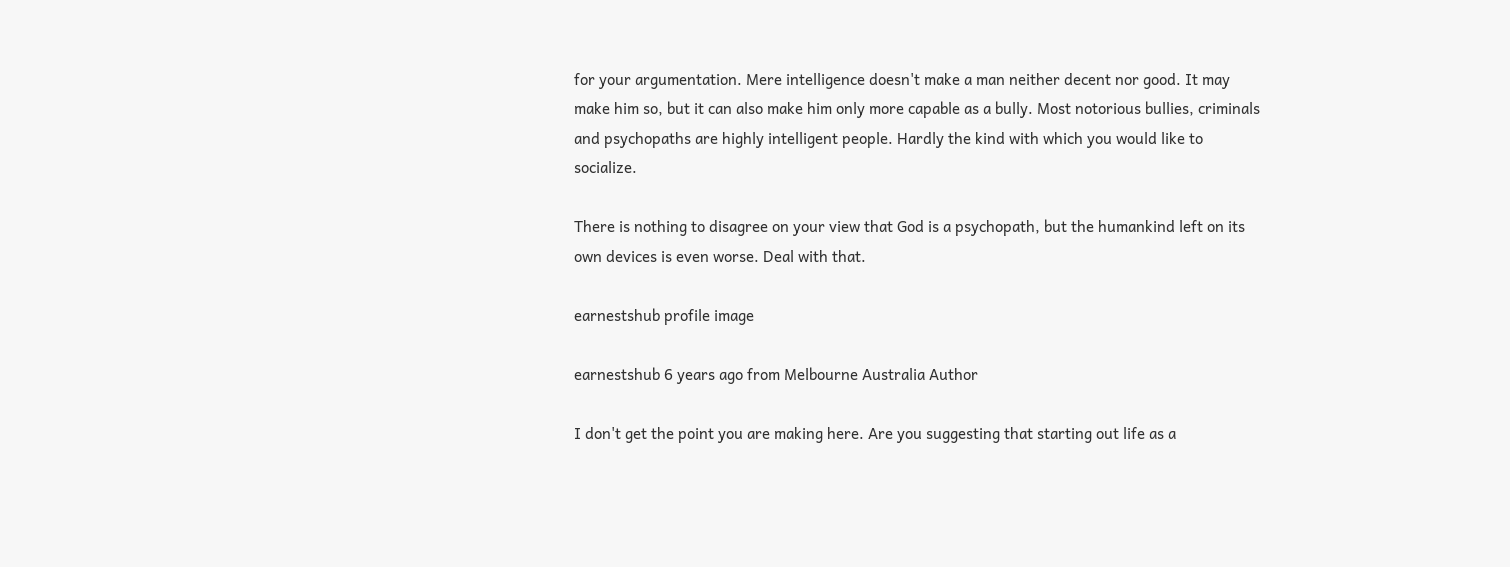for your argumentation. Mere intelligence doesn't make a man neither decent nor good. It may make him so, but it can also make him only more capable as a bully. Most notorious bullies, criminals and psychopaths are highly intelligent people. Hardly the kind with which you would like to socialize.

There is nothing to disagree on your view that God is a psychopath, but the humankind left on its own devices is even worse. Deal with that.

earnestshub profile image

earnestshub 6 years ago from Melbourne Australia Author

I don't get the point you are making here. Are you suggesting that starting out life as a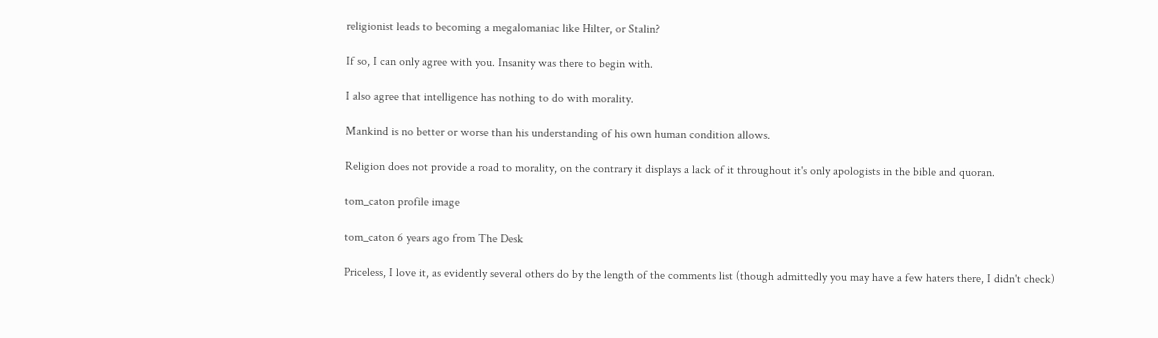religionist leads to becoming a megalomaniac like Hilter, or Stalin?

If so, I can only agree with you. Insanity was there to begin with.

I also agree that intelligence has nothing to do with morality.

Mankind is no better or worse than his understanding of his own human condition allows.

Religion does not provide a road to morality, on the contrary it displays a lack of it throughout it's only apologists in the bible and quoran.

tom_caton profile image

tom_caton 6 years ago from The Desk

Priceless, I love it, as evidently several others do by the length of the comments list (though admittedly you may have a few haters there, I didn't check)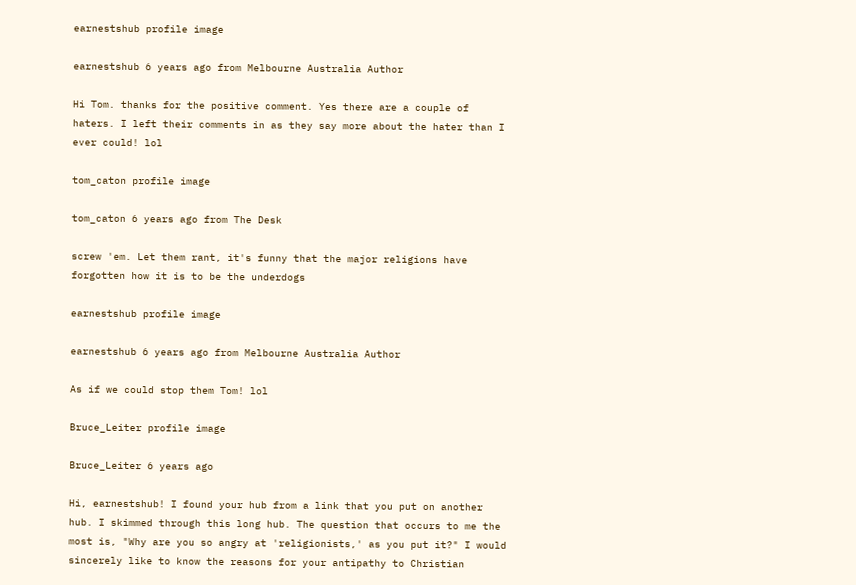earnestshub profile image

earnestshub 6 years ago from Melbourne Australia Author

Hi Tom. thanks for the positive comment. Yes there are a couple of haters. I left their comments in as they say more about the hater than I ever could! lol

tom_caton profile image

tom_caton 6 years ago from The Desk

screw 'em. Let them rant, it's funny that the major religions have forgotten how it is to be the underdogs

earnestshub profile image

earnestshub 6 years ago from Melbourne Australia Author

As if we could stop them Tom! lol

Bruce_Leiter profile image

Bruce_Leiter 6 years ago

Hi, earnestshub! I found your hub from a link that you put on another hub. I skimmed through this long hub. The question that occurs to me the most is, "Why are you so angry at 'religionists,' as you put it?" I would sincerely like to know the reasons for your antipathy to Christian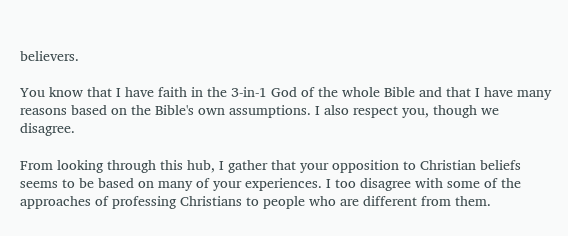believers.

You know that I have faith in the 3-in-1 God of the whole Bible and that I have many reasons based on the Bible's own assumptions. I also respect you, though we disagree.

From looking through this hub, I gather that your opposition to Christian beliefs seems to be based on many of your experiences. I too disagree with some of the approaches of professing Christians to people who are different from them.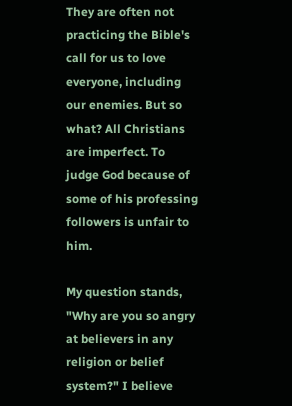They are often not practicing the Bible's call for us to love everyone, including our enemies. But so what? All Christians are imperfect. To judge God because of some of his professing followers is unfair to him.

My question stands, "Why are you so angry at believers in any religion or belief system?" I believe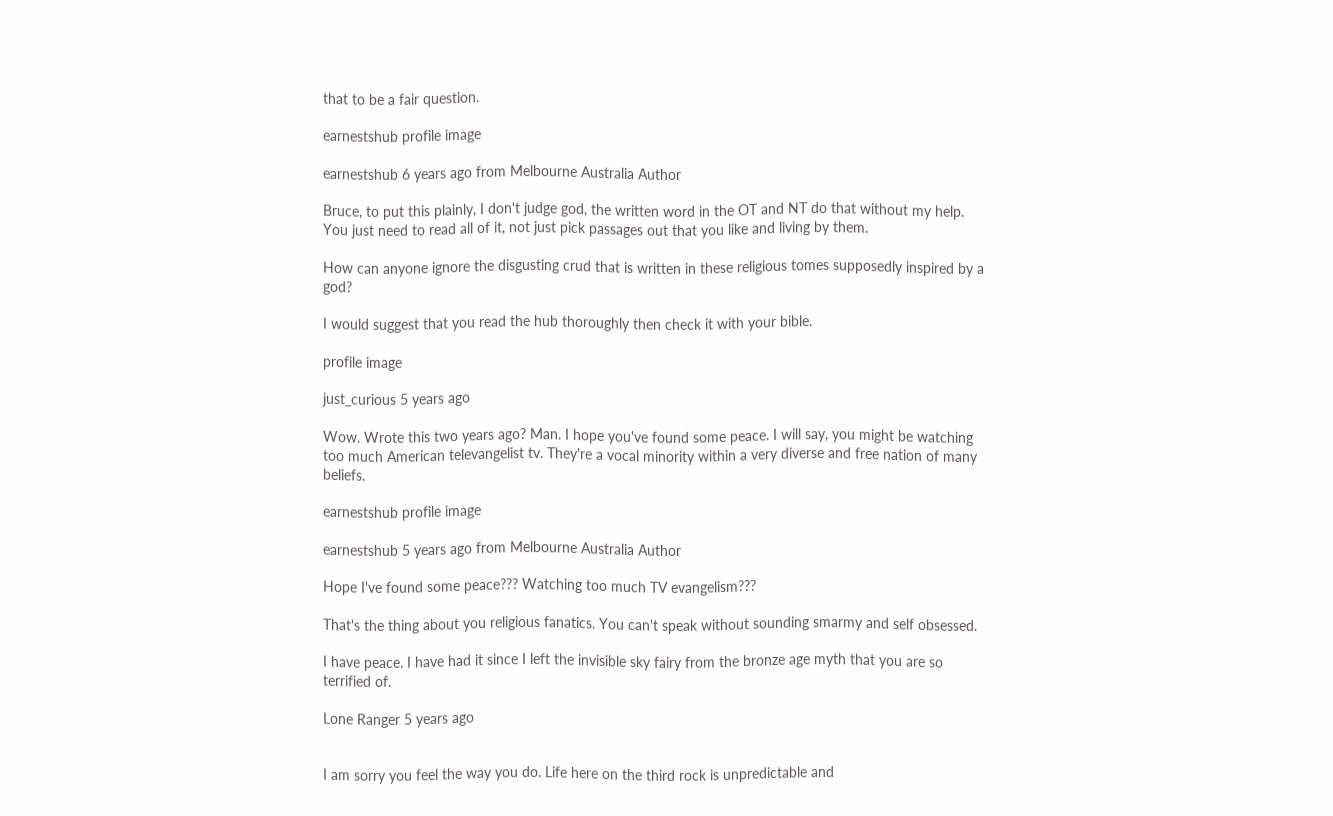that to be a fair question.

earnestshub profile image

earnestshub 6 years ago from Melbourne Australia Author

Bruce, to put this plainly, I don't judge god, the written word in the OT and NT do that without my help. You just need to read all of it, not just pick passages out that you like and living by them.

How can anyone ignore the disgusting crud that is written in these religious tomes supposedly inspired by a god?

I would suggest that you read the hub thoroughly then check it with your bible.

profile image

just_curious 5 years ago

Wow. Wrote this two years ago? Man. I hope you've found some peace. I will say, you might be watching too much American televangelist tv. They're a vocal minority within a very diverse and free nation of many beliefs.

earnestshub profile image

earnestshub 5 years ago from Melbourne Australia Author

Hope I've found some peace??? Watching too much TV evangelism???

That's the thing about you religious fanatics. You can't speak without sounding smarmy and self obsessed.

I have peace. I have had it since I left the invisible sky fairy from the bronze age myth that you are so terrified of.

Lone Ranger 5 years ago


I am sorry you feel the way you do. Life here on the third rock is unpredictable and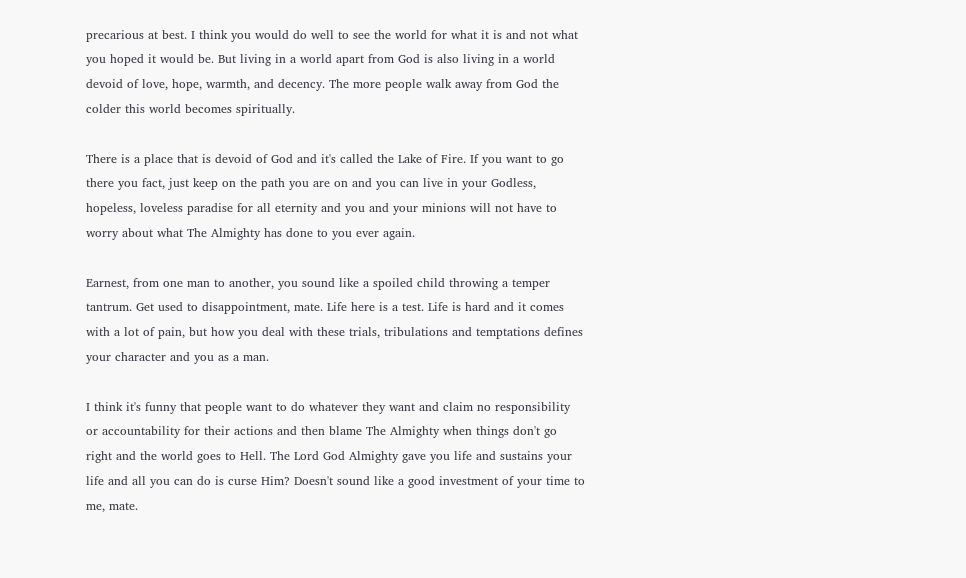precarious at best. I think you would do well to see the world for what it is and not what you hoped it would be. But living in a world apart from God is also living in a world devoid of love, hope, warmth, and decency. The more people walk away from God the colder this world becomes spiritually.

There is a place that is devoid of God and it's called the Lake of Fire. If you want to go there you fact, just keep on the path you are on and you can live in your Godless, hopeless, loveless paradise for all eternity and you and your minions will not have to worry about what The Almighty has done to you ever again.

Earnest, from one man to another, you sound like a spoiled child throwing a temper tantrum. Get used to disappointment, mate. Life here is a test. Life is hard and it comes with a lot of pain, but how you deal with these trials, tribulations and temptations defines your character and you as a man.

I think it's funny that people want to do whatever they want and claim no responsibility or accountability for their actions and then blame The Almighty when things don't go right and the world goes to Hell. The Lord God Almighty gave you life and sustains your life and all you can do is curse Him? Doesn't sound like a good investment of your time to me, mate.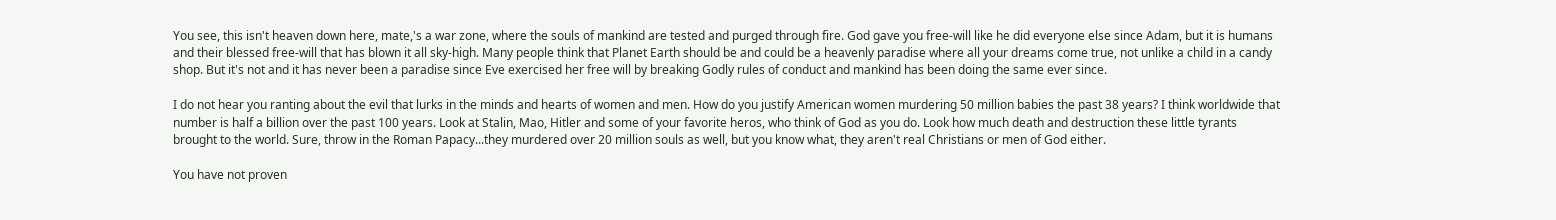You see, this isn't heaven down here, mate,'s a war zone, where the souls of mankind are tested and purged through fire. God gave you free-will like he did everyone else since Adam, but it is humans and their blessed free-will that has blown it all sky-high. Many people think that Planet Earth should be and could be a heavenly paradise where all your dreams come true, not unlike a child in a candy shop. But it's not and it has never been a paradise since Eve exercised her free will by breaking Godly rules of conduct and mankind has been doing the same ever since.

I do not hear you ranting about the evil that lurks in the minds and hearts of women and men. How do you justify American women murdering 50 million babies the past 38 years? I think worldwide that number is half a billion over the past 100 years. Look at Stalin, Mao, Hitler and some of your favorite heros, who think of God as you do. Look how much death and destruction these little tyrants brought to the world. Sure, throw in the Roman Papacy...they murdered over 20 million souls as well, but you know what, they aren't real Christians or men of God either.

You have not proven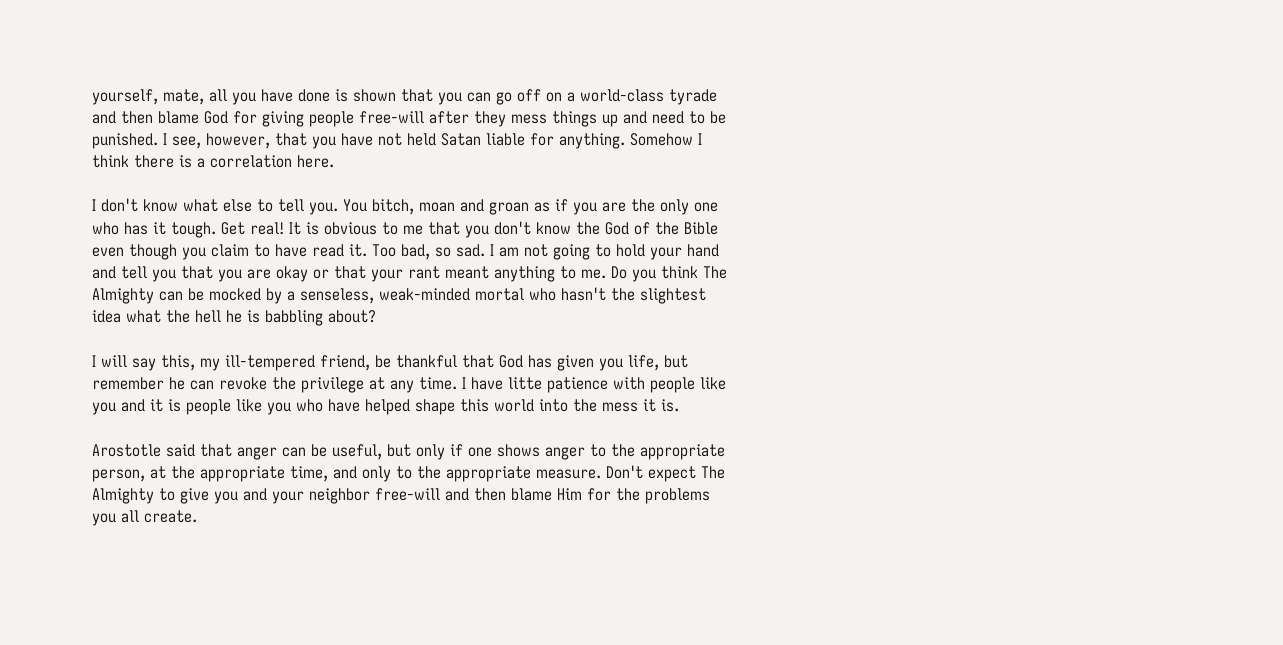yourself, mate, all you have done is shown that you can go off on a world-class tyrade and then blame God for giving people free-will after they mess things up and need to be punished. I see, however, that you have not held Satan liable for anything. Somehow I think there is a correlation here.

I don't know what else to tell you. You bitch, moan and groan as if you are the only one who has it tough. Get real! It is obvious to me that you don't know the God of the Bible even though you claim to have read it. Too bad, so sad. I am not going to hold your hand and tell you that you are okay or that your rant meant anything to me. Do you think The Almighty can be mocked by a senseless, weak-minded mortal who hasn't the slightest idea what the hell he is babbling about?

I will say this, my ill-tempered friend, be thankful that God has given you life, but remember he can revoke the privilege at any time. I have litte patience with people like you and it is people like you who have helped shape this world into the mess it is.

Arostotle said that anger can be useful, but only if one shows anger to the appropriate person, at the appropriate time, and only to the appropriate measure. Don't expect The Almighty to give you and your neighbor free-will and then blame Him for the problems you all create.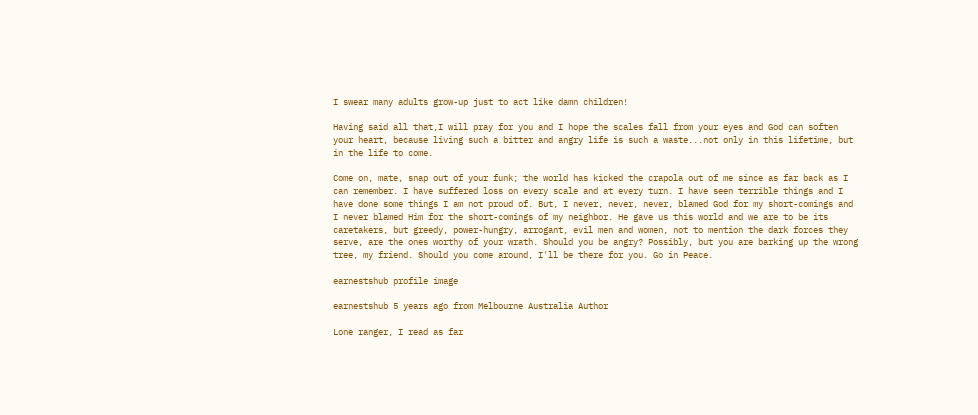I swear many adults grow-up just to act like damn children!

Having said all that,I will pray for you and I hope the scales fall from your eyes and God can soften your heart, because living such a bitter and angry life is such a waste...not only in this lifetime, but in the life to come.

Come on, mate, snap out of your funk; the world has kicked the crapola out of me since as far back as I can remember. I have suffered loss on every scale and at every turn. I have seen terrible things and I have done some things I am not proud of. But, I never, never, never, blamed God for my short-comings and I never blamed Him for the short-comings of my neighbor. He gave us this world and we are to be its caretakers, but greedy, power-hungry, arrogant, evil men and women, not to mention the dark forces they serve, are the ones worthy of your wrath. Should you be angry? Possibly, but you are barking up the wrong tree, my friend. Should you come around, I'll be there for you. Go in Peace.

earnestshub profile image

earnestshub 5 years ago from Melbourne Australia Author

Lone ranger, I read as far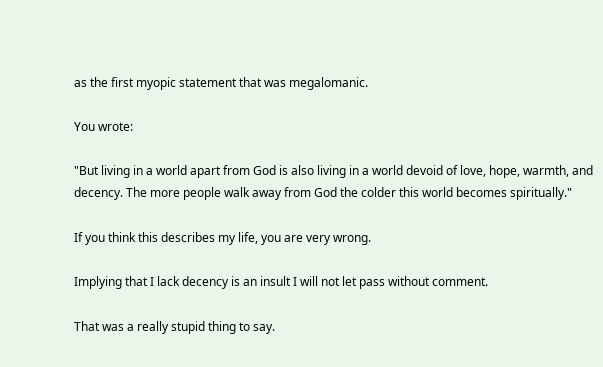as the first myopic statement that was megalomanic.

You wrote:

"But living in a world apart from God is also living in a world devoid of love, hope, warmth, and decency. The more people walk away from God the colder this world becomes spiritually."

If you think this describes my life, you are very wrong.

Implying that I lack decency is an insult I will not let pass without comment.

That was a really stupid thing to say.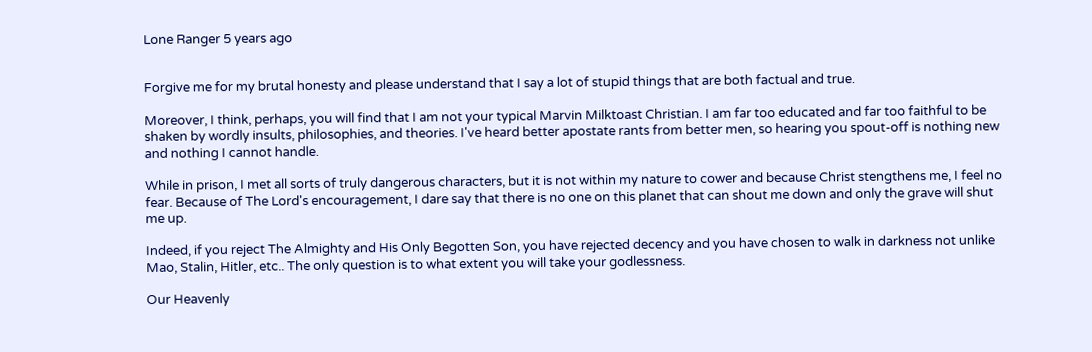Lone Ranger 5 years ago


Forgive me for my brutal honesty and please understand that I say a lot of stupid things that are both factual and true.

Moreover, I think, perhaps, you will find that I am not your typical Marvin Milktoast Christian. I am far too educated and far too faithful to be shaken by wordly insults, philosophies, and theories. I've heard better apostate rants from better men, so hearing you spout-off is nothing new and nothing I cannot handle.

While in prison, I met all sorts of truly dangerous characters, but it is not within my nature to cower and because Christ stengthens me, I feel no fear. Because of The Lord's encouragement, I dare say that there is no one on this planet that can shout me down and only the grave will shut me up.

Indeed, if you reject The Almighty and His Only Begotten Son, you have rejected decency and you have chosen to walk in darkness not unlike Mao, Stalin, Hitler, etc.. The only question is to what extent you will take your godlessness.

Our Heavenly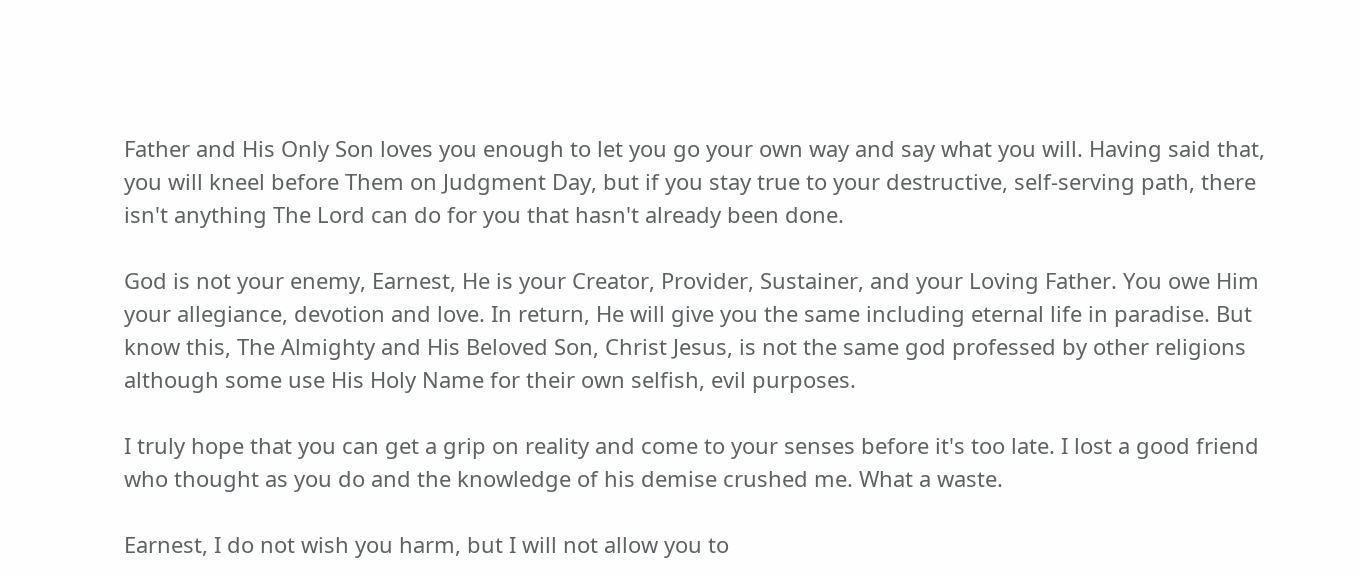Father and His Only Son loves you enough to let you go your own way and say what you will. Having said that, you will kneel before Them on Judgment Day, but if you stay true to your destructive, self-serving path, there isn't anything The Lord can do for you that hasn't already been done.

God is not your enemy, Earnest, He is your Creator, Provider, Sustainer, and your Loving Father. You owe Him your allegiance, devotion and love. In return, He will give you the same including eternal life in paradise. But know this, The Almighty and His Beloved Son, Christ Jesus, is not the same god professed by other religions although some use His Holy Name for their own selfish, evil purposes.

I truly hope that you can get a grip on reality and come to your senses before it's too late. I lost a good friend who thought as you do and the knowledge of his demise crushed me. What a waste.

Earnest, I do not wish you harm, but I will not allow you to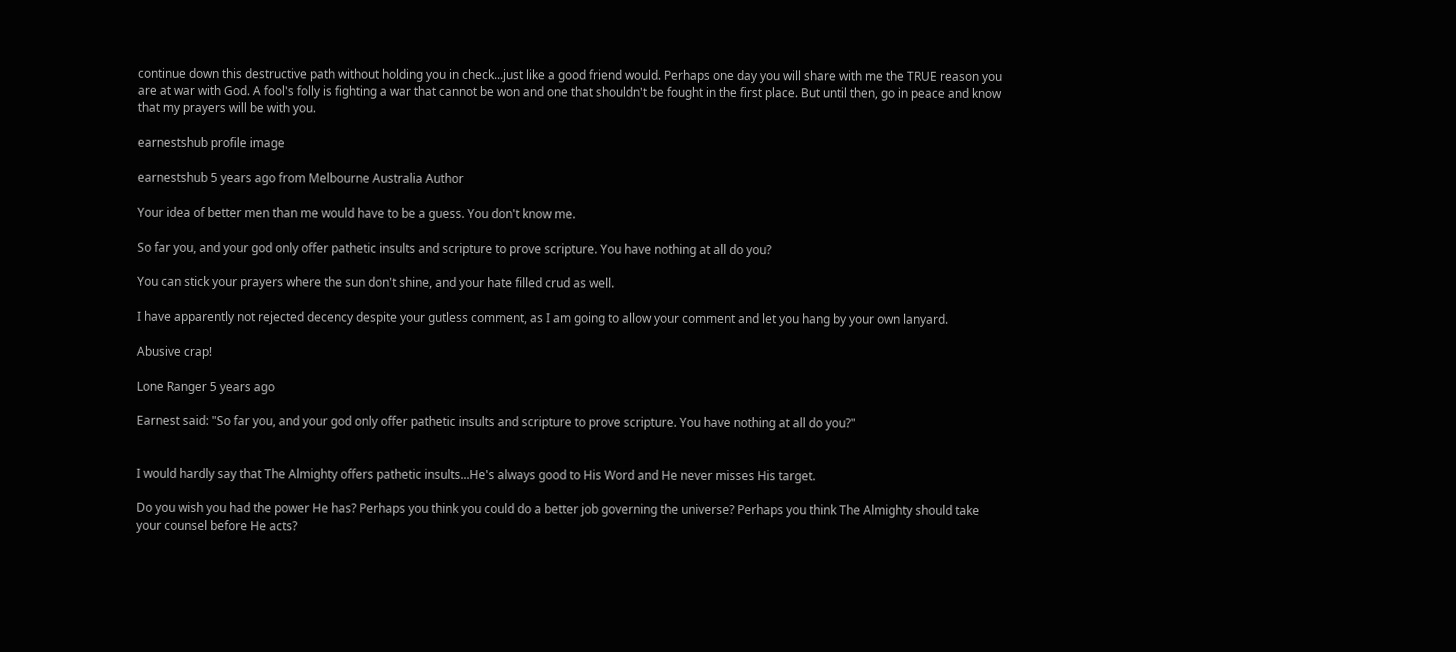continue down this destructive path without holding you in check...just like a good friend would. Perhaps one day you will share with me the TRUE reason you are at war with God. A fool's folly is fighting a war that cannot be won and one that shouldn't be fought in the first place. But until then, go in peace and know that my prayers will be with you.

earnestshub profile image

earnestshub 5 years ago from Melbourne Australia Author

Your idea of better men than me would have to be a guess. You don't know me.

So far you, and your god only offer pathetic insults and scripture to prove scripture. You have nothing at all do you?

You can stick your prayers where the sun don't shine, and your hate filled crud as well.

I have apparently not rejected decency despite your gutless comment, as I am going to allow your comment and let you hang by your own lanyard.

Abusive crap!

Lone Ranger 5 years ago

Earnest said: "So far you, and your god only offer pathetic insults and scripture to prove scripture. You have nothing at all do you?"


I would hardly say that The Almighty offers pathetic insults...He's always good to His Word and He never misses His target.

Do you wish you had the power He has? Perhaps you think you could do a better job governing the universe? Perhaps you think The Almighty should take your counsel before He acts?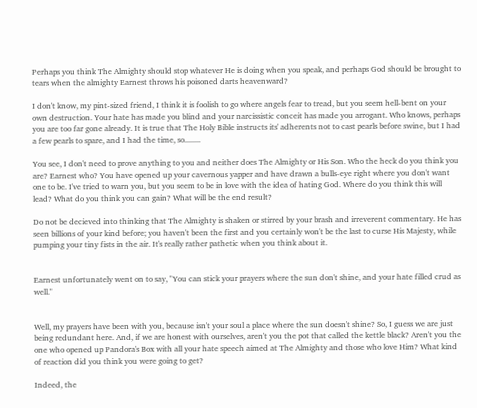Perhaps you think The Almighty should stop whatever He is doing when you speak, and perhaps God should be brought to tears when the almighty Earnest throws his poisoned darts heavenward?

I don't know, my pint-sized friend, I think it is foolish to go where angels fear to tread, but you seem hell-bent on your own destruction. Your hate has made you blind and your narcissistic conceit has made you arrogant. Who knows, perhaps you are too far gone already. It is true that The Holy Bible instructs its' adherents not to cast pearls before swine, but I had a few pearls to spare, and I had the time, so........

You see, I don't need to prove anything to you and neither does The Almighty or His Son. Who the heck do you think you are? Earnest who? You have opened up your cavernous yapper and have drawn a bulls-eye right where you don't want one to be. I've tried to warn you, but you seem to be in love with the idea of hating God. Where do you think this will lead? What do you think you can gain? What will be the end result?

Do not be decieved into thinking that The Almighty is shaken or stirred by your brash and irreverent commentary. He has seen billions of your kind before; you haven't been the first and you certainly won't be the last to curse His Majesty, while pumping your tiny fists in the air. It's really rather pathetic when you think about it.


Earnest unfortunately went on to say, "You can stick your prayers where the sun don't shine, and your hate filled crud as well."


Well, my prayers have been with you, because isn't your soul a place where the sun doesn't shine? So, I guess we are just being redundant here. And, if we are honest with ourselves, aren't you the pot that called the kettle black? Aren't you the one who opened up Pandora's Box with all your hate speech aimed at The Almighty and those who love Him? What kind of reaction did you think you were going to get?

Indeed, the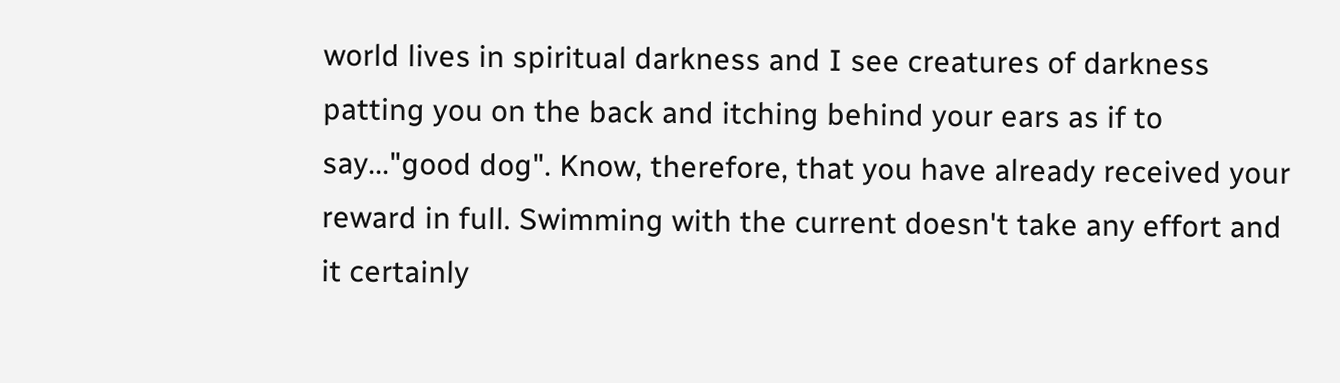world lives in spiritual darkness and I see creatures of darkness patting you on the back and itching behind your ears as if to say..."good dog". Know, therefore, that you have already received your reward in full. Swimming with the current doesn't take any effort and it certainly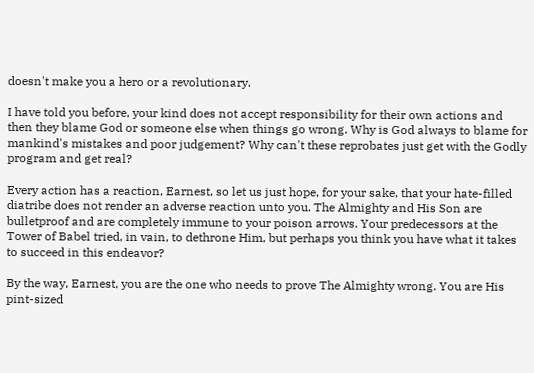doesn't make you a hero or a revolutionary.

I have told you before, your kind does not accept responsibility for their own actions and then they blame God or someone else when things go wrong. Why is God always to blame for mankind's mistakes and poor judgement? Why can't these reprobates just get with the Godly program and get real?

Every action has a reaction, Earnest, so let us just hope, for your sake, that your hate-filled diatribe does not render an adverse reaction unto you. The Almighty and His Son are bulletproof and are completely immune to your poison arrows. Your predecessors at the Tower of Babel tried, in vain, to dethrone Him, but perhaps you think you have what it takes to succeed in this endeavor?

By the way, Earnest, you are the one who needs to prove The Almighty wrong. You are His pint-sized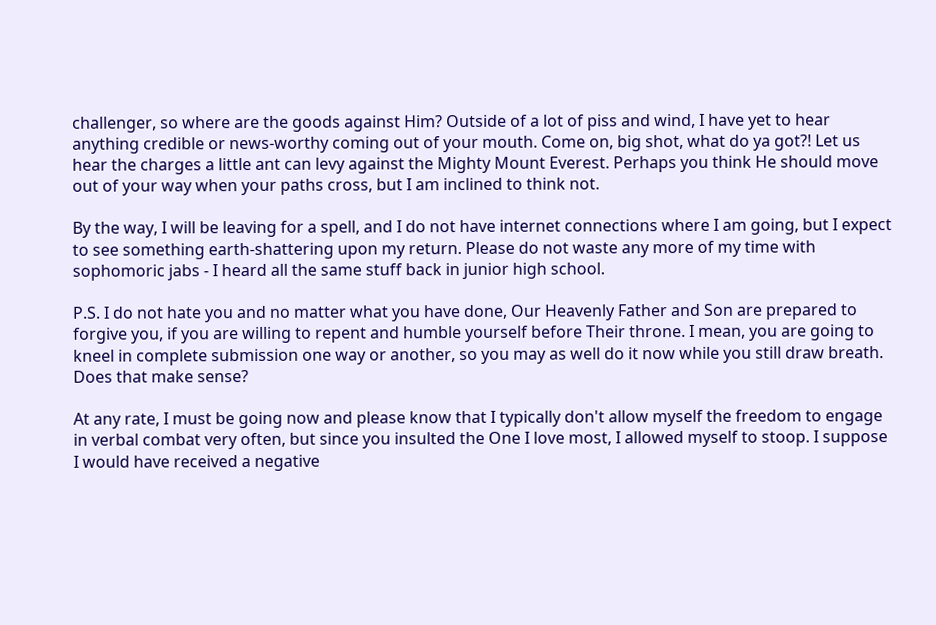challenger, so where are the goods against Him? Outside of a lot of piss and wind, I have yet to hear anything credible or news-worthy coming out of your mouth. Come on, big shot, what do ya got?! Let us hear the charges a little ant can levy against the Mighty Mount Everest. Perhaps you think He should move out of your way when your paths cross, but I am inclined to think not.

By the way, I will be leaving for a spell, and I do not have internet connections where I am going, but I expect to see something earth-shattering upon my return. Please do not waste any more of my time with sophomoric jabs - I heard all the same stuff back in junior high school.

P.S. I do not hate you and no matter what you have done, Our Heavenly Father and Son are prepared to forgive you, if you are willing to repent and humble yourself before Their throne. I mean, you are going to kneel in complete submission one way or another, so you may as well do it now while you still draw breath. Does that make sense?

At any rate, I must be going now and please know that I typically don't allow myself the freedom to engage in verbal combat very often, but since you insulted the One I love most, I allowed myself to stoop. I suppose I would have received a negative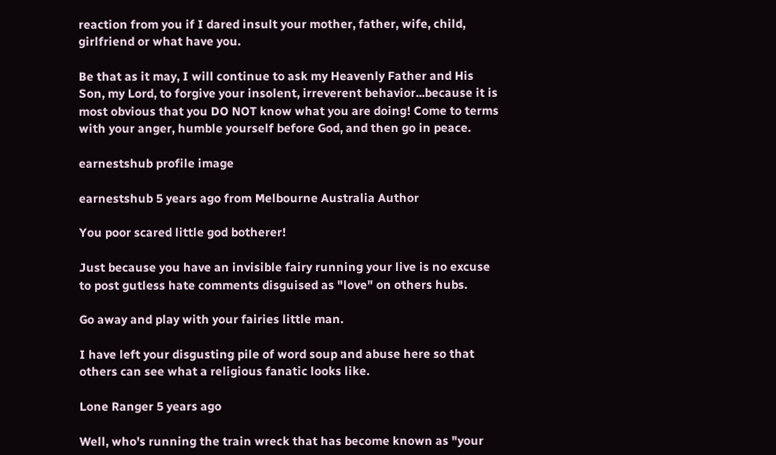reaction from you if I dared insult your mother, father, wife, child, girlfriend or what have you.

Be that as it may, I will continue to ask my Heavenly Father and His Son, my Lord, to forgive your insolent, irreverent behavior...because it is most obvious that you DO NOT know what you are doing! Come to terms with your anger, humble yourself before God, and then go in peace.

earnestshub profile image

earnestshub 5 years ago from Melbourne Australia Author

You poor scared little god botherer!

Just because you have an invisible fairy running your live is no excuse to post gutless hate comments disguised as "love" on others hubs.

Go away and play with your fairies little man.

I have left your disgusting pile of word soup and abuse here so that others can see what a religious fanatic looks like.

Lone Ranger 5 years ago

Well, who's running the train wreck that has become known as "your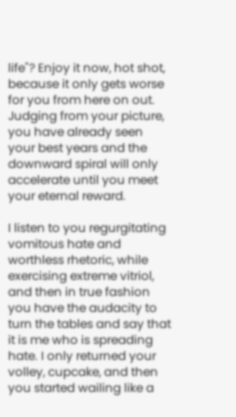life"? Enjoy it now, hot shot, because it only gets worse for you from here on out. Judging from your picture, you have already seen your best years and the downward spiral will only accelerate until you meet your eternal reward.

I listen to you regurgitating vomitous hate and worthless rhetoric, while exercising extreme vitriol, and then in true fashion you have the audacity to turn the tables and say that it is me who is spreading hate. I only returned your volley, cupcake, and then you started wailing like a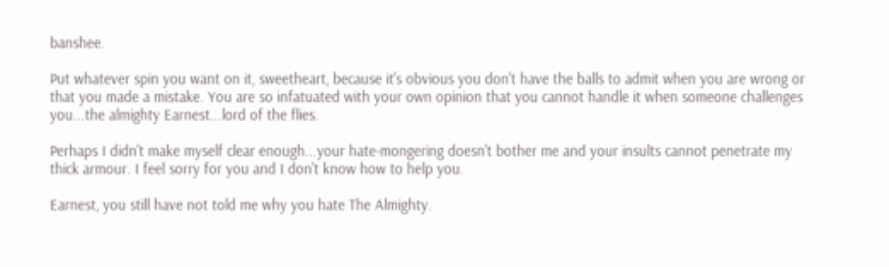banshee.

Put whatever spin you want on it, sweetheart, because it's obvious you don't have the balls to admit when you are wrong or that you made a mistake. You are so infatuated with your own opinion that you cannot handle it when someone challenges you...the almighty Earnest...lord of the flies.

Perhaps I didn't make myself clear enough...your hate-mongering doesn't bother me and your insults cannot penetrate my thick armour. I feel sorry for you and I don't know how to help you.

Earnest, you still have not told me why you hate The Almighty.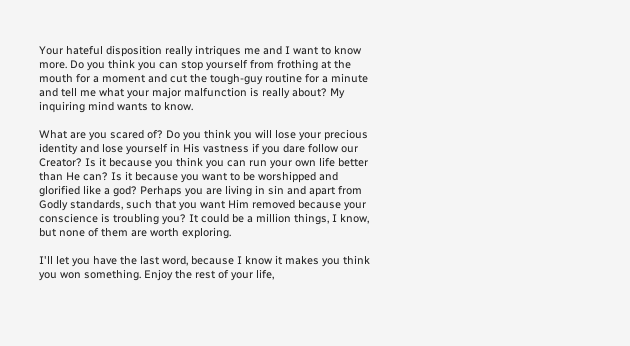Your hateful disposition really intriques me and I want to know more. Do you think you can stop yourself from frothing at the mouth for a moment and cut the tough-guy routine for a minute and tell me what your major malfunction is really about? My inquiring mind wants to know.

What are you scared of? Do you think you will lose your precious identity and lose yourself in His vastness if you dare follow our Creator? Is it because you think you can run your own life better than He can? Is it because you want to be worshipped and glorified like a god? Perhaps you are living in sin and apart from Godly standards, such that you want Him removed because your conscience is troubling you? It could be a million things, I know, but none of them are worth exploring.

I'll let you have the last word, because I know it makes you think you won something. Enjoy the rest of your life,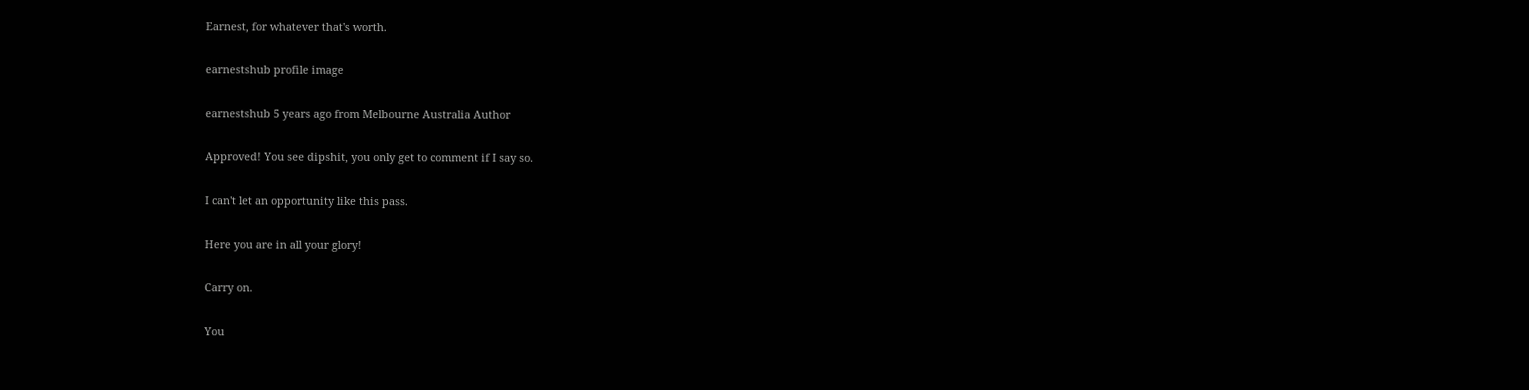Earnest, for whatever that's worth.

earnestshub profile image

earnestshub 5 years ago from Melbourne Australia Author

Approved! You see dipshit, you only get to comment if I say so.

I can't let an opportunity like this pass.

Here you are in all your glory!

Carry on.

You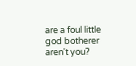are a foul little god botherer aren't you?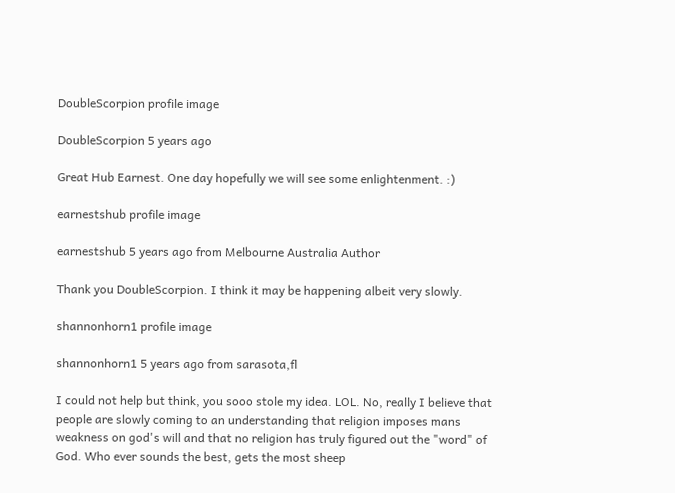DoubleScorpion profile image

DoubleScorpion 5 years ago

Great Hub Earnest. One day hopefully we will see some enlightenment. :)

earnestshub profile image

earnestshub 5 years ago from Melbourne Australia Author

Thank you DoubleScorpion. I think it may be happening albeit very slowly.

shannonhorn1 profile image

shannonhorn1 5 years ago from sarasota,fl

I could not help but think, you sooo stole my idea. LOL. No, really I believe that people are slowly coming to an understanding that religion imposes mans weakness on god's will and that no religion has truly figured out the "word" of God. Who ever sounds the best, gets the most sheep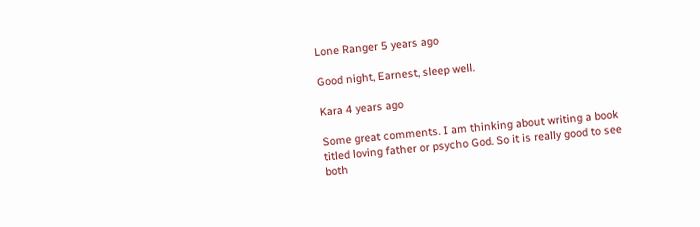Lone Ranger 5 years ago

Good night, Earnest, sleep well.

Kara 4 years ago

Some great comments. I am thinking about writing a book titled loving father or psycho God. So it is really good to see both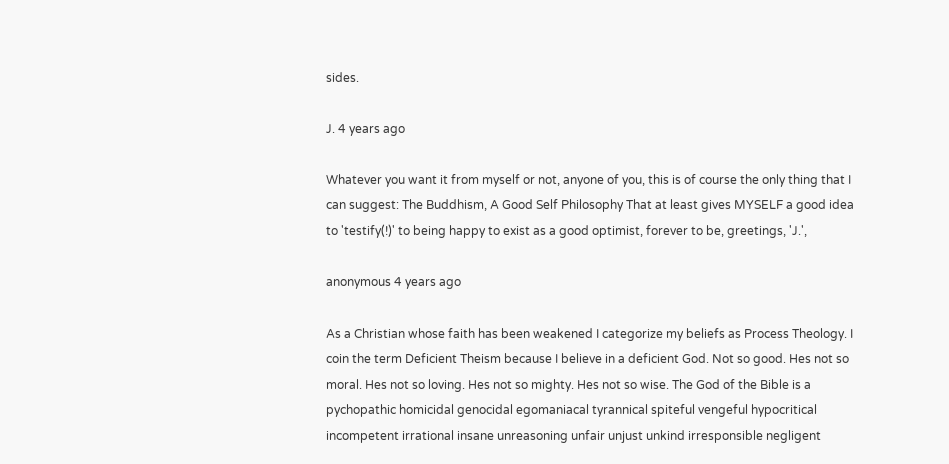sides.

J. 4 years ago

Whatever you want it from myself or not, anyone of you, this is of course the only thing that I can suggest: The Buddhism, A Good Self Philosophy That at least gives MYSELF a good idea to 'testify(!)' to being happy to exist as a good optimist, forever to be, greetings, 'J.',

anonymous 4 years ago

As a Christian whose faith has been weakened I categorize my beliefs as Process Theology. I coin the term Deficient Theism because I believe in a deficient God. Not so good. Hes not so moral. Hes not so loving. Hes not so mighty. Hes not so wise. The God of the Bible is a pychopathic homicidal genocidal egomaniacal tyrannical spiteful vengeful hypocritical incompetent irrational insane unreasoning unfair unjust unkind irresponsible negligent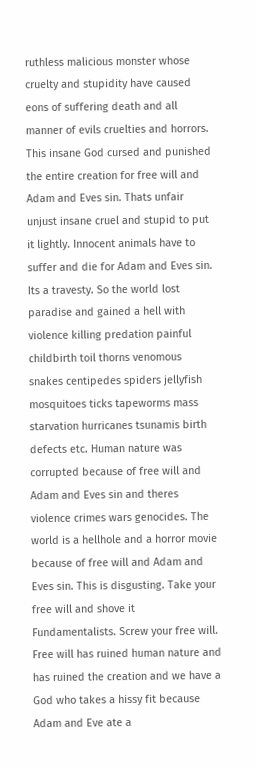ruthless malicious monster whose cruelty and stupidity have caused eons of suffering death and all manner of evils cruelties and horrors. This insane God cursed and punished the entire creation for free will and Adam and Eves sin. Thats unfair unjust insane cruel and stupid to put it lightly. Innocent animals have to suffer and die for Adam and Eves sin. Its a travesty. So the world lost paradise and gained a hell with violence killing predation painful childbirth toil thorns venomous snakes centipedes spiders jellyfish mosquitoes ticks tapeworms mass starvation hurricanes tsunamis birth defects etc. Human nature was corrupted because of free will and Adam and Eves sin and theres violence crimes wars genocides. The world is a hellhole and a horror movie because of free will and Adam and Eves sin. This is disgusting. Take your free will and shove it Fundamentalists. Screw your free will. Free will has ruined human nature and has ruined the creation and we have a God who takes a hissy fit because Adam and Eve ate a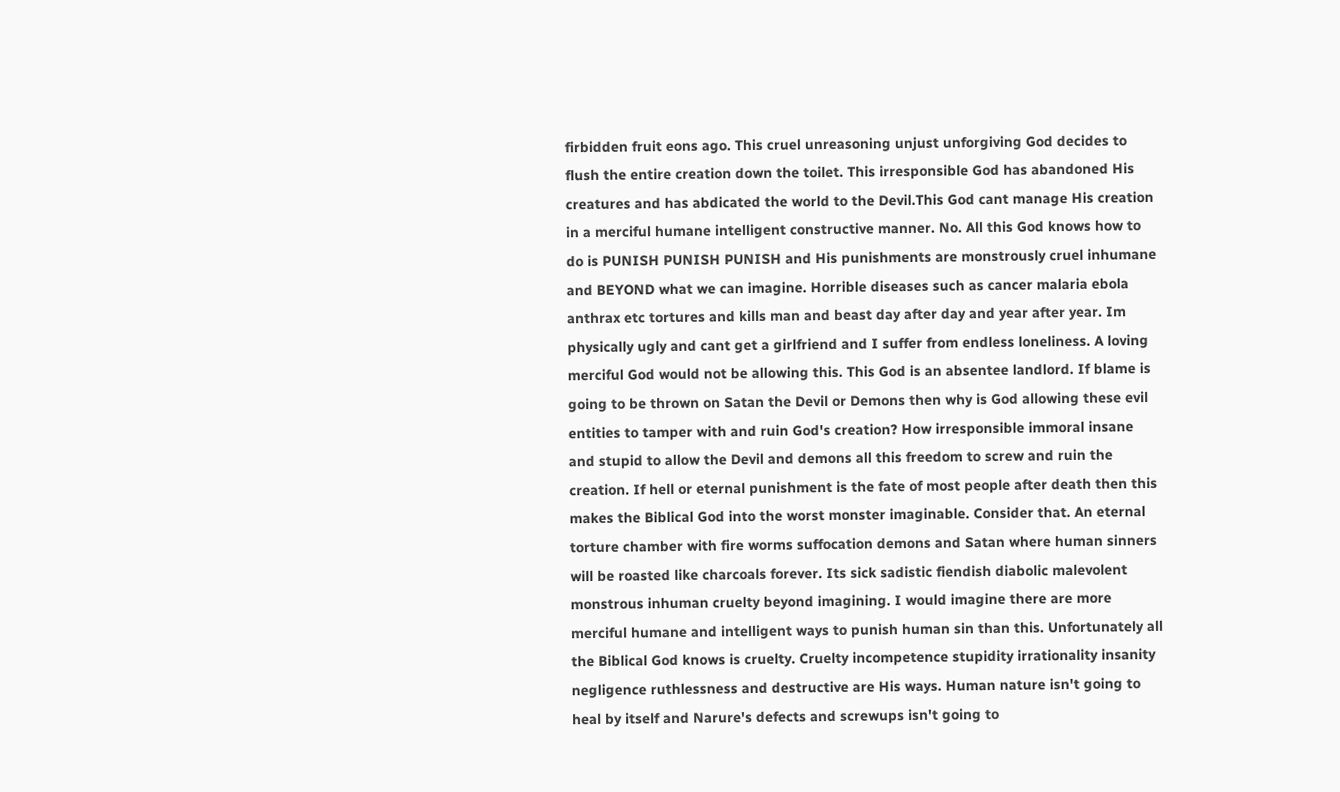firbidden fruit eons ago. This cruel unreasoning unjust unforgiving God decides to flush the entire creation down the toilet. This irresponsible God has abandoned His creatures and has abdicated the world to the Devil.This God cant manage His creation in a merciful humane intelligent constructive manner. No. All this God knows how to do is PUNISH PUNISH PUNISH and His punishments are monstrously cruel inhumane and BEYOND what we can imagine. Horrible diseases such as cancer malaria ebola anthrax etc tortures and kills man and beast day after day and year after year. Im physically ugly and cant get a girlfriend and I suffer from endless loneliness. A loving merciful God would not be allowing this. This God is an absentee landlord. If blame is going to be thrown on Satan the Devil or Demons then why is God allowing these evil entities to tamper with and ruin God's creation? How irresponsible immoral insane and stupid to allow the Devil and demons all this freedom to screw and ruin the creation. If hell or eternal punishment is the fate of most people after death then this makes the Biblical God into the worst monster imaginable. Consider that. An eternal torture chamber with fire worms suffocation demons and Satan where human sinners will be roasted like charcoals forever. Its sick sadistic fiendish diabolic malevolent monstrous inhuman cruelty beyond imagining. I would imagine there are more merciful humane and intelligent ways to punish human sin than this. Unfortunately all the Biblical God knows is cruelty. Cruelty incompetence stupidity irrationality insanity negligence ruthlessness and destructive are His ways. Human nature isn't going to heal by itself and Narure's defects and screwups isn't going to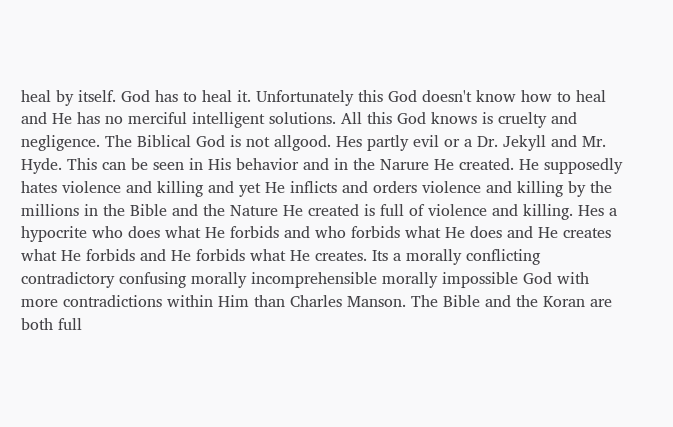heal by itself. God has to heal it. Unfortunately this God doesn't know how to heal and He has no merciful intelligent solutions. All this God knows is cruelty and negligence. The Biblical God is not allgood. Hes partly evil or a Dr. Jekyll and Mr. Hyde. This can be seen in His behavior and in the Narure He created. He supposedly hates violence and killing and yet He inflicts and orders violence and killing by the millions in the Bible and the Nature He created is full of violence and killing. Hes a hypocrite who does what He forbids and who forbids what He does and He creates what He forbids and He forbids what He creates. Its a morally conflicting contradictory confusing morally incomprehensible morally impossible God with more contradictions within Him than Charles Manson. The Bible and the Koran are both full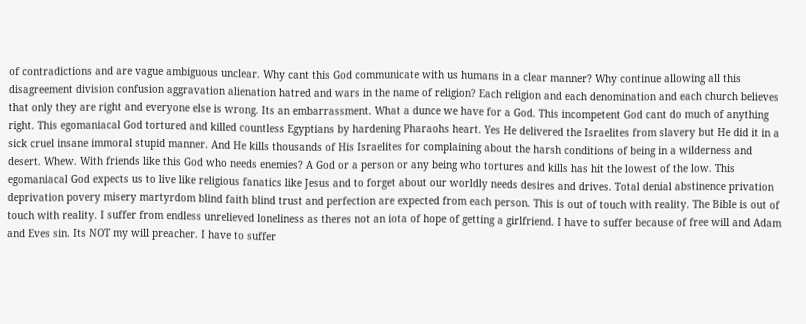of contradictions and are vague ambiguous unclear. Why cant this God communicate with us humans in a clear manner? Why continue allowing all this disagreement division confusion aggravation alienation hatred and wars in the name of religion? Each religion and each denomination and each church believes that only they are right and everyone else is wrong. Its an embarrassment. What a dunce we have for a God. This incompetent God cant do much of anything right. This egomaniacal God tortured and killed countless Egyptians by hardening Pharaohs heart. Yes He delivered the Israelites from slavery but He did it in a sick cruel insane immoral stupid manner. And He kills thousands of His Israelites for complaining about the harsh conditions of being in a wilderness and desert. Whew. With friends like this God who needs enemies? A God or a person or any being who tortures and kills has hit the lowest of the low. This egomaniacal God expects us to live like religious fanatics like Jesus and to forget about our worldly needs desires and drives. Total denial abstinence privation deprivation povery misery martyrdom blind faith blind trust and perfection are expected from each person. This is out of touch with reality. The Bible is out of touch with reality. I suffer from endless unrelieved loneliness as theres not an iota of hope of getting a girlfriend. I have to suffer because of free will and Adam and Eves sin. Its NOT my will preacher. I have to suffer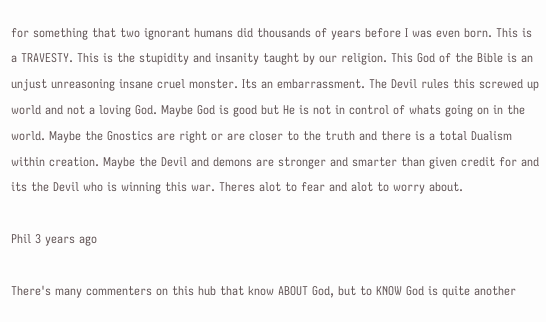for something that two ignorant humans did thousands of years before I was even born. This is a TRAVESTY. This is the stupidity and insanity taught by our religion. This God of the Bible is an unjust unreasoning insane cruel monster. Its an embarrassment. The Devil rules this screwed up world and not a loving God. Maybe God is good but He is not in control of whats going on in the world. Maybe the Gnostics are right or are closer to the truth and there is a total Dualism within creation. Maybe the Devil and demons are stronger and smarter than given credit for and its the Devil who is winning this war. Theres alot to fear and alot to worry about.

Phil 3 years ago

There's many commenters on this hub that know ABOUT God, but to KNOW God is quite another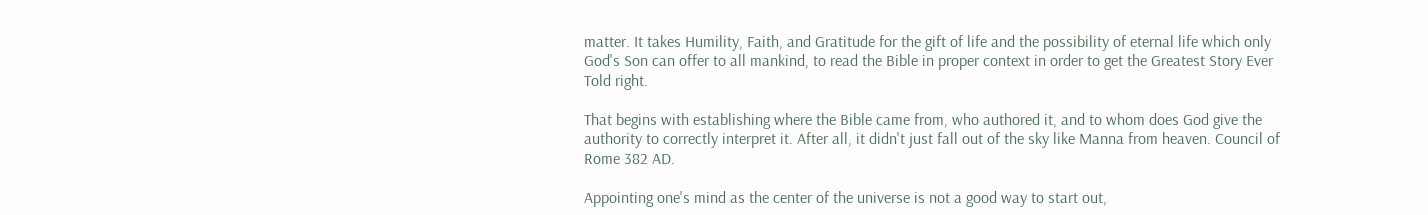matter. It takes Humility, Faith, and Gratitude for the gift of life and the possibility of eternal life which only God's Son can offer to all mankind, to read the Bible in proper context in order to get the Greatest Story Ever Told right.

That begins with establishing where the Bible came from, who authored it, and to whom does God give the authority to correctly interpret it. After all, it didn't just fall out of the sky like Manna from heaven. Council of Rome 382 AD.

Appointing one's mind as the center of the universe is not a good way to start out,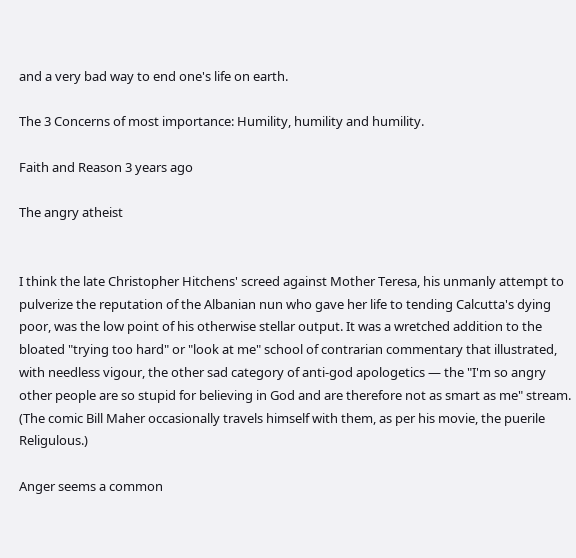and a very bad way to end one's life on earth.

The 3 Concerns of most importance: Humility, humility and humility.

Faith and Reason 3 years ago

The angry atheist


I think the late Christopher Hitchens' screed against Mother Teresa, his unmanly attempt to pulverize the reputation of the Albanian nun who gave her life to tending Calcutta's dying poor, was the low point of his otherwise stellar output. It was a wretched addition to the bloated "trying too hard" or "look at me" school of contrarian commentary that illustrated, with needless vigour, the other sad category of anti-god apologetics — the "I'm so angry other people are so stupid for believing in God and are therefore not as smart as me" stream. (The comic Bill Maher occasionally travels himself with them, as per his movie, the puerile Religulous.)

Anger seems a common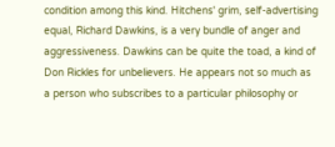condition among this kind. Hitchens' grim, self-advertising equal, Richard Dawkins, is a very bundle of anger and aggressiveness. Dawkins can be quite the toad, a kind of Don Rickles for unbelievers. He appears not so much as a person who subscribes to a particular philosophy or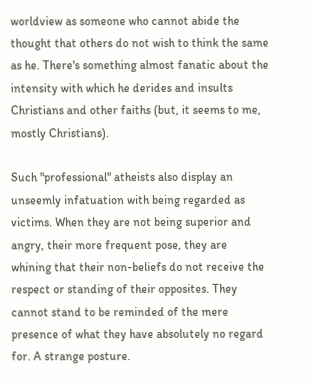worldview as someone who cannot abide the thought that others do not wish to think the same as he. There's something almost fanatic about the intensity with which he derides and insults Christians and other faiths (but, it seems to me, mostly Christians).

Such "professional" atheists also display an unseemly infatuation with being regarded as victims. When they are not being superior and angry, their more frequent pose, they are whining that their non-beliefs do not receive the respect or standing of their opposites. They cannot stand to be reminded of the mere presence of what they have absolutely no regard for. A strange posture.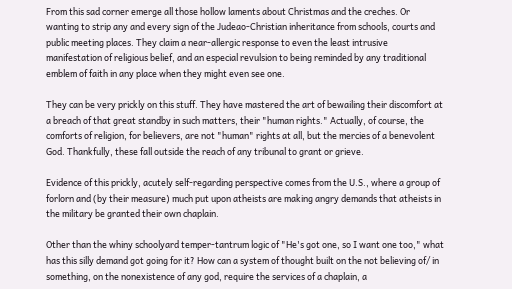From this sad corner emerge all those hollow laments about Christmas and the creches. Or wanting to strip any and every sign of the Judeao-Christian inheritance from schools, courts and public meeting places. They claim a near-allergic response to even the least intrusive manifestation of religious belief, and an especial revulsion to being reminded by any traditional emblem of faith in any place when they might even see one.

They can be very prickly on this stuff. They have mastered the art of bewailing their discomfort at a breach of that great standby in such matters, their "human rights." Actually, of course, the comforts of religion, for believers, are not "human" rights at all, but the mercies of a benevolent God. Thankfully, these fall outside the reach of any tribunal to grant or grieve.

Evidence of this prickly, acutely self-regarding perspective comes from the U.S., where a group of forlorn and (by their measure) much put upon atheists are making angry demands that atheists in the military be granted their own chaplain.

Other than the whiny schoolyard temper-tantrum logic of "He's got one, so I want one too," what has this silly demand got going for it? How can a system of thought built on the not believing of/ in something, on the nonexistence of any god, require the services of a chaplain, a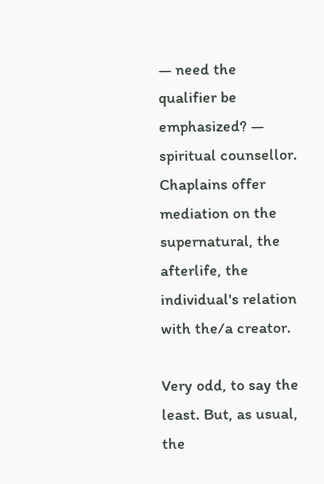— need the qualifier be emphasized? — spiritual counsellor. Chaplains offer mediation on the supernatural, the afterlife, the individual's relation with the/a creator.

Very odd, to say the least. But, as usual, the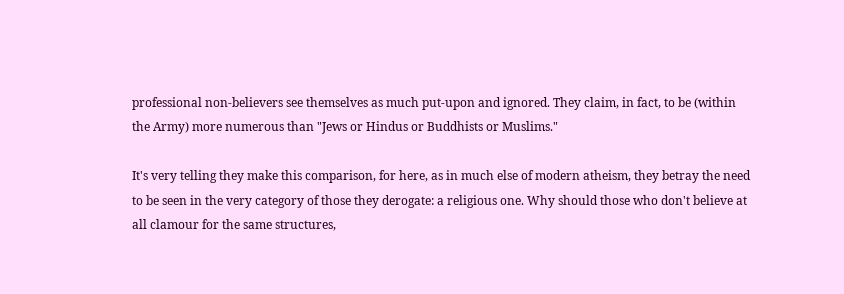professional non-believers see themselves as much put-upon and ignored. They claim, in fact, to be (within the Army) more numerous than "Jews or Hindus or Buddhists or Muslims."

It's very telling they make this comparison, for here, as in much else of modern atheism, they betray the need to be seen in the very category of those they derogate: a religious one. Why should those who don't believe at all clamour for the same structures,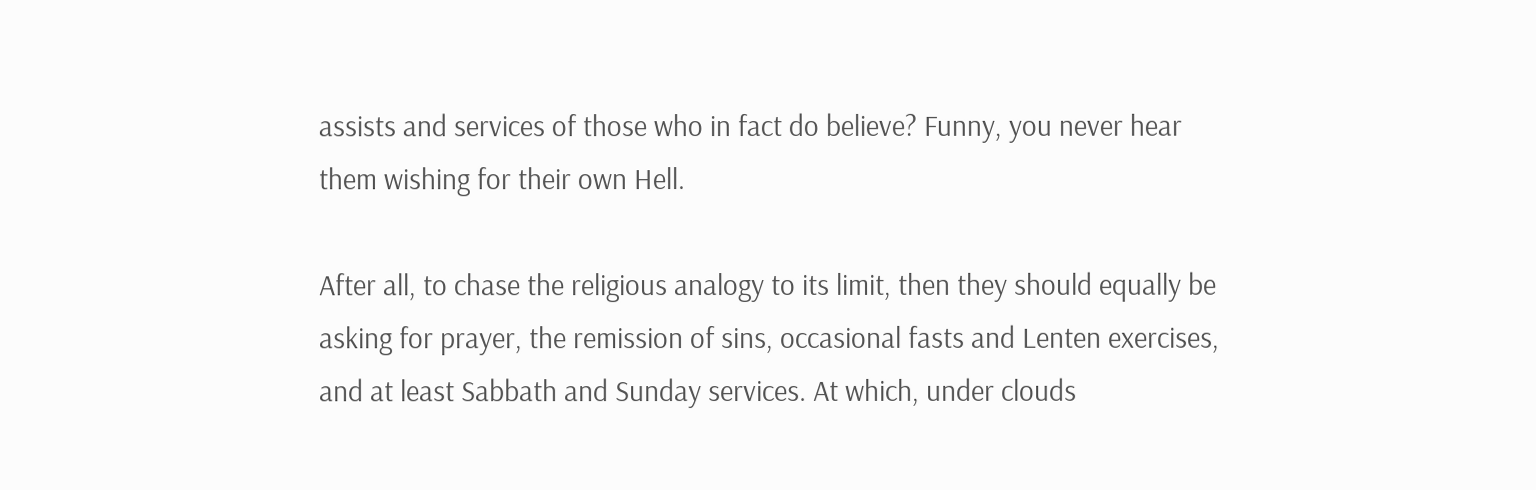assists and services of those who in fact do believe? Funny, you never hear them wishing for their own Hell.

After all, to chase the religious analogy to its limit, then they should equally be asking for prayer, the remission of sins, occasional fasts and Lenten exercises, and at least Sabbath and Sunday services. At which, under clouds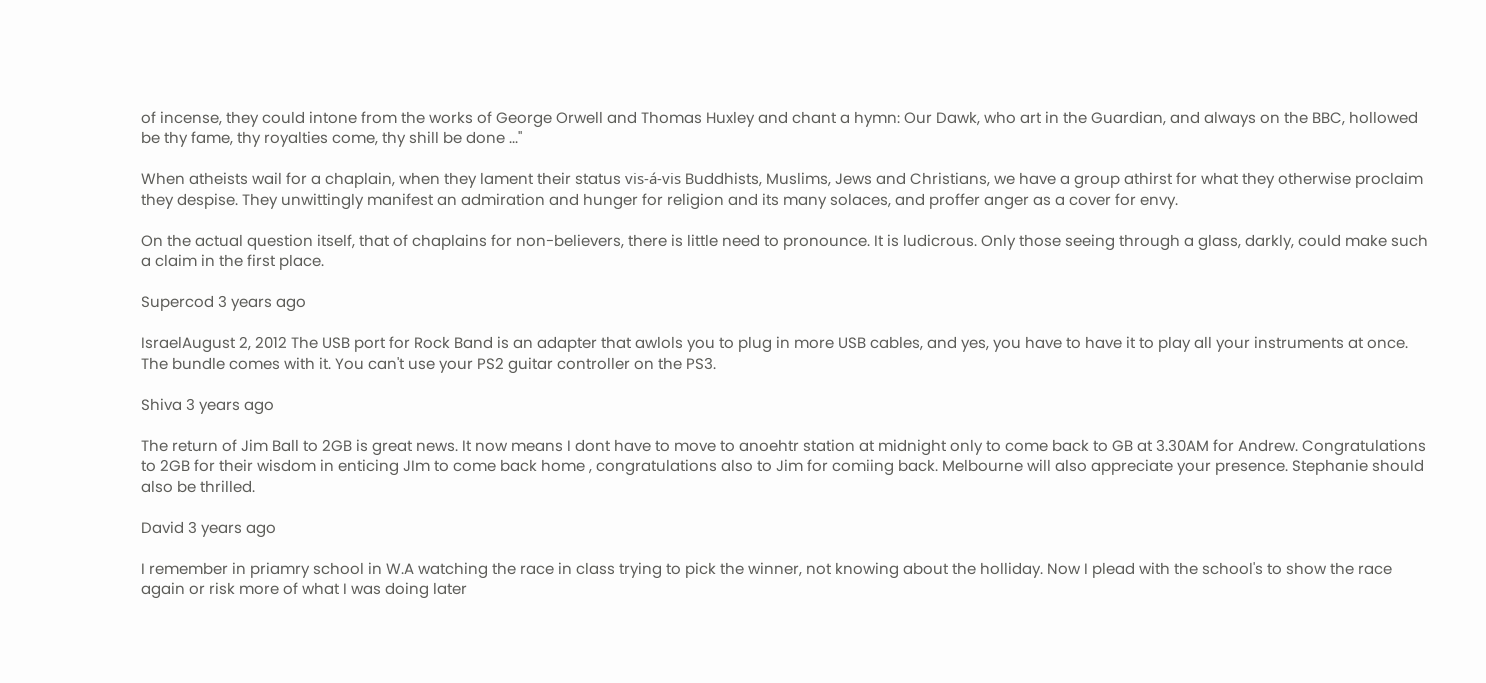of incense, they could intone from the works of George Orwell and Thomas Huxley and chant a hymn: Our Dawk, who art in the Guardian, and always on the BBC, hollowed be thy fame, thy royalties come, thy shill be done ..."

When atheists wail for a chaplain, when they lament their status vis-á-vis Buddhists, Muslims, Jews and Christians, we have a group athirst for what they otherwise proclaim they despise. They unwittingly manifest an admiration and hunger for religion and its many solaces, and proffer anger as a cover for envy.

On the actual question itself, that of chaplains for non-believers, there is little need to pronounce. It is ludicrous. Only those seeing through a glass, darkly, could make such a claim in the first place.

Supercod 3 years ago

IsraelAugust 2, 2012 The USB port for Rock Band is an adapter that awlols you to plug in more USB cables, and yes, you have to have it to play all your instruments at once. The bundle comes with it. You can't use your PS2 guitar controller on the PS3.

Shiva 3 years ago

The return of Jim Ball to 2GB is great news. It now means I dont have to move to anoehtr station at midnight only to come back to GB at 3.30AM for Andrew. Congratulations to 2GB for their wisdom in enticing JIm to come back home , congratulations also to Jim for comiing back. Melbourne will also appreciate your presence. Stephanie should also be thrilled.

David 3 years ago

I remember in priamry school in W.A watching the race in class trying to pick the winner, not knowing about the holliday. Now I plead with the school's to show the race again or risk more of what I was doing later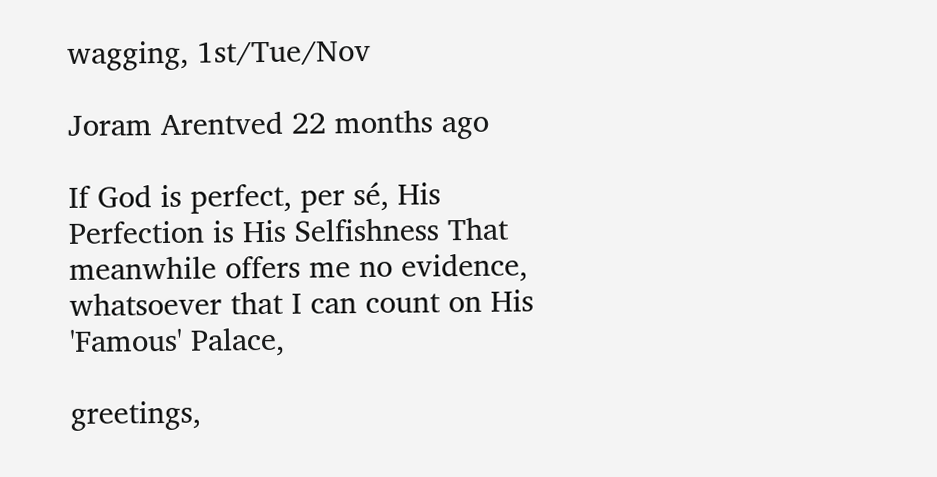wagging, 1st/Tue/Nov

Joram Arentved 22 months ago

If God is perfect, per sé, His Perfection is His Selfishness That meanwhile offers me no evidence, whatsoever that I can count on His 'Famous' Palace,

greetings,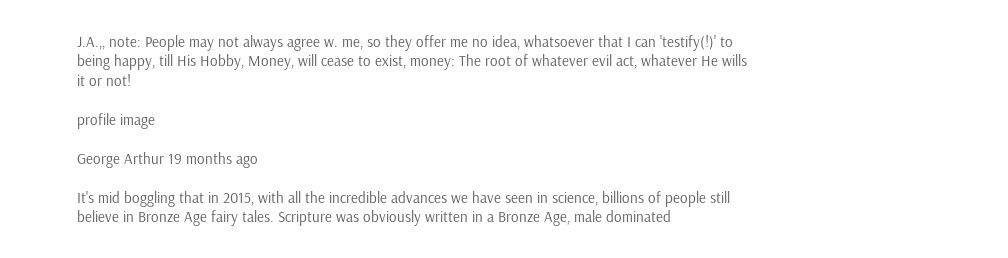J.A.,, note: People may not always agree w. me, so they offer me no idea, whatsoever that I can 'testify(!)' to being happy, till His Hobby, Money, will cease to exist, money: The root of whatever evil act, whatever He wills it or not!

profile image

George Arthur 19 months ago

It's mid boggling that in 2015, with all the incredible advances we have seen in science, billions of people still believe in Bronze Age fairy tales. Scripture was obviously written in a Bronze Age, male dominated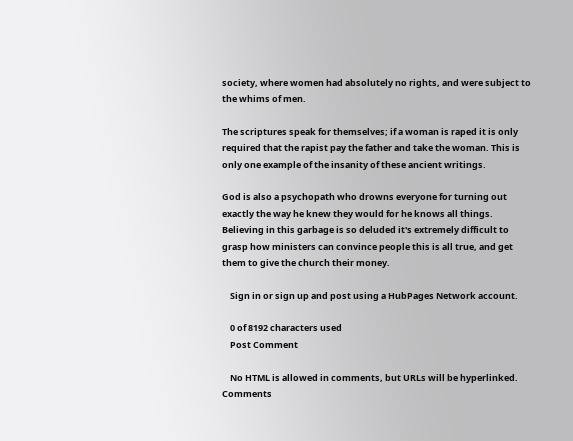society, where women had absolutely no rights, and were subject to the whims of men.

The scriptures speak for themselves; if a woman is raped it is only required that the rapist pay the father and take the woman. This is only one example of the insanity of these ancient writings.

God is also a psychopath who drowns everyone for turning out exactly the way he knew they would for he knows all things. Believing in this garbage is so deluded it's extremely difficult to grasp how ministers can convince people this is all true, and get them to give the church their money.

    Sign in or sign up and post using a HubPages Network account.

    0 of 8192 characters used
    Post Comment

    No HTML is allowed in comments, but URLs will be hyperlinked. Comments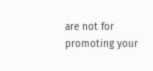are not for promoting your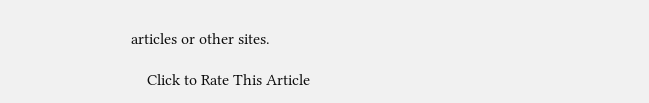articles or other sites.

    Click to Rate This Article